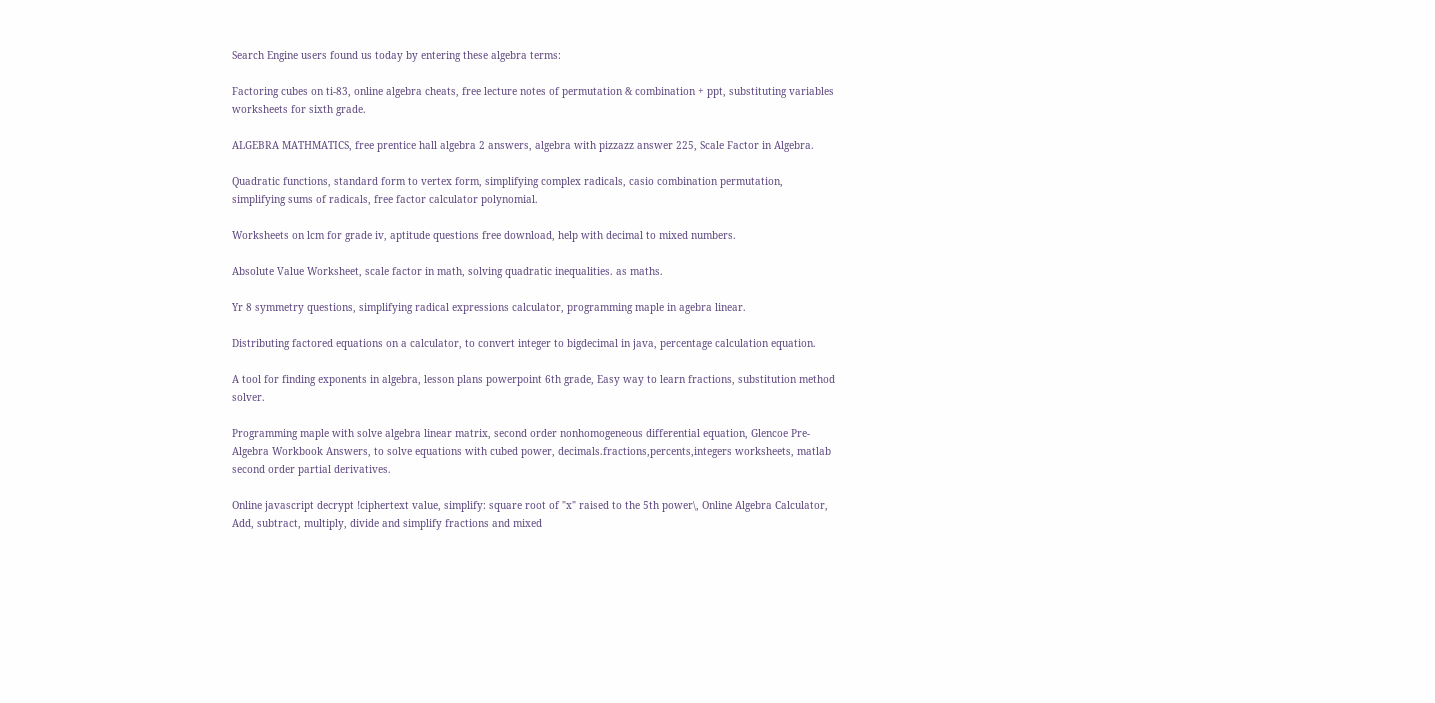Search Engine users found us today by entering these algebra terms:

Factoring cubes on ti-83, online algebra cheats, free lecture notes of permutation & combination + ppt, substituting variables worksheets for sixth grade.

ALGEBRA MATHMATICS, free prentice hall algebra 2 answers, algebra with pizzazz answer 225, Scale Factor in Algebra.

Quadratic functions, standard form to vertex form, simplifying complex radicals, casio combination permutation, simplifying sums of radicals, free factor calculator polynomial.

Worksheets on lcm for grade iv, aptitude questions free download, help with decimal to mixed numbers.

Absolute Value Worksheet, scale factor in math, solving quadratic inequalities. as maths.

Yr 8 symmetry questions, simplifying radical expressions calculator, programming maple in agebra linear.

Distributing factored equations on a calculator, to convert integer to bigdecimal in java, percentage calculation equation.

A tool for finding exponents in algebra, lesson plans powerpoint 6th grade, Easy way to learn fractions, substitution method solver.

Programming maple with solve algebra linear matrix, second order nonhomogeneous differential equation, Glencoe Pre-Algebra Workbook Answers, to solve equations with cubed power, decimals.fractions,percents,integers worksheets, matlab second order partial derivatives.

Online javascript decrypt !ciphertext value, simplify: square root of "x" raised to the 5th power\, Online Algebra Calculator, Add, subtract, multiply, divide and simplify fractions and mixed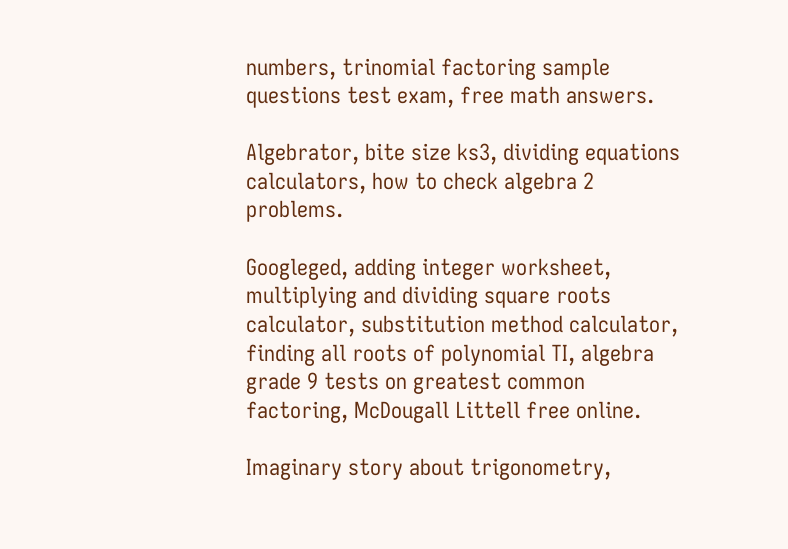numbers, trinomial factoring sample questions test exam, free math answers.

Algebrator, bite size ks3, dividing equations calculators, how to check algebra 2 problems.

Googleged, adding integer worksheet, multiplying and dividing square roots calculator, substitution method calculator, finding all roots of polynomial TI, algebra grade 9 tests on greatest common factoring, McDougall Littell free online.

Imaginary story about trigonometry,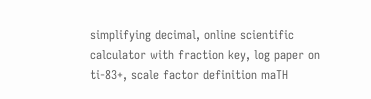simplifying decimal, online scientific calculator with fraction key, log paper on ti-83+, scale factor definition maTH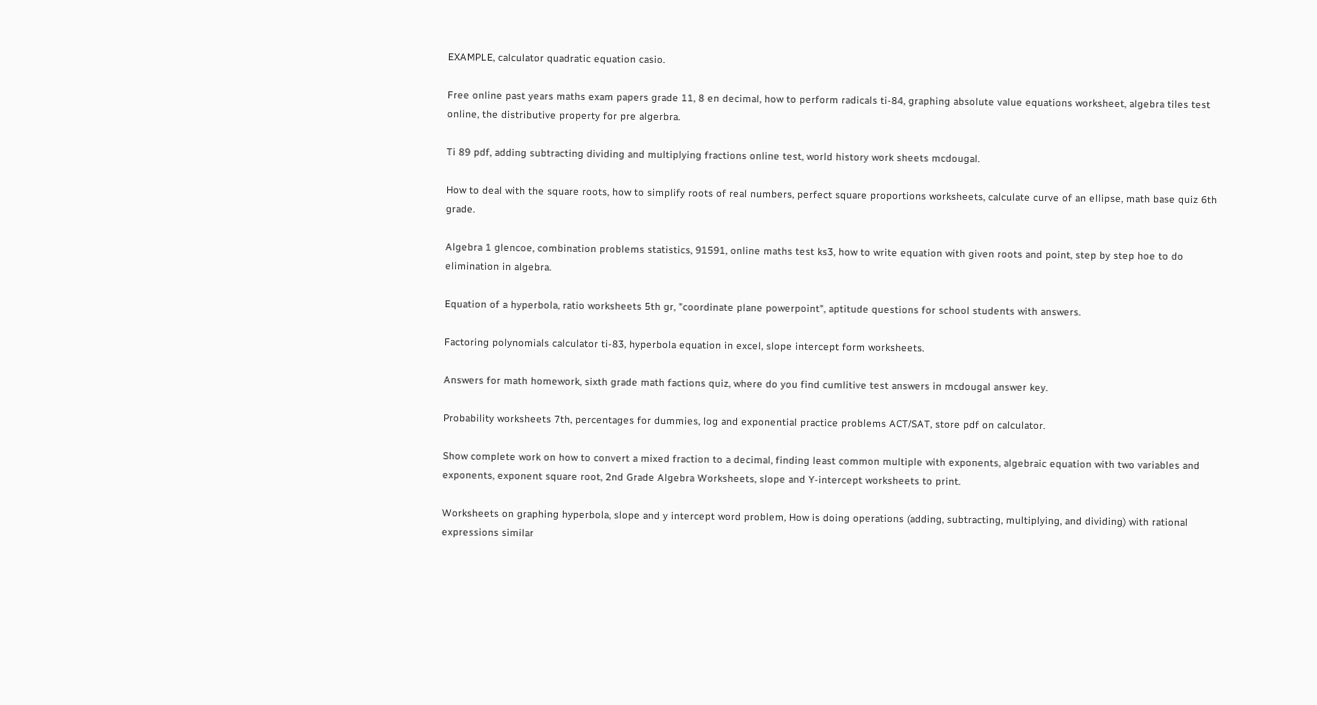EXAMPLE, calculator quadratic equation casio.

Free online past years maths exam papers grade 11, 8 en decimal, how to perform radicals ti-84, graphing absolute value equations worksheet, algebra tiles test online, the distributive property for pre algerbra.

Ti 89 pdf, adding subtracting dividing and multiplying fractions online test, world history work sheets mcdougal.

How to deal with the square roots, how to simplify roots of real numbers, perfect square proportions worksheets, calculate curve of an ellipse, math base quiz 6th grade.

Algebra 1 glencoe, combination problems statistics, 91591, online maths test ks3, how to write equation with given roots and point, step by step hoe to do elimination in algebra.

Equation of a hyperbola, ratio worksheets 5th gr, "coordinate plane powerpoint", aptitude questions for school students with answers.

Factoring polynomials calculator ti-83, hyperbola equation in excel, slope intercept form worksheets.

Answers for math homework, sixth grade math factions quiz, where do you find cumlitive test answers in mcdougal answer key.

Probability worksheets 7th, percentages for dummies, log and exponential practice problems ACT/SAT, store pdf on calculator.

Show complete work on how to convert a mixed fraction to a decimal, finding least common multiple with exponents, algebraic equation with two variables and exponents, exponent square root, 2nd Grade Algebra Worksheets, slope and Y-intercept worksheets to print.

Worksheets on graphing hyperbola, slope and y intercept word problem, How is doing operations (adding, subtracting, multiplying, and dividing) with rational expressions similar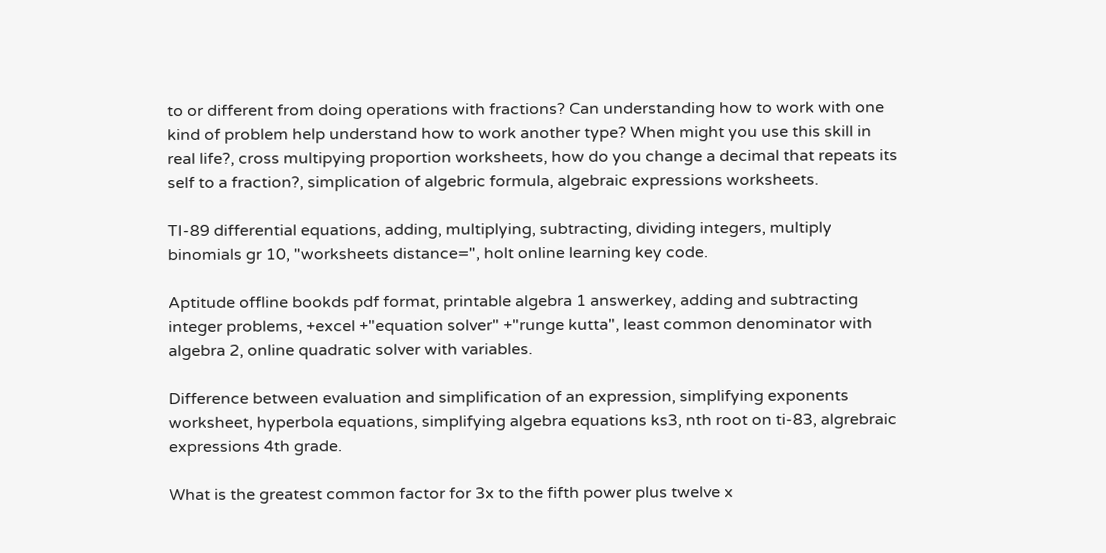to or different from doing operations with fractions? Can understanding how to work with one kind of problem help understand how to work another type? When might you use this skill in real life?, cross multipying proportion worksheets, how do you change a decimal that repeats its self to a fraction?, simplication of algebric formula, algebraic expressions worksheets.

TI-89 differential equations, adding, multiplying, subtracting, dividing integers, multiply binomials gr 10, "worksheets distance=", holt online learning key code.

Aptitude offline bookds pdf format, printable algebra 1 answerkey, adding and subtracting integer problems, +excel +"equation solver" +"runge kutta", least common denominator with algebra 2, online quadratic solver with variables.

Difference between evaluation and simplification of an expression, simplifying exponents worksheet, hyperbola equations, simplifying algebra equations ks3, nth root on ti-83, algrebraic expressions 4th grade.

What is the greatest common factor for 3x to the fifth power plus twelve x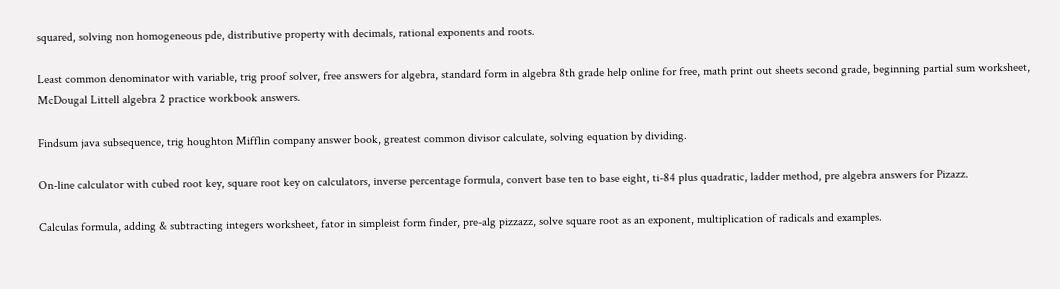squared, solving non homogeneous pde, distributive property with decimals, rational exponents and roots.

Least common denominator with variable, trig proof solver, free answers for algebra, standard form in algebra 8th grade help online for free, math print out sheets second grade, beginning partial sum worksheet, McDougal Littell algebra 2 practice workbook answers.

Findsum java subsequence, trig houghton Mifflin company answer book, greatest common divisor calculate, solving equation by dividing.

On-line calculator with cubed root key, square root key on calculators, inverse percentage formula, convert base ten to base eight, ti-84 plus quadratic, ladder method, pre algebra answers for Pizazz.

Calculas formula, adding & subtracting integers worksheet, fator in simpleist form finder, pre-alg pizzazz, solve square root as an exponent, multiplication of radicals and examples.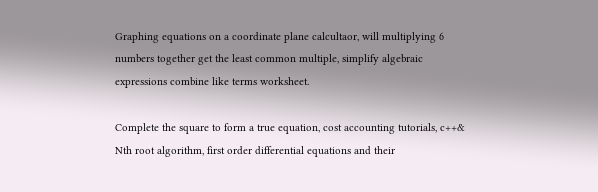Graphing equations on a coordinate plane calcultaor, will multiplying 6 numbers together get the least common multiple, simplify algebraic expressions combine like terms worksheet.

Complete the square to form a true equation, cost accounting tutorials, c++& Nth root algorithm, first order differential equations and their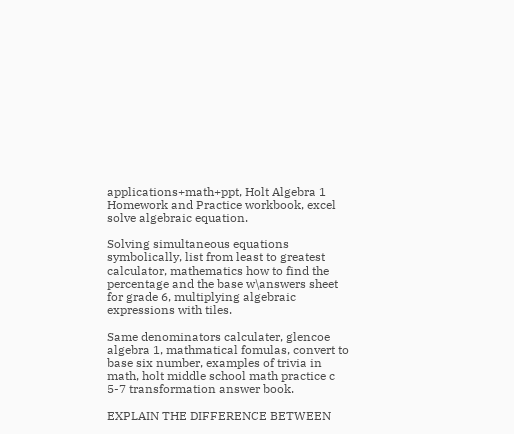applications+math+ppt, Holt Algebra 1 Homework and Practice workbook, excel solve algebraic equation.

Solving simultaneous equations symbolically, list from least to greatest calculator, mathematics how to find the percentage and the base w\answers sheet for grade 6, multiplying algebraic expressions with tiles.

Same denominators calculater, glencoe algebra 1, mathmatical fomulas, convert to base six number, examples of trivia in math, holt middle school math practice c 5-7 transformation answer book.

EXPLAIN THE DIFFERENCE BETWEEN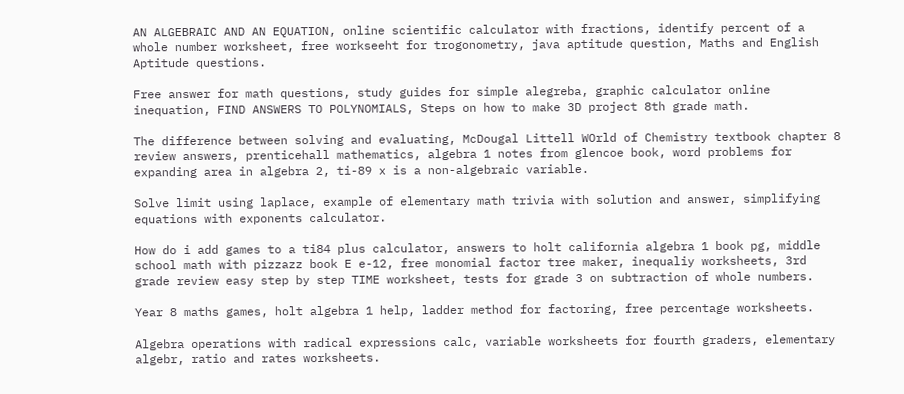AN ALGEBRAIC AND AN EQUATION, online scientific calculator with fractions, identify percent of a whole number worksheet, free workseeht for trogonometry, java aptitude question, Maths and English Aptitude questions.

Free answer for math questions, study guides for simple alegreba, graphic calculator online inequation, FIND ANSWERS TO POLYNOMIALS, Steps on how to make 3D project 8th grade math.

The difference between solving and evaluating, McDougal Littell WOrld of Chemistry textbook chapter 8 review answers, prenticehall mathematics, algebra 1 notes from glencoe book, word problems for expanding area in algebra 2, ti-89 x is a non-algebraic variable.

Solve limit using laplace, example of elementary math trivia with solution and answer, simplifying equations with exponents calculator.

How do i add games to a ti84 plus calculator, answers to holt california algebra 1 book pg, middle school math with pizzazz book E e-12, free monomial factor tree maker, inequaliy worksheets, 3rd grade review easy step by step TIME worksheet, tests for grade 3 on subtraction of whole numbers.

Year 8 maths games, holt algebra 1 help, ladder method for factoring, free percentage worksheets.

Algebra operations with radical expressions calc, variable worksheets for fourth graders, elementary algebr, ratio and rates worksheets.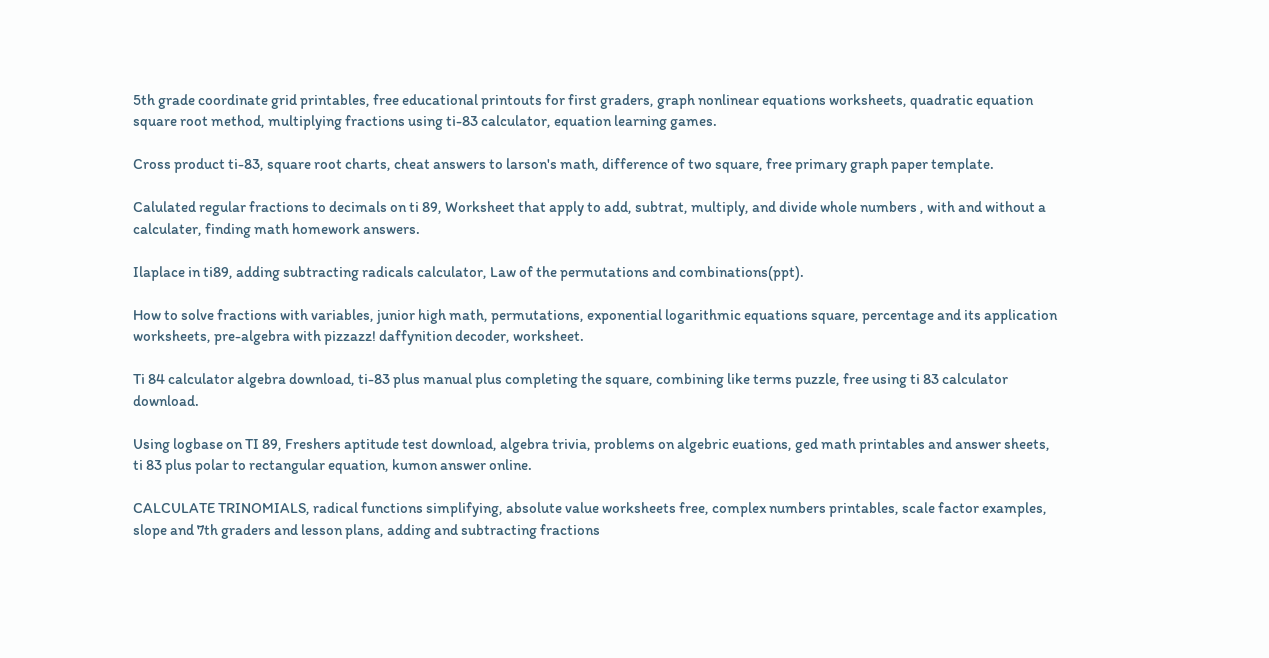5th grade coordinate grid printables, free educational printouts for first graders, graph nonlinear equations worksheets, quadratic equation square root method, multiplying fractions using ti-83 calculator, equation learning games.

Cross product ti-83, square root charts, cheat answers to larson's math, difference of two square, free primary graph paper template.

Calulated regular fractions to decimals on ti 89, Worksheet that apply to add, subtrat, multiply, and divide whole numbers , with and without a calculater, finding math homework answers.

Ilaplace in ti89, adding subtracting radicals calculator, Law of the permutations and combinations(ppt).

How to solve fractions with variables, junior high math, permutations, exponential logarithmic equations square, percentage and its application worksheets, pre-algebra with pizzazz! daffynition decoder, worksheet.

Ti 84 calculator algebra download, ti-83 plus manual plus completing the square, combining like terms puzzle, free using ti 83 calculator download.

Using logbase on TI 89, Freshers aptitude test download, algebra trivia, problems on algebric euations, ged math printables and answer sheets, ti 83 plus polar to rectangular equation, kumon answer online.

CALCULATE TRINOMIALS, radical functions simplifying, absolute value worksheets free, complex numbers printables, scale factor examples, slope and 7th graders and lesson plans, adding and subtracting fractions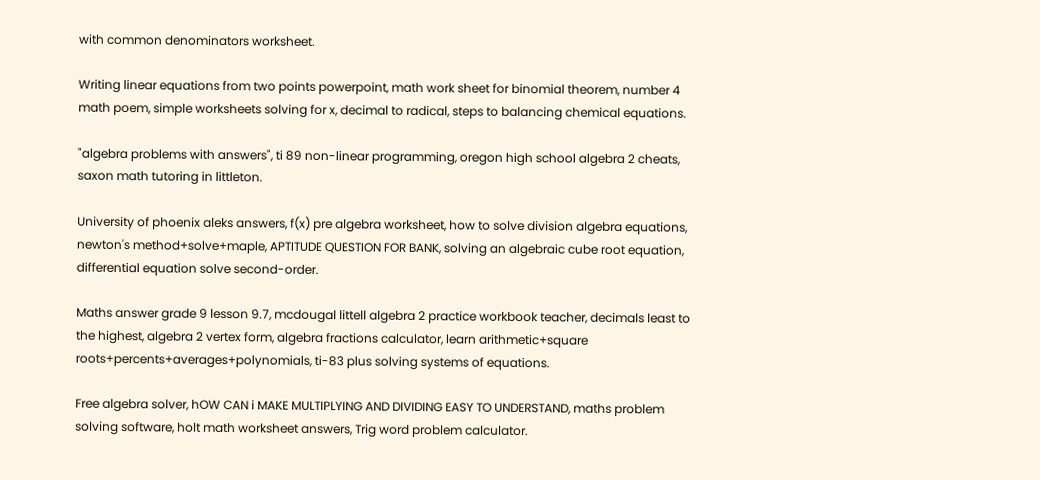with common denominators worksheet.

Writing linear equations from two points powerpoint, math work sheet for binomial theorem, number 4 math poem, simple worksheets solving for x, decimal to radical, steps to balancing chemical equations.

"algebra problems with answers", ti 89 non-linear programming, oregon high school algebra 2 cheats, saxon math tutoring in littleton.

University of phoenix aleks answers, f(x) pre algebra worksheet, how to solve division algebra equations, newton's method+solve+maple, APTITUDE QUESTION FOR BANK, solving an algebraic cube root equation, differential equation solve second-order.

Maths answer grade 9 lesson 9.7, mcdougal littell algebra 2 practice workbook teacher, decimals least to the highest, algebra 2 vertex form, algebra fractions calculator, learn arithmetic+square roots+percents+averages+polynomials, ti-83 plus solving systems of equations.

Free algebra solver, hOW CAN i MAKE MULTIPLYING AND DIVIDING EASY TO UNDERSTAND, maths problem solving software, holt math worksheet answers, Trig word problem calculator.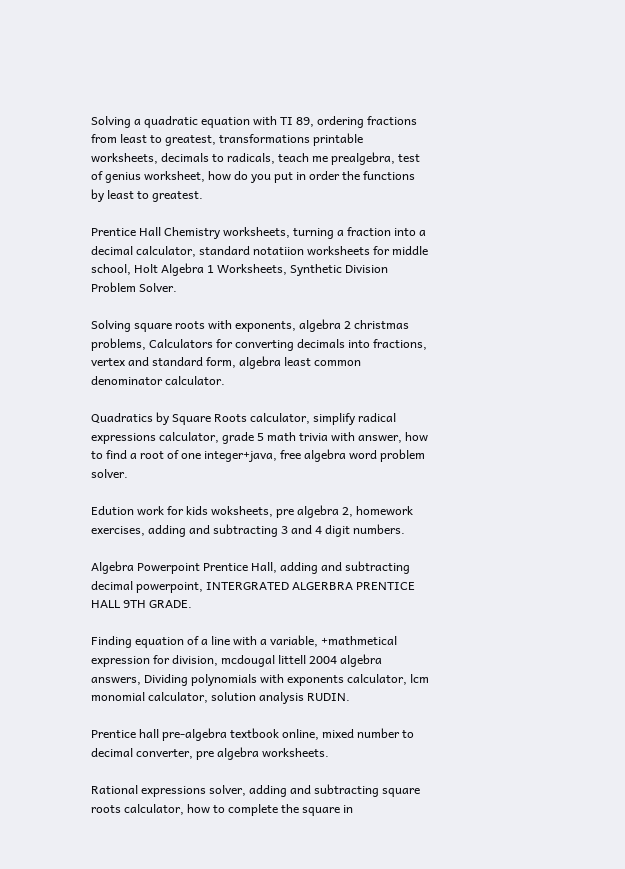Solving a quadratic equation with TI 89, ordering fractions from least to greatest, transformations printable worksheets, decimals to radicals, teach me prealgebra, test of genius worksheet, how do you put in order the functions by least to greatest.

Prentice Hall Chemistry worksheets, turning a fraction into a decimal calculator, standard notatiion worksheets for middle school, Holt Algebra 1 Worksheets, Synthetic Division Problem Solver.

Solving square roots with exponents, algebra 2 christmas problems, Calculators for converting decimals into fractions, vertex and standard form, algebra least common denominator calculator.

Quadratics by Square Roots calculator, simplify radical expressions calculator, grade 5 math trivia with answer, how to find a root of one integer+java, free algebra word problem solver.

Edution work for kids woksheets, pre algebra 2, homework exercises, adding and subtracting 3 and 4 digit numbers.

Algebra Powerpoint Prentice Hall, adding and subtracting decimal powerpoint, INTERGRATED ALGERBRA PRENTICE HALL 9TH GRADE.

Finding equation of a line with a variable, +mathmetical expression for division, mcdougal littell 2004 algebra answers, Dividing polynomials with exponents calculator, lcm monomial calculator, solution analysis RUDIN.

Prentice hall pre-algebra textbook online, mixed number to decimal converter, pre algebra worksheets.

Rational expressions solver, adding and subtracting square roots calculator, how to complete the square in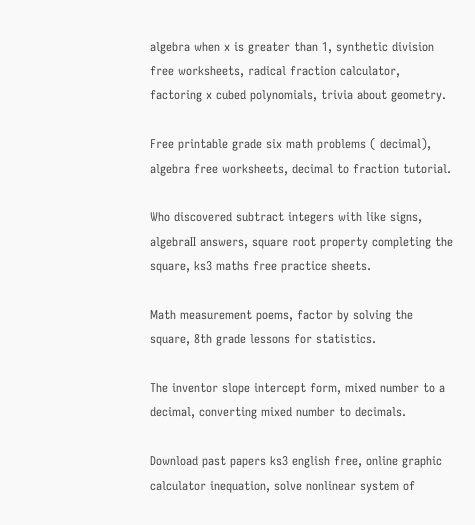algebra when x is greater than 1, synthetic division free worksheets, radical fraction calculator, factoring x cubed polynomials, trivia about geometry.

Free printable grade six math problems ( decimal), algebra free worksheets, decimal to fraction tutorial.

Who discovered subtract integers with like signs, algebraII answers, square root property completing the square, ks3 maths free practice sheets.

Math measurement poems, factor by solving the square, 8th grade lessons for statistics.

The inventor slope intercept form, mixed number to a decimal, converting mixed number to decimals.

Download past papers ks3 english free, online graphic calculator inequation, solve nonlinear system of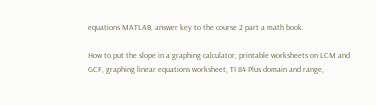equations MATLAB, answer key to the course 2 part a math book.

How to put the slope in a graphing calculator, printable worksheets on LCM and GCF, graphing linear equations worksheet, TI 84 Plus domain and range,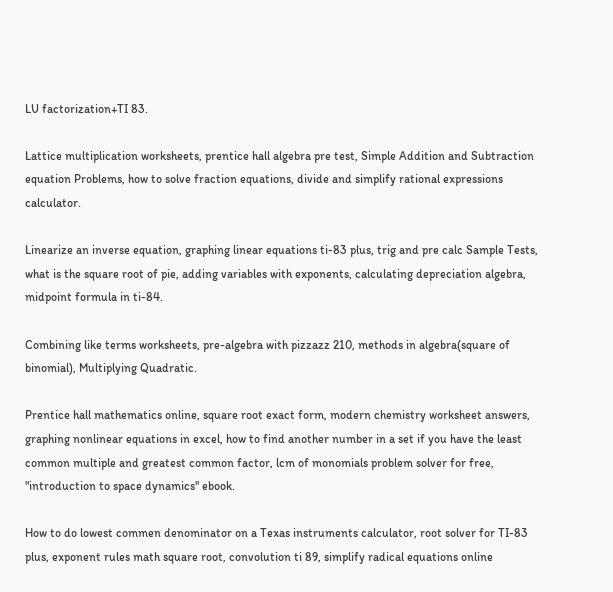LU factorization+TI 83.

Lattice multiplication worksheets, prentice hall algebra pre test, Simple Addition and Subtraction equation Problems, how to solve fraction equations, divide and simplify rational expressions calculator.

Linearize an inverse equation, graphing linear equations ti-83 plus, trig and pre calc Sample Tests, what is the square root of pie, adding variables with exponents, calculating depreciation algebra, midpoint formula in ti-84.

Combining like terms worksheets, pre-algebra with pizzazz 210, methods in algebra(square of binomial), Multiplying Quadratic.

Prentice hall mathematics online, square root exact form, modern chemistry worksheet answers, graphing nonlinear equations in excel, how to find another number in a set if you have the least common multiple and greatest common factor, lcm of monomials problem solver for free, "introduction to space dynamics" ebook.

How to do lowest commen denominator on a Texas instruments calculator, root solver for TI-83 plus, exponent rules math square root, convolution ti 89, simplify radical equations online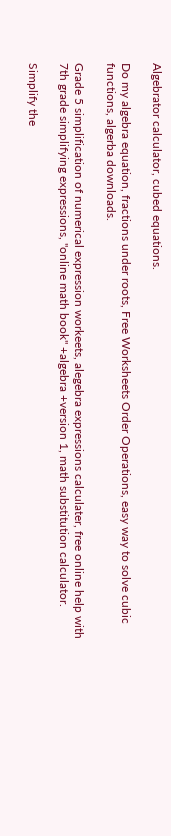Algebrator calculator, cubed equations.

Do my algebra equation, fractions under roots, Free Worksheets Order Operations, easy way to solve cubic functions, algerba downloads.

Grade 5 simplification of numerical expression workeets, alegebra expressions calculater, free online help with 7th grade simplifying expressions, "online math book" +algebra +version 1, math substitution calculator.

Simplify the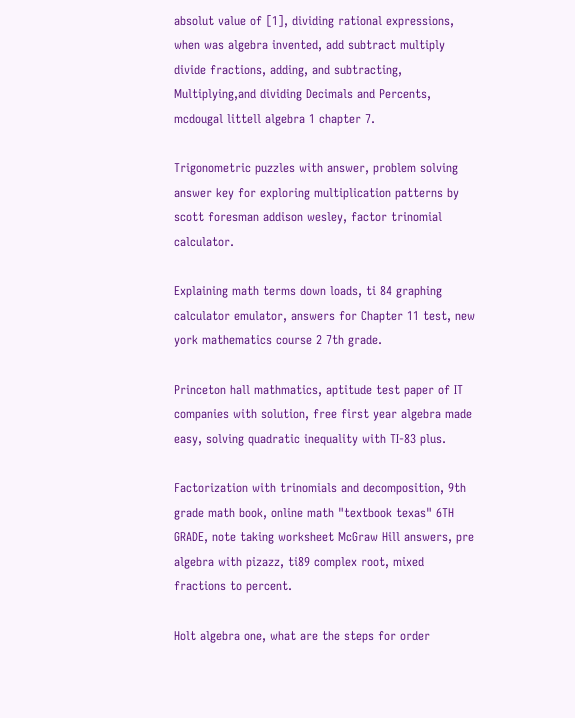absolut value of [1], dividing rational expressions, when was algebra invented, add subtract multiply divide fractions, adding, and subtracting, Multiplying,and dividing Decimals and Percents, mcdougal littell algebra 1 chapter 7.

Trigonometric puzzles with answer, problem solving answer key for exploring multiplication patterns by scott foresman addison wesley, factor trinomial calculator.

Explaining math terms down loads, ti 84 graphing calculator emulator, answers for Chapter 11 test, new york mathematics course 2 7th grade.

Princeton hall mathmatics, aptitude test paper of IT companies with solution, free first year algebra made easy, solving quadratic inequality with TI-83 plus.

Factorization with trinomials and decomposition, 9th grade math book, online math "textbook texas" 6TH GRADE, note taking worksheet McGraw Hill answers, pre algebra with pizazz, ti89 complex root, mixed fractions to percent.

Holt algebra one, what are the steps for order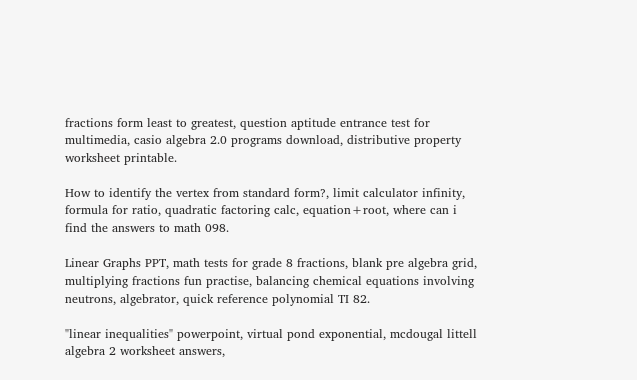fractions form least to greatest, question aptitude entrance test for multimedia, casio algebra 2.0 programs download, distributive property worksheet printable.

How to identify the vertex from standard form?, limit calculator infinity, formula for ratio, quadratic factoring calc, equation+root, where can i find the answers to math 098.

Linear Graphs PPT, math tests for grade 8 fractions, blank pre algebra grid, multiplying fractions fun practise, balancing chemical equations involving neutrons, algebrator, quick reference polynomial TI 82.

"linear inequalities" powerpoint, virtual pond exponential, mcdougal littell algebra 2 worksheet answers,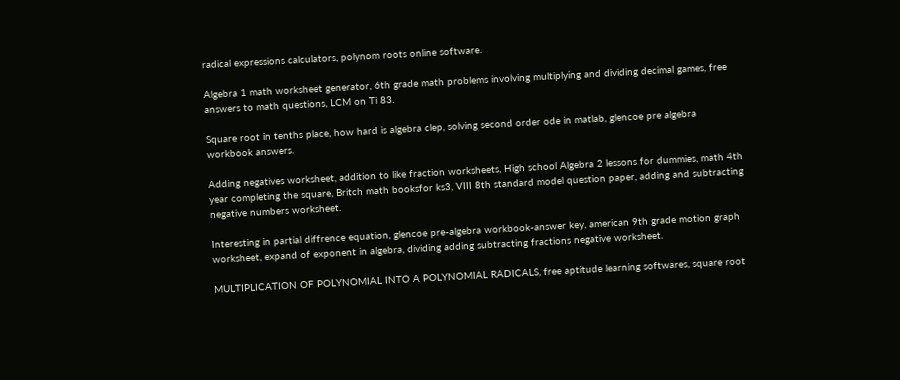radical expressions calculators, polynom roots online software.

Algebra 1 math worksheet generator, 6th grade math problems involving multiplying and dividing decimal games, free answers to math questions, LCM on Ti 83.

Square root in tenths place, how hard is algebra clep, solving second order ode in matlab, glencoe pre algebra workbook answers.

Adding negatives worksheet, addition to like fraction worksheets, High school Algebra 2 lessons for dummies, math 4th year completing the square, Britch math booksfor ks3, VIII 8th standard model question paper, adding and subtracting negative numbers worksheet.

Interesting in partial diffrence equation, glencoe pre-algebra workbook-answer key, american 9th grade motion graph worksheet, expand of exponent in algebra, dividing adding subtracting fractions negative worksheet.

MULTIPLICATION OF POLYNOMIAL INTO A POLYNOMIAL RADICALS, free aptitude learning softwares, square root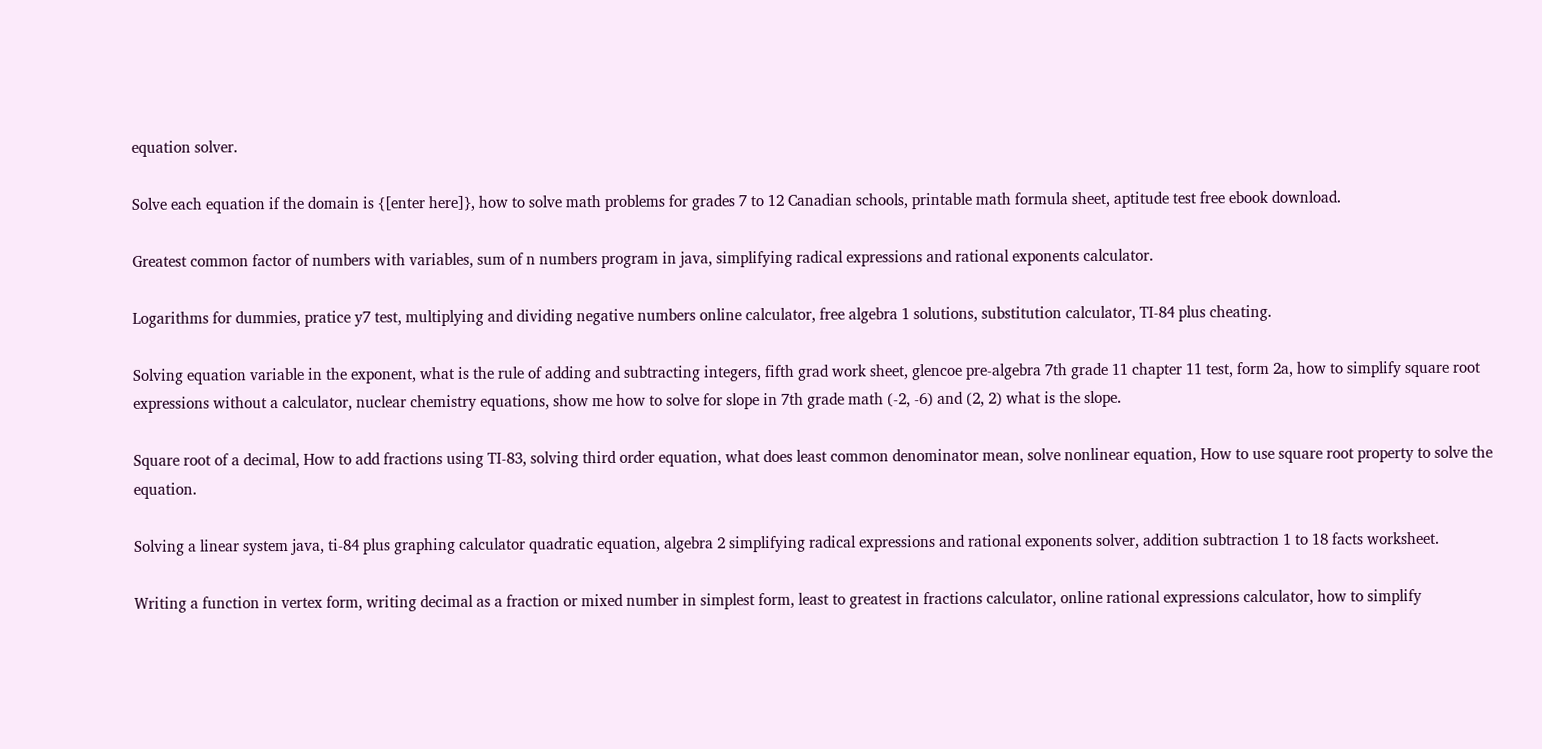equation solver.

Solve each equation if the domain is {[enter here]}, how to solve math problems for grades 7 to 12 Canadian schools, printable math formula sheet, aptitude test free ebook download.

Greatest common factor of numbers with variables, sum of n numbers program in java, simplifying radical expressions and rational exponents calculator.

Logarithms for dummies, pratice y7 test, multiplying and dividing negative numbers online calculator, free algebra 1 solutions, substitution calculator, TI-84 plus cheating.

Solving equation variable in the exponent, what is the rule of adding and subtracting integers, fifth grad work sheet, glencoe pre-algebra 7th grade 11 chapter 11 test, form 2a, how to simplify square root expressions without a calculator, nuclear chemistry equations, show me how to solve for slope in 7th grade math (-2, -6) and (2, 2) what is the slope.

Square root of a decimal, How to add fractions using TI-83, solving third order equation, what does least common denominator mean, solve nonlinear equation, How to use square root property to solve the equation.

Solving a linear system java, ti-84 plus graphing calculator quadratic equation, algebra 2 simplifying radical expressions and rational exponents solver, addition subtraction 1 to 18 facts worksheet.

Writing a function in vertex form, writing decimal as a fraction or mixed number in simplest form, least to greatest in fractions calculator, online rational expressions calculator, how to simplify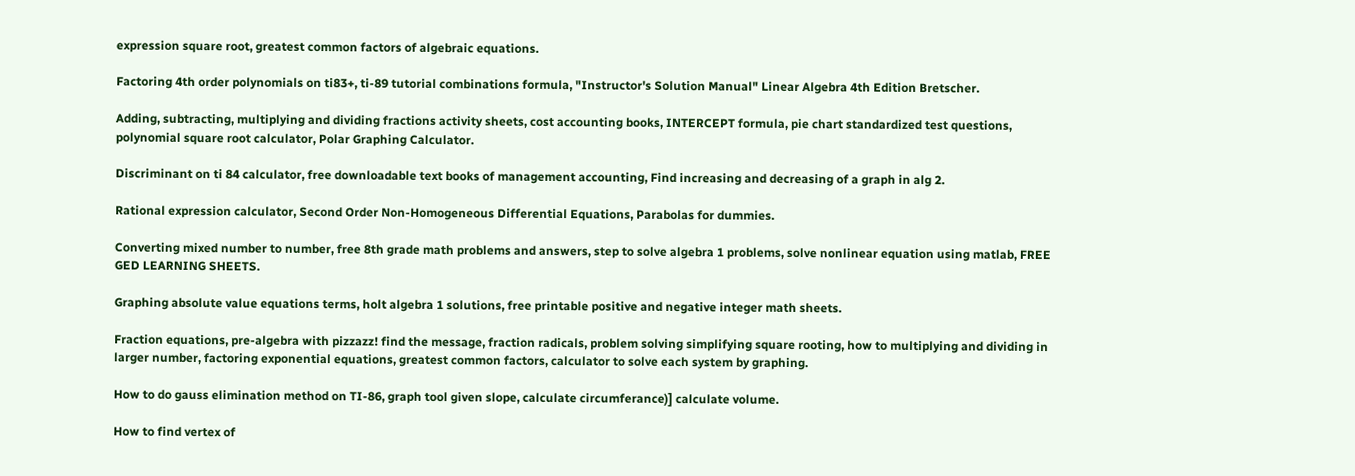expression square root, greatest common factors of algebraic equations.

Factoring 4th order polynomials on ti83+, ti-89 tutorial combinations formula, "Instructor's Solution Manual" Linear Algebra 4th Edition Bretscher.

Adding, subtracting, multiplying and dividing fractions activity sheets, cost accounting books, INTERCEPT formula, pie chart standardized test questions, polynomial square root calculator, Polar Graphing Calculator.

Discriminant on ti 84 calculator, free downloadable text books of management accounting, Find increasing and decreasing of a graph in alg 2.

Rational expression calculator, Second Order Non-Homogeneous Differential Equations, Parabolas for dummies.

Converting mixed number to number, free 8th grade math problems and answers, step to solve algebra 1 problems, solve nonlinear equation using matlab, FREE GED LEARNING SHEETS.

Graphing absolute value equations terms, holt algebra 1 solutions, free printable positive and negative integer math sheets.

Fraction equations, pre-algebra with pizzazz! find the message, fraction radicals, problem solving simplifying square rooting, how to multiplying and dividing in larger number, factoring exponential equations, greatest common factors, calculator to solve each system by graphing.

How to do gauss elimination method on TI-86, graph tool given slope, calculate circumferance)] calculate volume.

How to find vertex of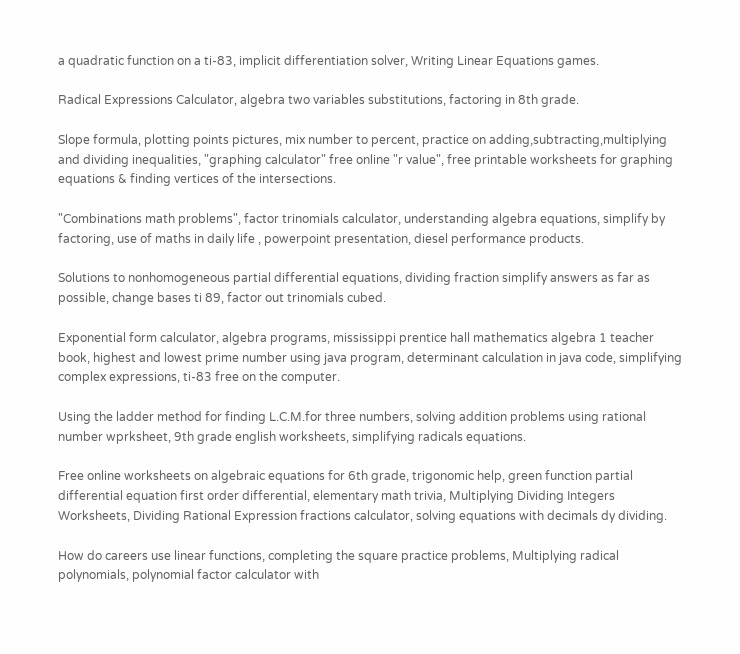a quadratic function on a ti-83, implicit differentiation solver, Writing Linear Equations games.

Radical Expressions Calculator, algebra two variables substitutions, factoring in 8th grade.

Slope formula, plotting points pictures, mix number to percent, practice on adding,subtracting,multiplying and dividing inequalities, "graphing calculator" free online "r value", free printable worksheets for graphing equations & finding vertices of the intersections.

"Combinations math problems", factor trinomials calculator, understanding algebra equations, simplify by factoring, use of maths in daily life , powerpoint presentation, diesel performance products.

Solutions to nonhomogeneous partial differential equations, dividing fraction simplify answers as far as possible, change bases ti 89, factor out trinomials cubed.

Exponential form calculator, algebra programs, mississippi prentice hall mathematics algebra 1 teacher book, highest and lowest prime number using java program, determinant calculation in java code, simplifying complex expressions, ti-83 free on the computer.

Using the ladder method for finding L.C.M.for three numbers, solving addition problems using rational number wprksheet, 9th grade english worksheets, simplifying radicals equations.

Free online worksheets on algebraic equations for 6th grade, trigonomic help, green function partial differential equation first order differential, elementary math trivia, Multiplying Dividing Integers Worksheets, Dividing Rational Expression fractions calculator, solving equations with decimals dy dividing.

How do careers use linear functions, completing the square practice problems, Multiplying radical polynomials, polynomial factor calculator with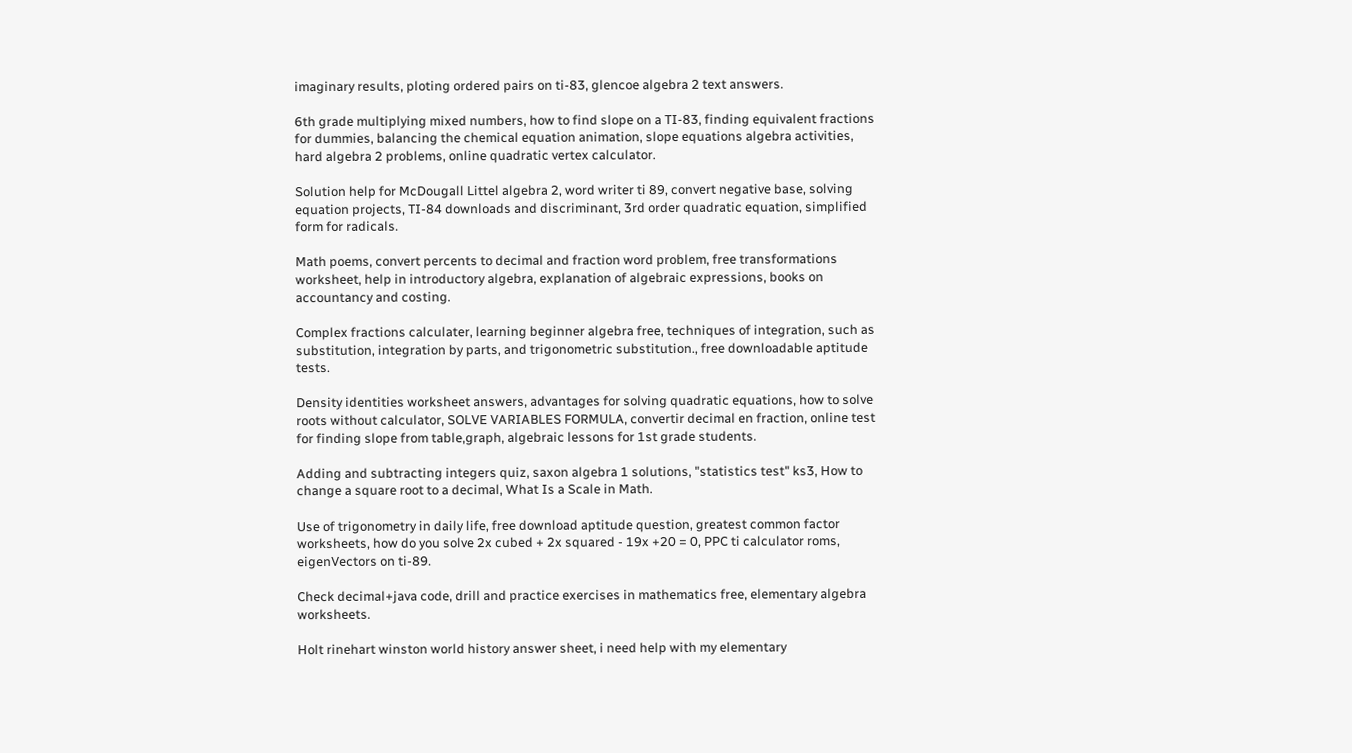imaginary results, ploting ordered pairs on ti-83, glencoe algebra 2 text answers.

6th grade multiplying mixed numbers, how to find slope on a TI-83, finding equivalent fractions for dummies, balancing the chemical equation animation, slope equations algebra activities, hard algebra 2 problems, online quadratic vertex calculator.

Solution help for McDougall Littel algebra 2, word writer ti 89, convert negative base, solving equation projects, TI-84 downloads and discriminant, 3rd order quadratic equation, simplified form for radicals.

Math poems, convert percents to decimal and fraction word problem, free transformations worksheet, help in introductory algebra, explanation of algebraic expressions, books on accountancy and costing.

Complex fractions calculater, learning beginner algebra free, techniques of integration, such as substitution, integration by parts, and trigonometric substitution., free downloadable aptitude tests.

Density identities worksheet answers, advantages for solving quadratic equations, how to solve roots without calculator, SOLVE VARIABLES FORMULA, convertir decimal en fraction, online test for finding slope from table,graph, algebraic lessons for 1st grade students.

Adding and subtracting integers quiz, saxon algebra 1 solutions, "statistics test" ks3, How to change a square root to a decimal, What Is a Scale in Math.

Use of trigonometry in daily life, free download aptitude question, greatest common factor worksheets, how do you solve 2x cubed + 2x squared - 19x +20 = 0, PPC ti calculator roms, eigenVectors on ti-89.

Check decimal+java code, drill and practice exercises in mathematics free, elementary algebra worksheets.

Holt rinehart winston world history answer sheet, i need help with my elementary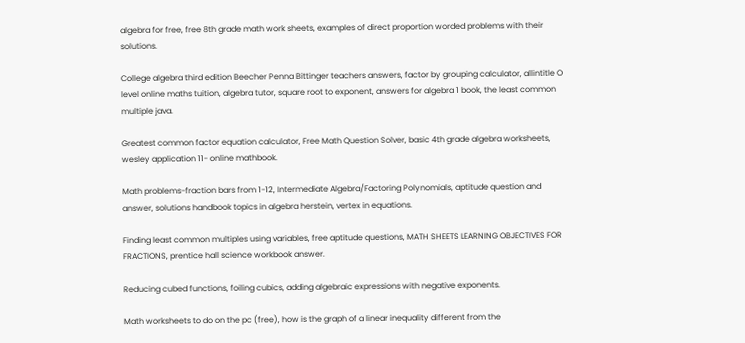algebra for free, free 8th grade math work sheets, examples of direct proportion worded problems with their solutions.

College algebra third edition Beecher Penna Bittinger teachers answers, factor by grouping calculator, allintitle O level online maths tuition, algebra tutor, square root to exponent, answers for algebra 1 book, the least common multiple java.

Greatest common factor equation calculator, Free Math Question Solver, basic 4th grade algebra worksheets, wesley application 11- online mathbook.

Math problems-fraction bars from 1-12, Intermediate Algebra/Factoring Polynomials, aptitude question and answer, solutions handbook topics in algebra herstein, vertex in equations.

Finding least common multiples using variables, free aptitude questions, MATH SHEETS LEARNING OBJECTIVES FOR FRACTIONS, prentice hall science workbook answer.

Reducing cubed functions, foiling cubics, adding algebraic expressions with negative exponents.

Math worksheets to do on the pc (free), how is the graph of a linear inequality different from the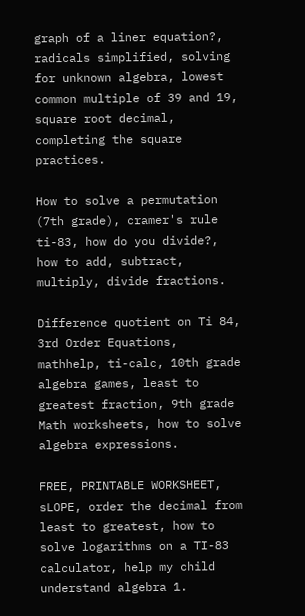graph of a liner equation?, radicals simplified, solving for unknown algebra, lowest common multiple of 39 and 19, square root decimal, completing the square practices.

How to solve a permutation (7th grade), cramer's rule ti-83, how do you divide?, how to add, subtract, multiply, divide fractions.

Difference quotient on Ti 84, 3rd Order Equations, mathhelp, ti-calc, 10th grade algebra games, least to greatest fraction, 9th grade Math worksheets, how to solve algebra expressions.

FREE, PRINTABLE WORKSHEET, sLOPE, order the decimal from least to greatest, how to solve logarithms on a TI-83 calculator, help my child understand algebra 1.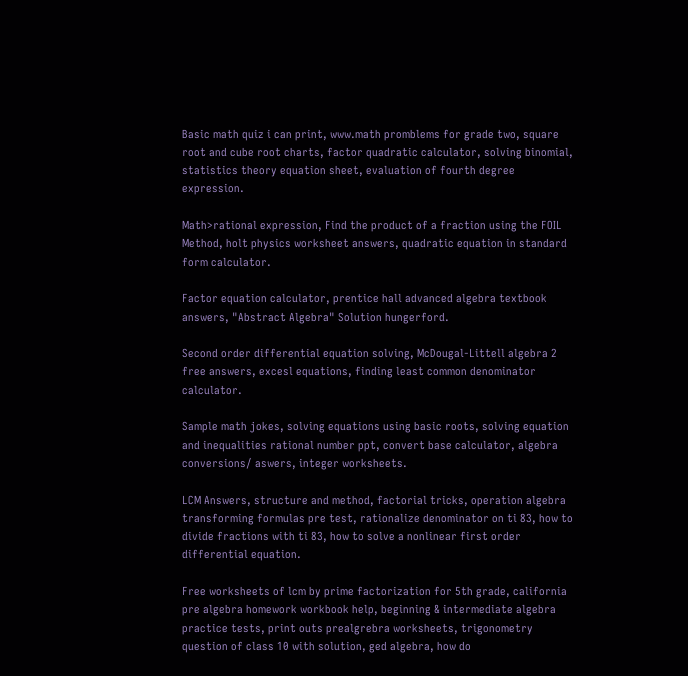Basic math quiz i can print, www.math promblems for grade two, square root and cube root charts, factor quadratic calculator, solving binomial, statistics theory equation sheet, evaluation of fourth degree expression.

Math>rational expression, Find the product of a fraction using the FOIL Method, holt physics worksheet answers, quadratic equation in standard form calculator.

Factor equation calculator, prentice hall advanced algebra textbook answers, "Abstract Algebra" Solution hungerford.

Second order differential equation solving, McDougal-Littell algebra 2 free answers, excesl equations, finding least common denominator calculator.

Sample math jokes, solving equations using basic roots, solving equation and inequalities rational number ppt, convert base calculator, algebra conversions/ aswers, integer worksheets.

LCM Answers, structure and method, factorial tricks, operation algebra transforming formulas pre test, rationalize denominator on ti 83, how to divide fractions with ti 83, how to solve a nonlinear first order differential equation.

Free worksheets of lcm by prime factorization for 5th grade, california pre algebra homework workbook help, beginning & intermediate algebra practice tests, print outs prealgrebra worksheets, trigonometry question of class 10 with solution, ged algebra, how do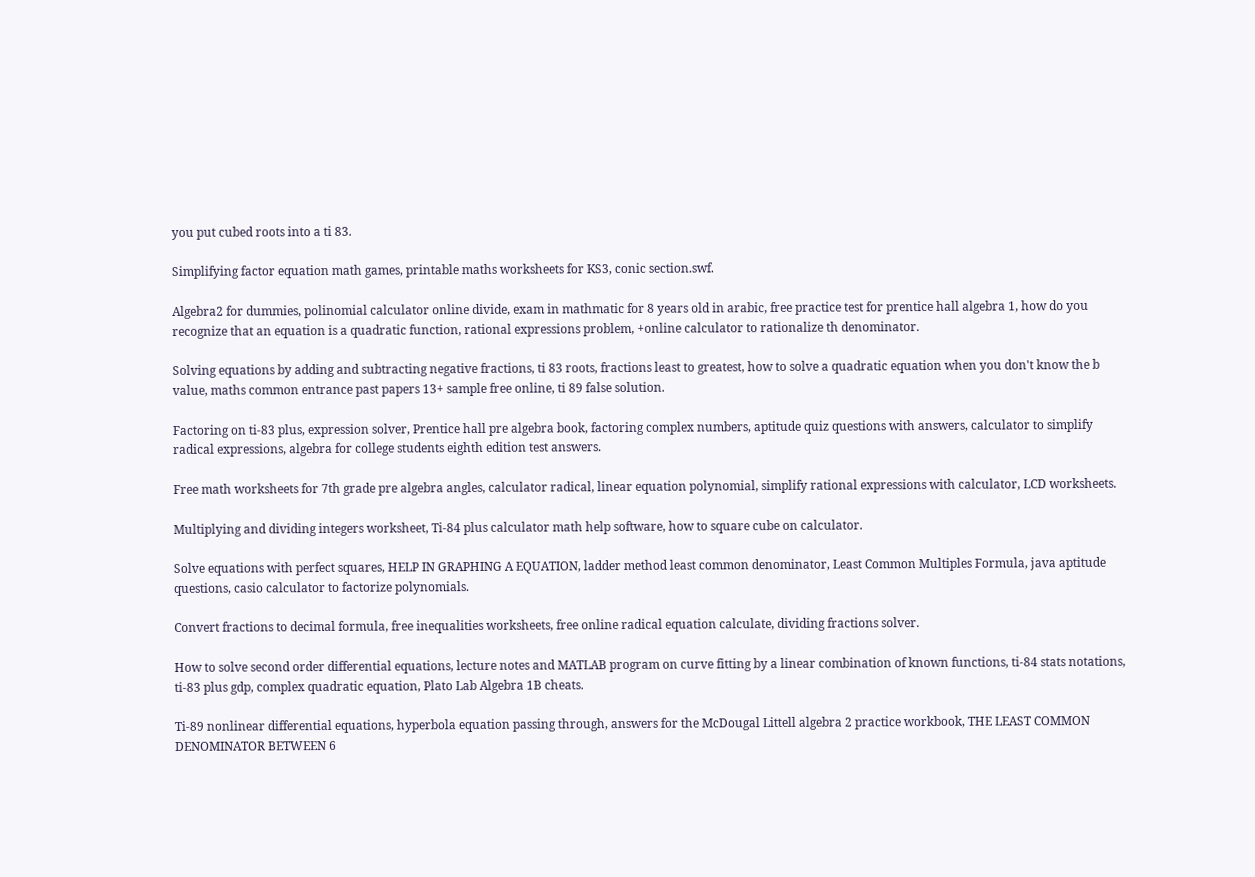you put cubed roots into a ti 83.

Simplifying factor equation math games, printable maths worksheets for KS3, conic section.swf.

Algebra2 for dummies, polinomial calculator online divide, exam in mathmatic for 8 years old in arabic, free practice test for prentice hall algebra 1, how do you recognize that an equation is a quadratic function, rational expressions problem, +online calculator to rationalize th denominator.

Solving equations by adding and subtracting negative fractions, ti 83 roots, fractions least to greatest, how to solve a quadratic equation when you don't know the b value, maths common entrance past papers 13+ sample free online, ti 89 false solution.

Factoring on ti-83 plus, expression solver, Prentice hall pre algebra book, factoring complex numbers, aptitude quiz questions with answers, calculator to simplify radical expressions, algebra for college students eighth edition test answers.

Free math worksheets for 7th grade pre algebra angles, calculator radical, linear equation polynomial, simplify rational expressions with calculator, LCD worksheets.

Multiplying and dividing integers worksheet, Ti-84 plus calculator math help software, how to square cube on calculator.

Solve equations with perfect squares, HELP IN GRAPHING A EQUATION, ladder method least common denominator, Least Common Multiples Formula, java aptitude questions, casio calculator to factorize polynomials.

Convert fractions to decimal formula, free inequalities worksheets, free online radical equation calculate, dividing fractions solver.

How to solve second order differential equations, lecture notes and MATLAB program on curve fitting by a linear combination of known functions, ti-84 stats notations, ti-83 plus gdp, complex quadratic equation, Plato Lab Algebra 1B cheats.

Ti-89 nonlinear differential equations, hyperbola equation passing through, answers for the McDougal Littell algebra 2 practice workbook, THE LEAST COMMON DENOMINATOR BETWEEN 6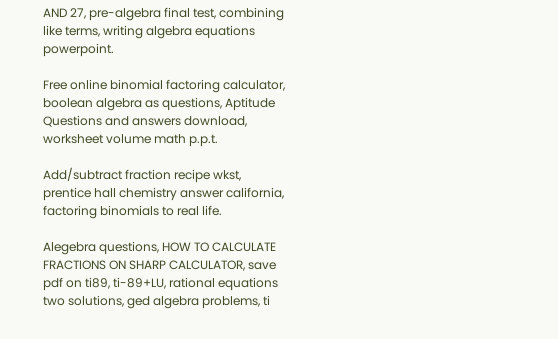AND 27, pre-algebra final test, combining like terms, writing algebra equations powerpoint.

Free online binomial factoring calculator, boolean algebra as questions, Aptitude Questions and answers download, worksheet volume math p.p.t.

Add/subtract fraction recipe wkst, prentice hall chemistry answer california, factoring binomials to real life.

Alegebra questions, HOW TO CALCULATE FRACTIONS ON SHARP CALCULATOR, save pdf on ti89, ti-89+LU, rational equations two solutions, ged algebra problems, ti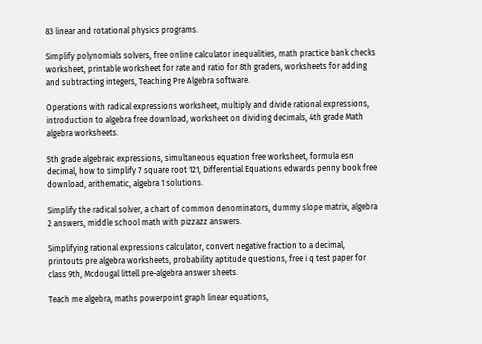83 linear and rotational physics programs.

Simplify polynomials solvers, free online calculator inequalities, math practice bank checks worksheet, printable worksheet for rate and ratio for 8th graders, worksheets for adding and subtracting integers, Teaching Pre Algebra software.

Operations with radical expressions worksheet, multiply and divide rational expressions, introduction to algebra free download, worksheet on dividing decimals, 4th grade Math algebra worksheets.

5th grade algebraic expressions, simultaneous equation free worksheet, formula esn decimal, how to simplify 7 square root 121, Differential Equations edwards penny book free download, arithematic, algebra 1 solutions.

Simplify the radical solver, a chart of common denominators, dummy slope matrix, algebra 2 answers, middle school math with pizzazz answers.

Simplifying rational expressions calculator, convert negative fraction to a decimal, printouts pre algebra worksheets, probability aptitude questions, free i q test paper for class 9th, Mcdougal littell pre-algebra answer sheets.

Teach me algebra, maths powerpoint graph linear equations,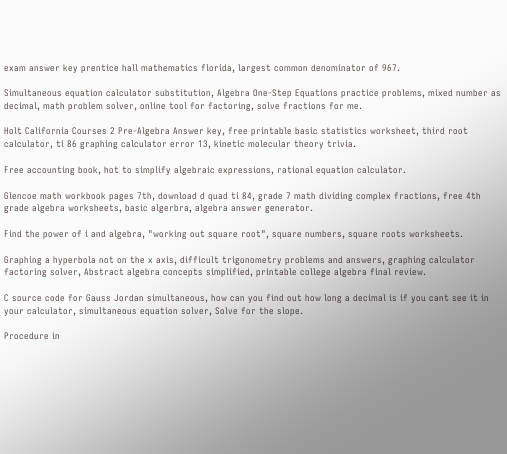exam answer key prentice hall mathematics florida, largest common denominator of 967.

Simultaneous equation calculator substitution, Algebra One-Step Equations practice problems, mixed number as decimal, math problem solver, online tool for factoring, solve fractions for me.

Holt California Courses 2 Pre-Algebra Answer key, free printable basic statistics worksheet, third root calculator, ti 86 graphing calculator error 13, kinetic molecular theory trivia.

Free accounting book, hot to simplify algebraic expressions, rational equation calculator.

Glencoe math workbook pages 7th, download d quad ti 84, grade 7 math dividing complex fractions, free 4th grade algebra worksheets, basic algerbra, algebra answer generator.

Find the power of i and algebra, "working out square root", square numbers, square roots worksheets.

Graphing a hyperbola not on the x axis, difficult trigonometry problems and answers, graphing calculator factoring solver, Abstract algebra concepts simplified, printable college algebra final review.

C source code for Gauss Jordan simultaneous, how can you find out how long a decimal is if you cant see it in your calculator, simultaneous equation solver, Solve for the slope.

Procedure in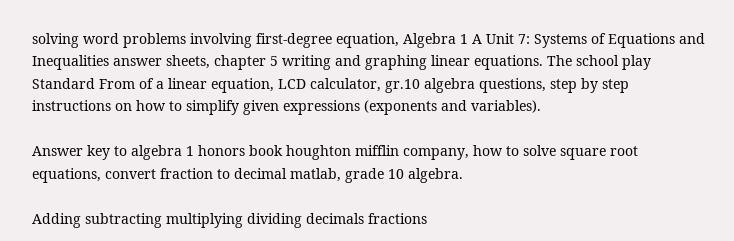solving word problems involving first-degree equation, Algebra 1 A Unit 7: Systems of Equations and Inequalities answer sheets, chapter 5 writing and graphing linear equations. The school play Standard From of a linear equation, LCD calculator, gr.10 algebra questions, step by step instructions on how to simplify given expressions (exponents and variables).

Answer key to algebra 1 honors book houghton mifflin company, how to solve square root equations, convert fraction to decimal matlab, grade 10 algebra.

Adding subtracting multiplying dividing decimals fractions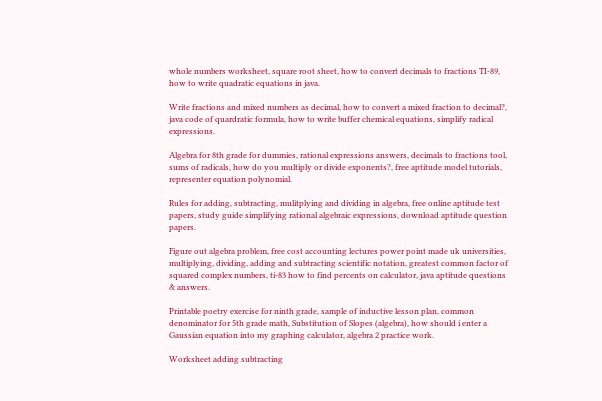whole numbers worksheet, square root sheet, how to convert decimals to fractions TI-89, how to write quadratic equations in java.

Write fractions and mixed numbers as decimal, how to convert a mixed fraction to decimal?, java code of quardratic formula, how to write buffer chemical equations, simplify radical expressions.

Algebra for 8th grade for dummies, rational expressions answers, decimals to fractions tool, sums of radicals, how do you multiply or divide exponents?, free aptitude model tutorials, representer equation polynomial.

Rules for adding, subtracting, mulitplying and dividing in algebra, free online aptitude test papers, study guide simplifying rational algebraic expressions, download aptitude question papers.

Figure out algebra problem, free cost accounting lectures power point made uk universities, multiplying, dividing, adding and subtracting scientific notation, greatest common factor of squared complex numbers, ti-83 how to find percents on calculator, java aptitude questions & answers.

Printable poetry exercise for ninth grade, sample of inductive lesson plan, common denominator for 5th grade math, Substitution of Slopes (algebra), how should i enter a Gaussian equation into my graphing calculator, algebra 2 practice work.

Worksheet adding subtracting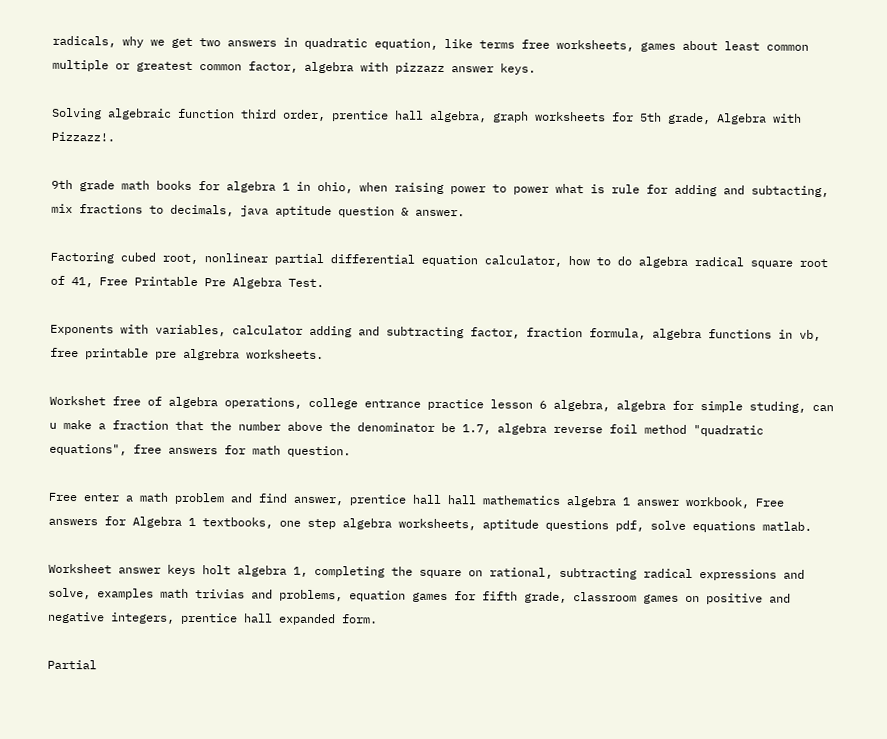radicals, why we get two answers in quadratic equation, like terms free worksheets, games about least common multiple or greatest common factor, algebra with pizzazz answer keys.

Solving algebraic function third order, prentice hall algebra, graph worksheets for 5th grade, Algebra with Pizzazz!.

9th grade math books for algebra 1 in ohio, when raising power to power what is rule for adding and subtacting, mix fractions to decimals, java aptitude question & answer.

Factoring cubed root, nonlinear partial differential equation calculator, how to do algebra radical square root of 41, Free Printable Pre Algebra Test.

Exponents with variables, calculator adding and subtracting factor, fraction formula, algebra functions in vb, free printable pre algrebra worksheets.

Workshet free of algebra operations, college entrance practice lesson 6 algebra, algebra for simple studing, can u make a fraction that the number above the denominator be 1.7, algebra reverse foil method "quadratic equations", free answers for math question.

Free enter a math problem and find answer, prentice hall hall mathematics algebra 1 answer workbook, Free answers for Algebra 1 textbooks, one step algebra worksheets, aptitude questions pdf, solve equations matlab.

Worksheet answer keys holt algebra 1, completing the square on rational, subtracting radical expressions and solve, examples math trivias and problems, equation games for fifth grade, classroom games on positive and negative integers, prentice hall expanded form.

Partial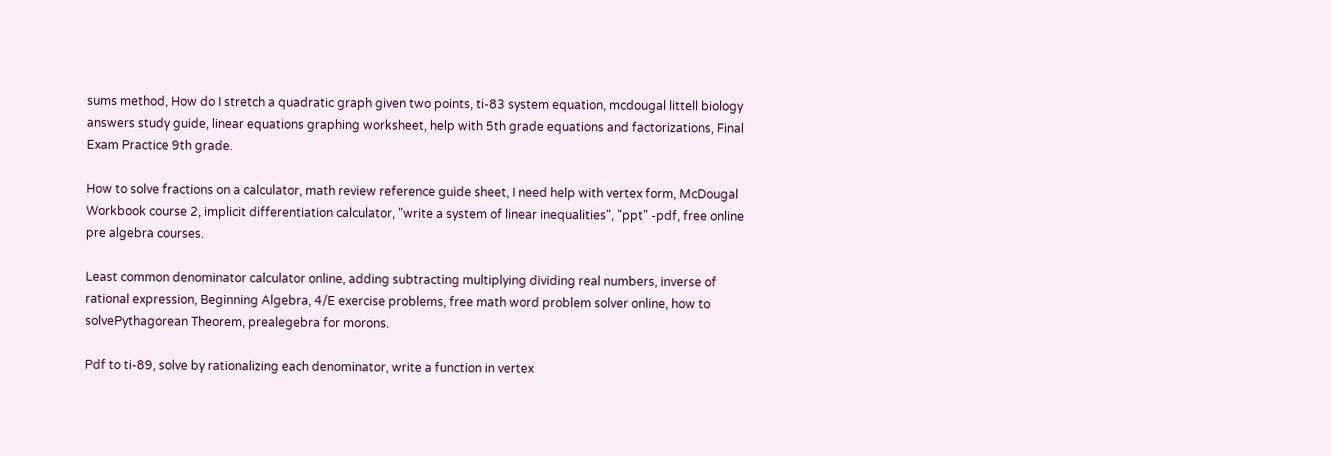sums method, How do I stretch a quadratic graph given two points, ti-83 system equation, mcdougal littell biology answers study guide, linear equations graphing worksheet, help with 5th grade equations and factorizations, Final Exam Practice 9th grade.

How to solve fractions on a calculator, math review reference guide sheet, I need help with vertex form, McDougal Workbook course 2, implicit differentiation calculator, "write a system of linear inequalities", "ppt" -pdf, free online pre algebra courses.

Least common denominator calculator online, adding subtracting multiplying dividing real numbers, inverse of rational expression, Beginning Algebra, 4/E exercise problems, free math word problem solver online, how to solvePythagorean Theorem, prealegebra for morons.

Pdf to ti-89, solve by rationalizing each denominator, write a function in vertex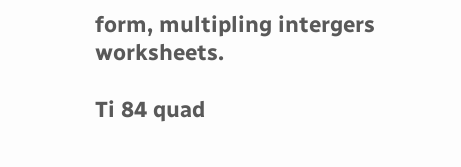form, multipling intergers worksheets.

Ti 84 quad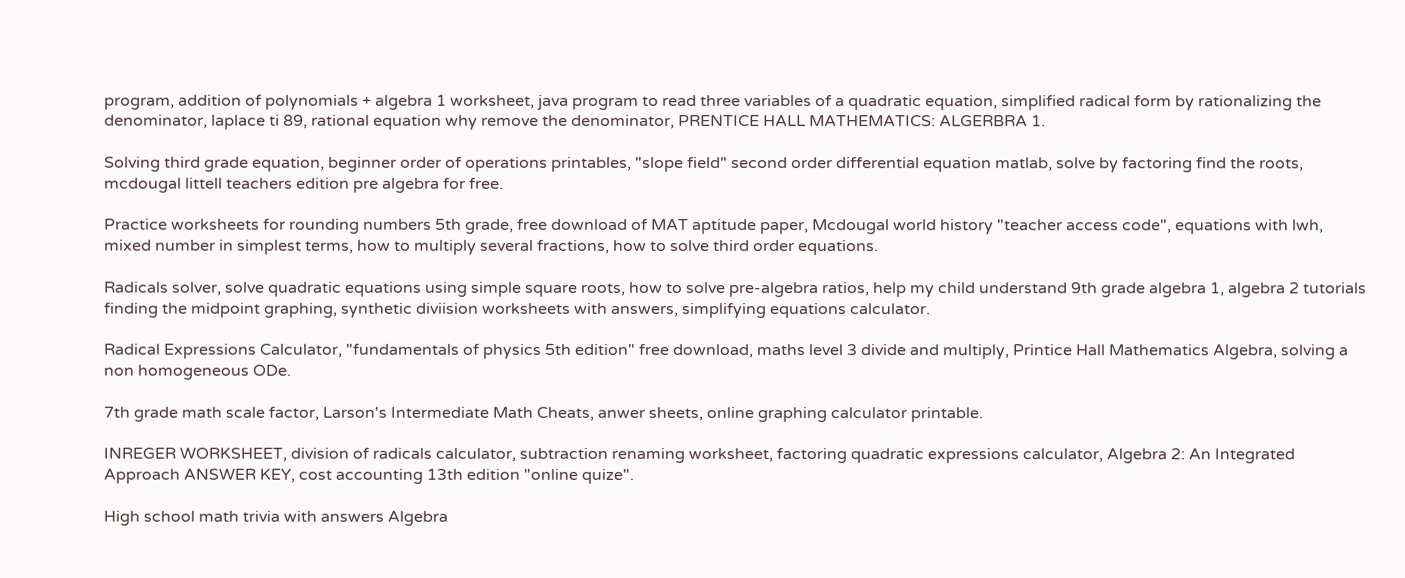program, addition of polynomials + algebra 1 worksheet, java program to read three variables of a quadratic equation, simplified radical form by rationalizing the denominator, laplace ti 89, rational equation why remove the denominator, PRENTICE HALL MATHEMATICS: ALGERBRA 1.

Solving third grade equation, beginner order of operations printables, "slope field" second order differential equation matlab, solve by factoring find the roots, mcdougal littell teachers edition pre algebra for free.

Practice worksheets for rounding numbers 5th grade, free download of MAT aptitude paper, Mcdougal world history "teacher access code", equations with lwh, mixed number in simplest terms, how to multiply several fractions, how to solve third order equations.

Radicals solver, solve quadratic equations using simple square roots, how to solve pre-algebra ratios, help my child understand 9th grade algebra 1, algebra 2 tutorials finding the midpoint graphing, synthetic diviision worksheets with answers, simplifying equations calculator.

Radical Expressions Calculator, "fundamentals of physics 5th edition" free download, maths level 3 divide and multiply, Printice Hall Mathematics Algebra, solving a non homogeneous ODe.

7th grade math scale factor, Larson's Intermediate Math Cheats, anwer sheets, online graphing calculator printable.

INREGER WORKSHEET, division of radicals calculator, subtraction renaming worksheet, factoring quadratic expressions calculator, Algebra 2: An Integrated Approach ANSWER KEY, cost accounting 13th edition "online quize".

High school math trivia with answers Algebra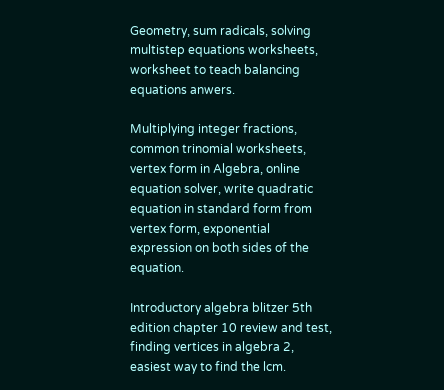Geometry, sum radicals, solving multistep equations worksheets, worksheet to teach balancing equations anwers.

Multiplying integer fractions, common trinomial worksheets, vertex form in Algebra, online equation solver, write quadratic equation in standard form from vertex form, exponential expression on both sides of the equation.

Introductory algebra blitzer 5th edition chapter 10 review and test, finding vertices in algebra 2, easiest way to find the lcm.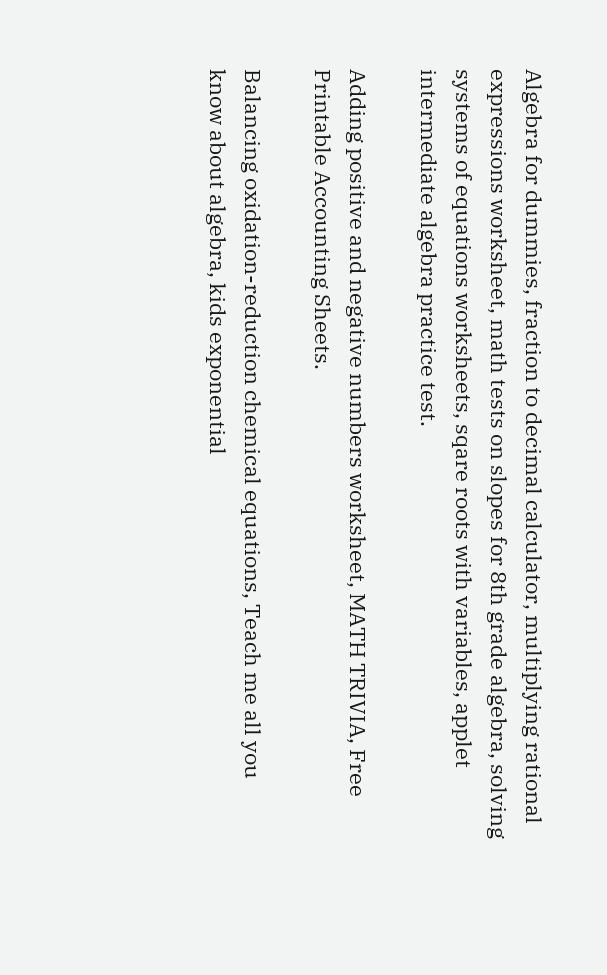Algebra for dummies, fraction to decimal calculator, multiplying rational expressions worksheet, math tests on slopes for 8th grade algebra, solving systems of equations worksheets, sqare roots with variables, applet intermediate algebra practice test.

Adding positive and negative numbers worksheet, MATH TRIVIA, Free Printable Accounting Sheets.

Balancing oxidation-reduction chemical equations, Teach me all you know about algebra, kids exponential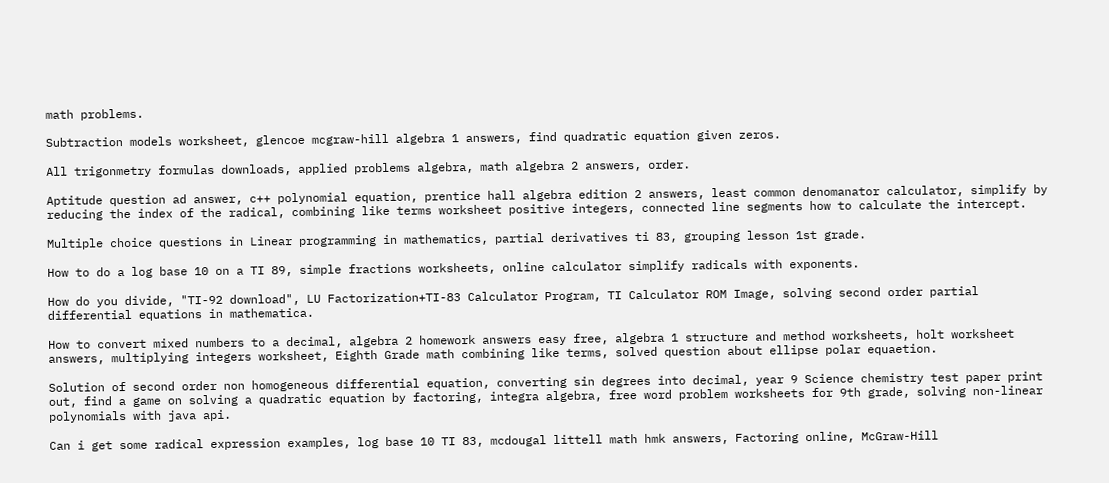math problems.

Subtraction models worksheet, glencoe mcgraw-hill algebra 1 answers, find quadratic equation given zeros.

All trigonmetry formulas downloads, applied problems algebra, math algebra 2 answers, order.

Aptitude question ad answer, c++ polynomial equation, prentice hall algebra edition 2 answers, least common denomanator calculator, simplify by reducing the index of the radical, combining like terms worksheet positive integers, connected line segments how to calculate the intercept.

Multiple choice questions in Linear programming in mathematics, partial derivatives ti 83, grouping lesson 1st grade.

How to do a log base 10 on a TI 89, simple fractions worksheets, online calculator simplify radicals with exponents.

How do you divide, "TI-92 download", LU Factorization+TI-83 Calculator Program, TI Calculator ROM Image, solving second order partial differential equations in mathematica.

How to convert mixed numbers to a decimal, algebra 2 homework answers easy free, algebra 1 structure and method worksheets, holt worksheet answers, multiplying integers worksheet, Eighth Grade math combining like terms, solved question about ellipse polar equaetion.

Solution of second order non homogeneous differential equation, converting sin degrees into decimal, year 9 Science chemistry test paper print out, find a game on solving a quadratic equation by factoring, integra algebra, free word problem worksheets for 9th grade, solving non-linear polynomials with java api.

Can i get some radical expression examples, log base 10 TI 83, mcdougal littell math hmk answers, Factoring online, McGraw-Hill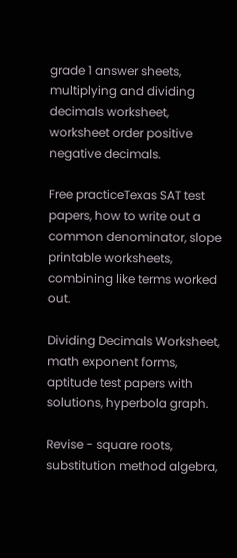grade 1 answer sheets, multiplying and dividing decimals worksheet, worksheet order positive negative decimals.

Free practiceTexas SAT test papers, how to write out a common denominator, slope printable worksheets, combining like terms worked out.

Dividing Decimals Worksheet, math exponent forms, aptitude test papers with solutions, hyperbola graph.

Revise - square roots, substitution method algebra,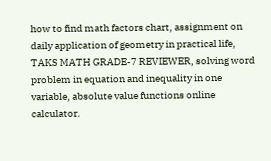how to find math factors chart, assignment on daily application of geometry in practical life, TAKS MATH GRADE-7 REVIEWER, solving word problem in equation and inequality in one variable, absolute value functions online calculator.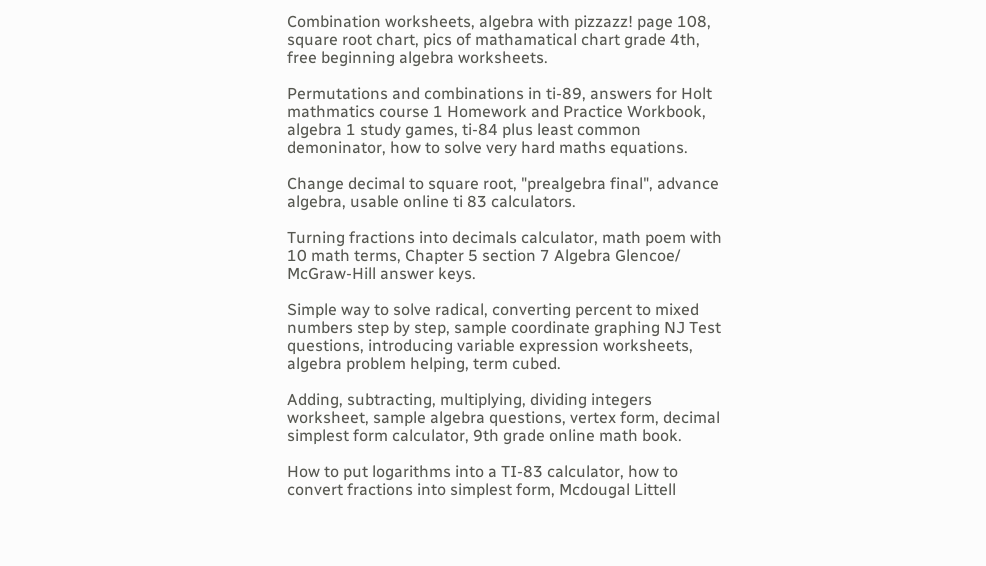Combination worksheets, algebra with pizzazz! page 108, square root chart, pics of mathamatical chart grade 4th, free beginning algebra worksheets.

Permutations and combinations in ti-89, answers for Holt mathmatics course 1 Homework and Practice Workbook, algebra 1 study games, ti-84 plus least common demoninator, how to solve very hard maths equations.

Change decimal to square root, "prealgebra final", advance algebra, usable online ti 83 calculators.

Turning fractions into decimals calculator, math poem with 10 math terms, Chapter 5 section 7 Algebra Glencoe/ McGraw-Hill answer keys.

Simple way to solve radical, converting percent to mixed numbers step by step, sample coordinate graphing NJ Test questions, introducing variable expression worksheets, algebra problem helping, term cubed.

Adding, subtracting, multiplying, dividing integers worksheet, sample algebra questions, vertex form, decimal simplest form calculator, 9th grade online math book.

How to put logarithms into a TI-83 calculator, how to convert fractions into simplest form, Mcdougal Littell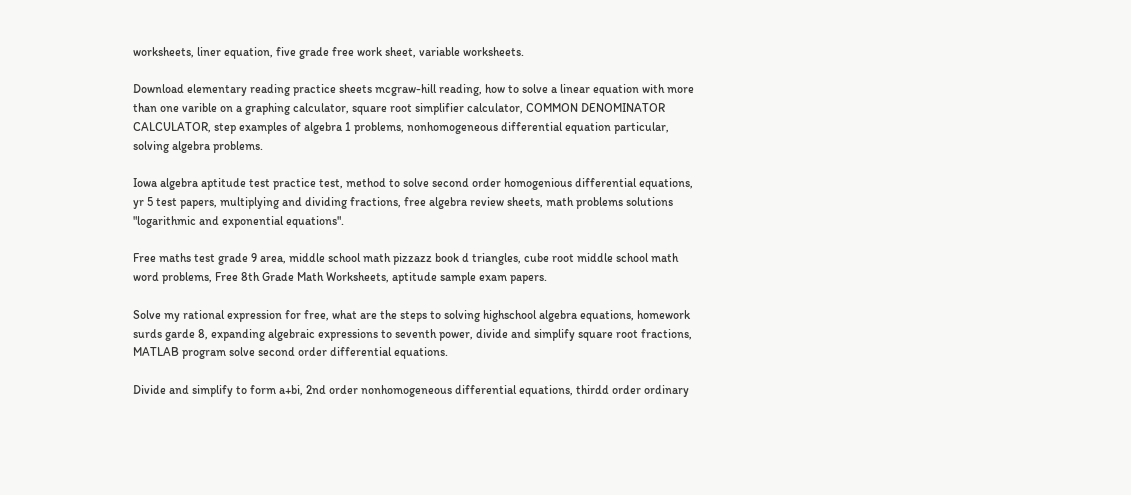worksheets, liner equation, five grade free work sheet, variable worksheets.

Download elementary reading practice sheets mcgraw-hill reading, how to solve a linear equation with more than one varible on a graphing calculator, square root simplifier calculator, COMMON DENOMINATOR CALCULATOR, step examples of algebra 1 problems, nonhomogeneous differential equation particular, solving algebra problems.

Iowa algebra aptitude test practice test, method to solve second order homogenious differential equations, yr 5 test papers, multiplying and dividing fractions, free algebra review sheets, math problems solutions "logarithmic and exponential equations".

Free maths test grade 9 area, middle school math pizzazz book d triangles, cube root middle school math word problems, Free 8th Grade Math Worksheets, aptitude sample exam papers.

Solve my rational expression for free, what are the steps to solving highschool algebra equations, homework surds garde 8, expanding algebraic expressions to seventh power, divide and simplify square root fractions, MATLAB program solve second order differential equations.

Divide and simplify to form a+bi, 2nd order nonhomogeneous differential equations, thirdd order ordinary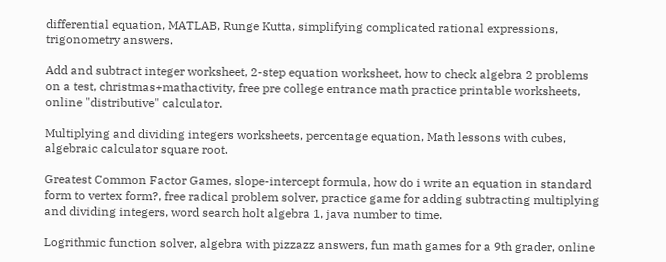differential equation, MATLAB, Runge Kutta, simplifying complicated rational expressions, trigonometry answers.

Add and subtract integer worksheet, 2-step equation worksheet, how to check algebra 2 problems on a test, christmas+mathactivity, free pre college entrance math practice printable worksheets, online "distributive" calculator.

Multiplying and dividing integers worksheets, percentage equation, Math lessons with cubes, algebraic calculator square root.

Greatest Common Factor Games, slope-intercept formula, how do i write an equation in standard form to vertex form?, free radical problem solver, practice game for adding subtracting multiplying and dividing integers, word search holt algebra 1, java number to time.

Logrithmic function solver, algebra with pizzazz answers, fun math games for a 9th grader, online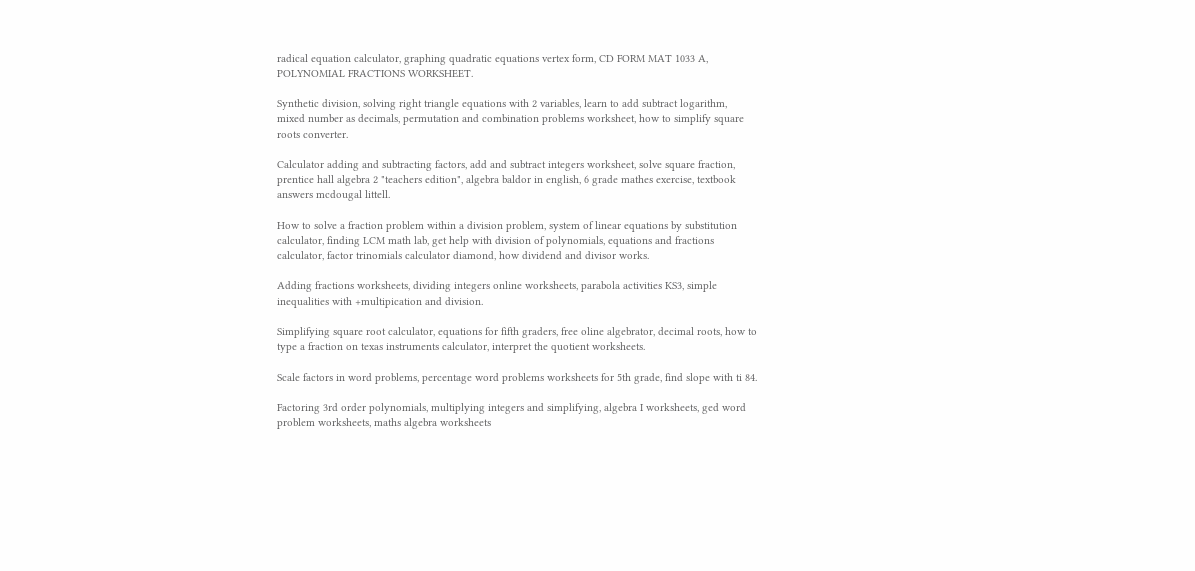radical equation calculator, graphing quadratic equations vertex form, CD FORM MAT 1033 A, POLYNOMIAL FRACTIONS WORKSHEET.

Synthetic division, solving right triangle equations with 2 variables, learn to add subtract logarithm, mixed number as decimals, permutation and combination problems worksheet, how to simplify square roots converter.

Calculator adding and subtracting factors, add and subtract integers worksheet, solve square fraction, prentice hall algebra 2 "teachers edition", algebra baldor in english, 6 grade mathes exercise, textbook answers mcdougal littell.

How to solve a fraction problem within a division problem, system of linear equations by substitution calculator, finding LCM math lab, get help with division of polynomials, equations and fractions calculator, factor trinomials calculator diamond, how dividend and divisor works.

Adding fractions worksheets, dividing integers online worksheets, parabola activities KS3, simple inequalities with +multipication and division.

Simplifying square root calculator, equations for fifth graders, free oline algebrator, decimal roots, how to type a fraction on texas instruments calculator, interpret the quotient worksheets.

Scale factors in word problems, percentage word problems worksheets for 5th grade, find slope with ti 84.

Factoring 3rd order polynomials, multiplying integers and simplifying, algebra I worksheets, ged word problem worksheets, maths algebra worksheets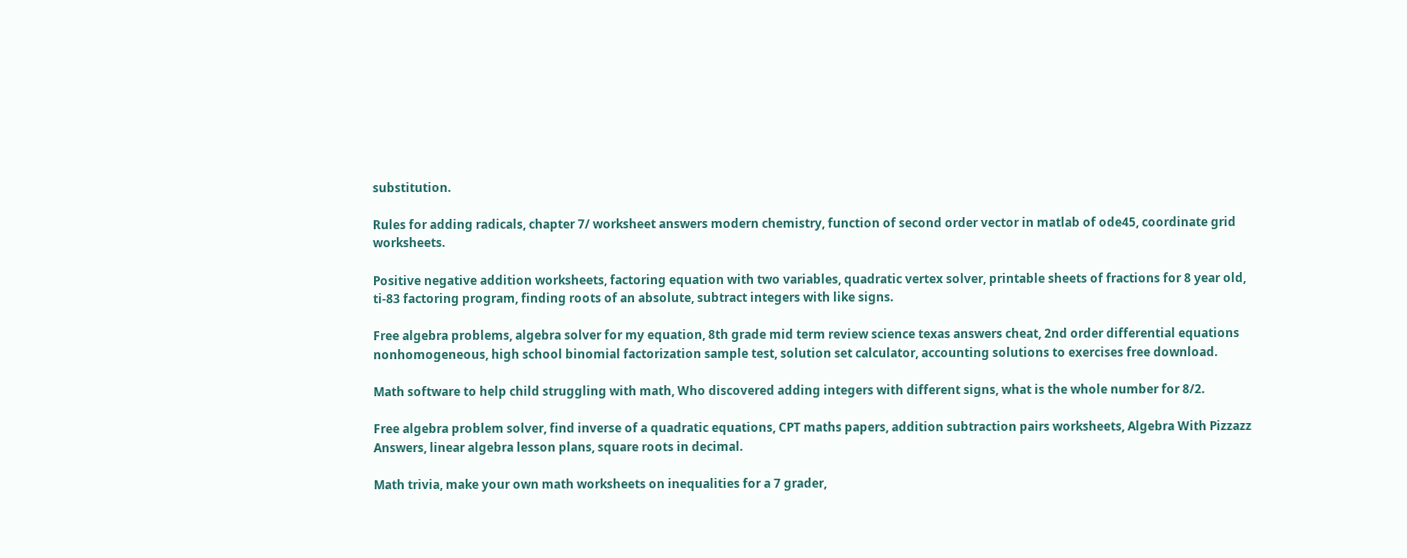substitution.

Rules for adding radicals, chapter 7/ worksheet answers modern chemistry, function of second order vector in matlab of ode45, coordinate grid worksheets.

Positive negative addition worksheets, factoring equation with two variables, quadratic vertex solver, printable sheets of fractions for 8 year old, ti-83 factoring program, finding roots of an absolute, subtract integers with like signs.

Free algebra problems, algebra solver for my equation, 8th grade mid term review science texas answers cheat, 2nd order differential equations nonhomogeneous, high school binomial factorization sample test, solution set calculator, accounting solutions to exercises free download.

Math software to help child struggling with math, Who discovered adding integers with different signs, what is the whole number for 8/2.

Free algebra problem solver, find inverse of a quadratic equations, CPT maths papers, addition subtraction pairs worksheets, Algebra With Pizzazz Answers, linear algebra lesson plans, square roots in decimal.

Math trivia, make your own math worksheets on inequalities for a 7 grader,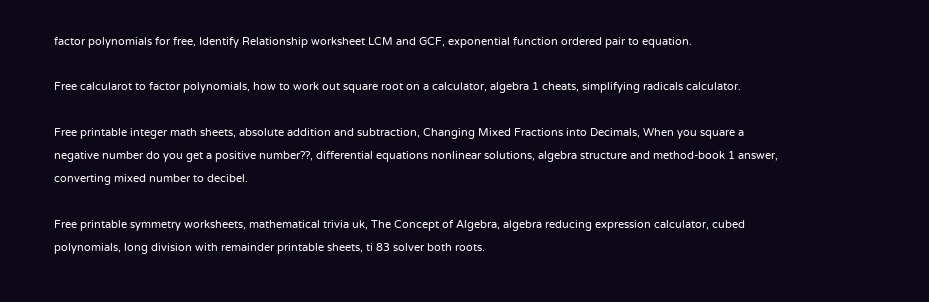factor polynomials for free, Identify Relationship worksheet LCM and GCF, exponential function ordered pair to equation.

Free calcularot to factor polynomials, how to work out square root on a calculator, algebra 1 cheats, simplifying radicals calculator.

Free printable integer math sheets, absolute addition and subtraction, Changing Mixed Fractions into Decimals, When you square a negative number do you get a positive number??, differential equations nonlinear solutions, algebra structure and method-book 1 answer, converting mixed number to decibel.

Free printable symmetry worksheets, mathematical trivia uk, The Concept of Algebra, algebra reducing expression calculator, cubed polynomials, long division with remainder printable sheets, ti 83 solver both roots.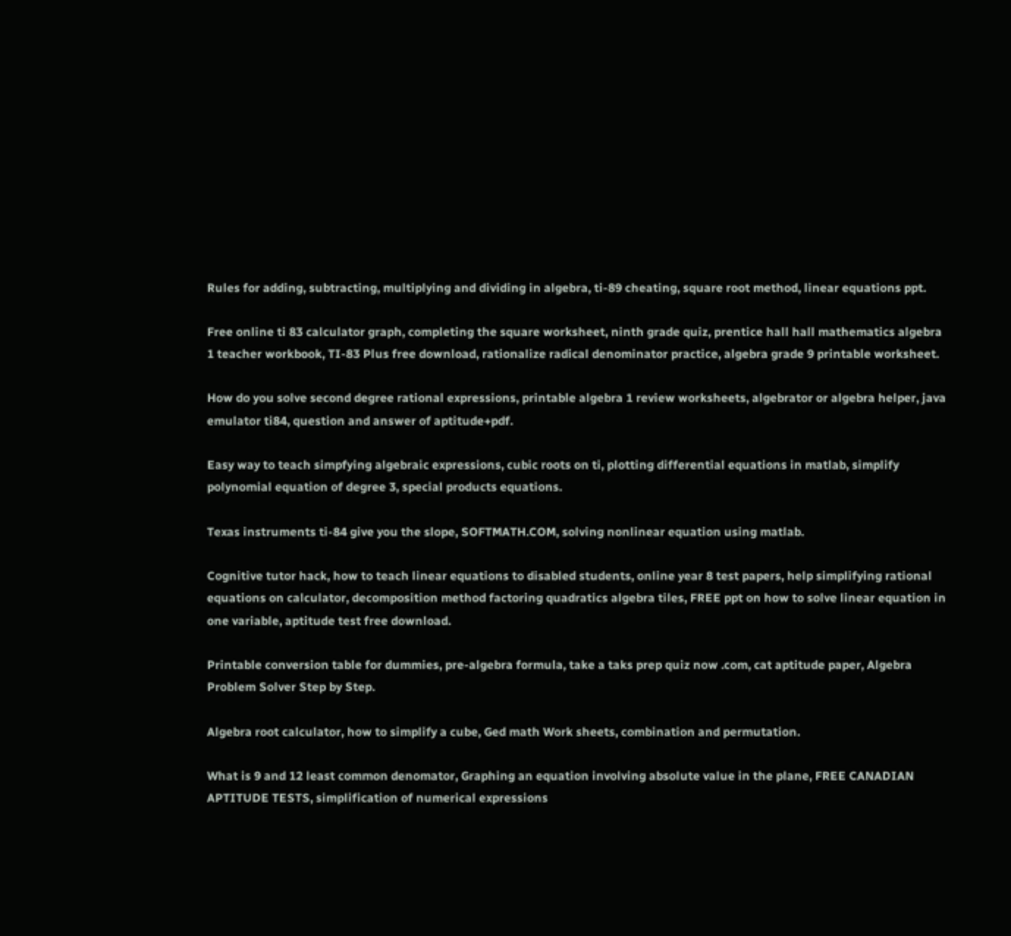Rules for adding, subtracting, multiplying and dividing in algebra, ti-89 cheating, square root method, linear equations ppt.

Free online ti 83 calculator graph, completing the square worksheet, ninth grade quiz, prentice hall hall mathematics algebra 1 teacher workbook, TI-83 Plus free download, rationalize radical denominator practice, algebra grade 9 printable worksheet.

How do you solve second degree rational expressions, printable algebra 1 review worksheets, algebrator or algebra helper, java emulator ti84, question and answer of aptitude+pdf.

Easy way to teach simpfying algebraic expressions, cubic roots on ti, plotting differential equations in matlab, simplify polynomial equation of degree 3, special products equations.

Texas instruments ti-84 give you the slope, SOFTMATH.COM, solving nonlinear equation using matlab.

Cognitive tutor hack, how to teach linear equations to disabled students, online year 8 test papers, help simplifying rational equations on calculator, decomposition method factoring quadratics algebra tiles, FREE ppt on how to solve linear equation in one variable, aptitude test free download.

Printable conversion table for dummies, pre-algebra formula, take a taks prep quiz now .com, cat aptitude paper, Algebra Problem Solver Step by Step.

Algebra root calculator, how to simplify a cube, Ged math Work sheets, combination and permutation.

What is 9 and 12 least common denomator, Graphing an equation involving absolute value in the plane, FREE CANADIAN APTITUDE TESTS, simplification of numerical expressions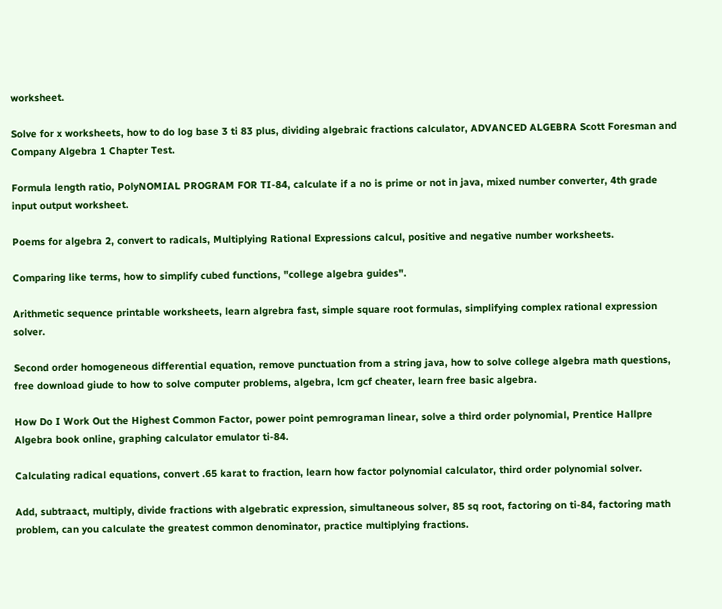worksheet.

Solve for x worksheets, how to do log base 3 ti 83 plus, dividing algebraic fractions calculator, ADVANCED ALGEBRA Scott Foresman and Company Algebra 1 Chapter Test.

Formula length ratio, PolyNOMIAL PROGRAM FOR TI-84, calculate if a no is prime or not in java, mixed number converter, 4th grade input output worksheet.

Poems for algebra 2, convert to radicals, Multiplying Rational Expressions calcul, positive and negative number worksheets.

Comparing like terms, how to simplify cubed functions, "college algebra guides".

Arithmetic sequence printable worksheets, learn algrebra fast, simple square root formulas, simplifying complex rational expression solver.

Second order homogeneous differential equation, remove punctuation from a string java, how to solve college algebra math questions, free download giude to how to solve computer problems, algebra, lcm gcf cheater, learn free basic algebra.

How Do I Work Out the Highest Common Factor, power point pemrograman linear, solve a third order polynomial, Prentice Hallpre Algebra book online, graphing calculator emulator ti-84.

Calculating radical equations, convert .65 karat to fraction, learn how factor polynomial calculator, third order polynomial solver.

Add, subtraact, multiply, divide fractions with algebratic expression, simultaneous solver, 85 sq root, factoring on ti-84, factoring math problem, can you calculate the greatest common denominator, practice multiplying fractions.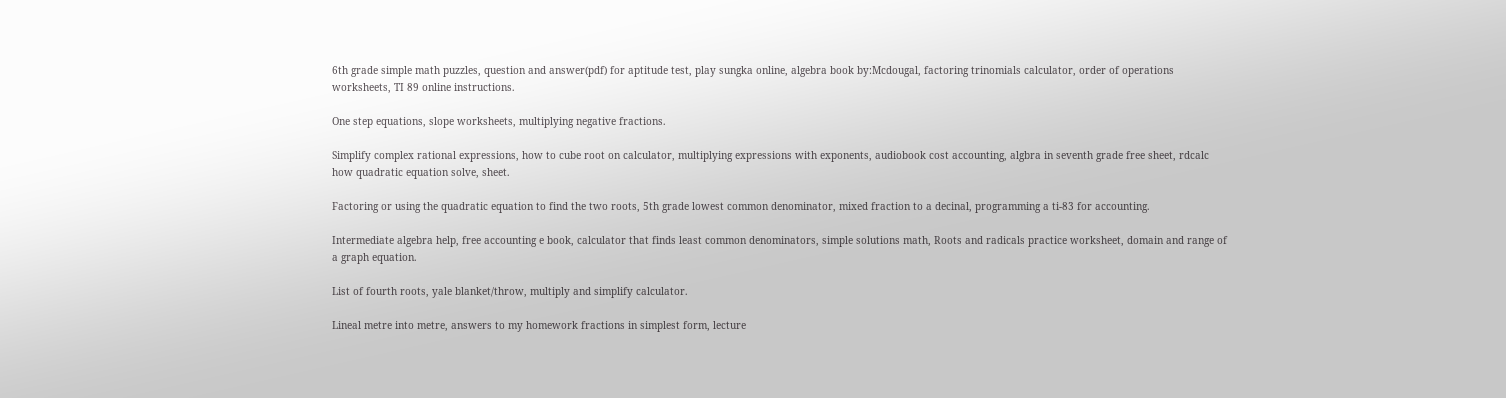6th grade simple math puzzles, question and answer(pdf) for aptitude test, play sungka online, algebra book by:Mcdougal, factoring trinomials calculator, order of operations worksheets, TI 89 online instructions.

One step equations, slope worksheets, multiplying negative fractions.

Simplify complex rational expressions, how to cube root on calculator, multiplying expressions with exponents, audiobook cost accounting, algbra in seventh grade free sheet, rdcalc how quadratic equation solve, sheet.

Factoring or using the quadratic equation to find the two roots, 5th grade lowest common denominator, mixed fraction to a decinal, programming a ti-83 for accounting.

Intermediate algebra help, free accounting e book, calculator that finds least common denominators, simple solutions math, Roots and radicals practice worksheet, domain and range of a graph equation.

List of fourth roots, yale blanket/throw, multiply and simplify calculator.

Lineal metre into metre, answers to my homework fractions in simplest form, lecture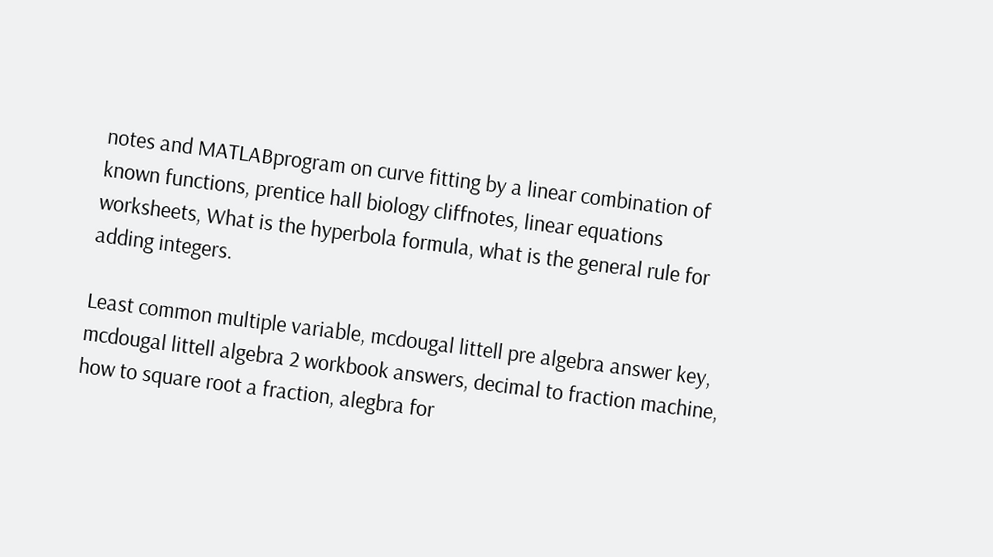notes and MATLABprogram on curve fitting by a linear combination of known functions, prentice hall biology cliffnotes, linear equations worksheets, What is the hyperbola formula, what is the general rule for adding integers.

Least common multiple variable, mcdougal littell pre algebra answer key, mcdougal littell algebra 2 workbook answers, decimal to fraction machine, how to square root a fraction, alegbra for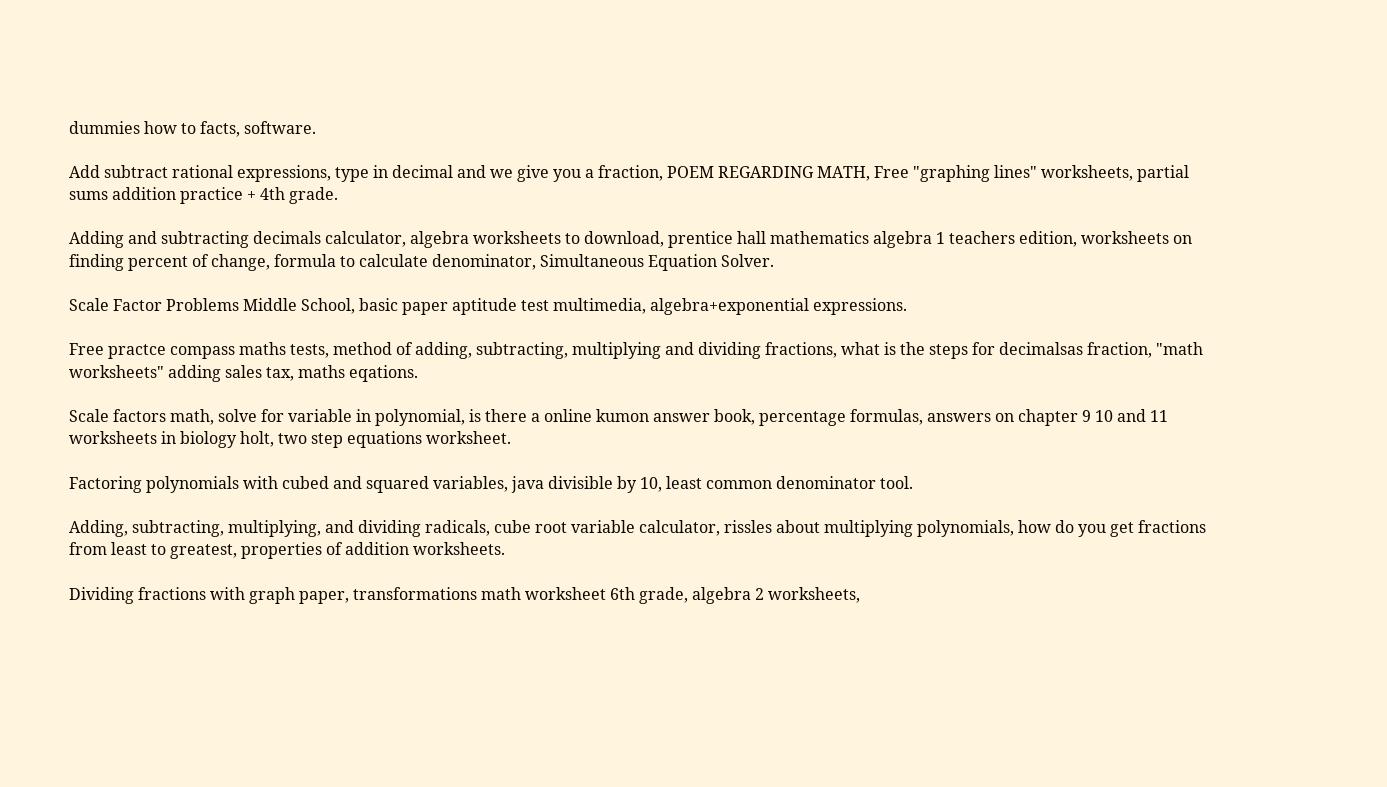dummies how to facts, software.

Add subtract rational expressions, type in decimal and we give you a fraction, POEM REGARDING MATH, Free "graphing lines" worksheets, partial sums addition practice + 4th grade.

Adding and subtracting decimals calculator, algebra worksheets to download, prentice hall mathematics algebra 1 teachers edition, worksheets on finding percent of change, formula to calculate denominator, Simultaneous Equation Solver.

Scale Factor Problems Middle School, basic paper aptitude test multimedia, algebra+exponential expressions.

Free practce compass maths tests, method of adding, subtracting, multiplying and dividing fractions, what is the steps for decimalsas fraction, "math worksheets" adding sales tax, maths eqations.

Scale factors math, solve for variable in polynomial, is there a online kumon answer book, percentage formulas, answers on chapter 9 10 and 11 worksheets in biology holt, two step equations worksheet.

Factoring polynomials with cubed and squared variables, java divisible by 10, least common denominator tool.

Adding, subtracting, multiplying, and dividing radicals, cube root variable calculator, rissles about multiplying polynomials, how do you get fractions from least to greatest, properties of addition worksheets.

Dividing fractions with graph paper, transformations math worksheet 6th grade, algebra 2 worksheets,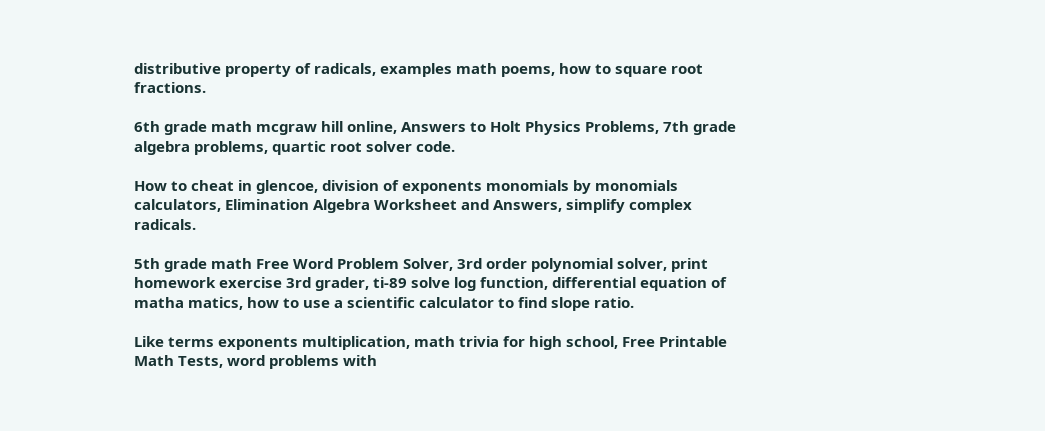distributive property of radicals, examples math poems, how to square root fractions.

6th grade math mcgraw hill online, Answers to Holt Physics Problems, 7th grade algebra problems, quartic root solver code.

How to cheat in glencoe, division of exponents monomials by monomials calculators, Elimination Algebra Worksheet and Answers, simplify complex radicals.

5th grade math Free Word Problem Solver, 3rd order polynomial solver, print homework exercise 3rd grader, ti-89 solve log function, differential equation of matha matics, how to use a scientific calculator to find slope ratio.

Like terms exponents multiplication, math trivia for high school, Free Printable Math Tests, word problems with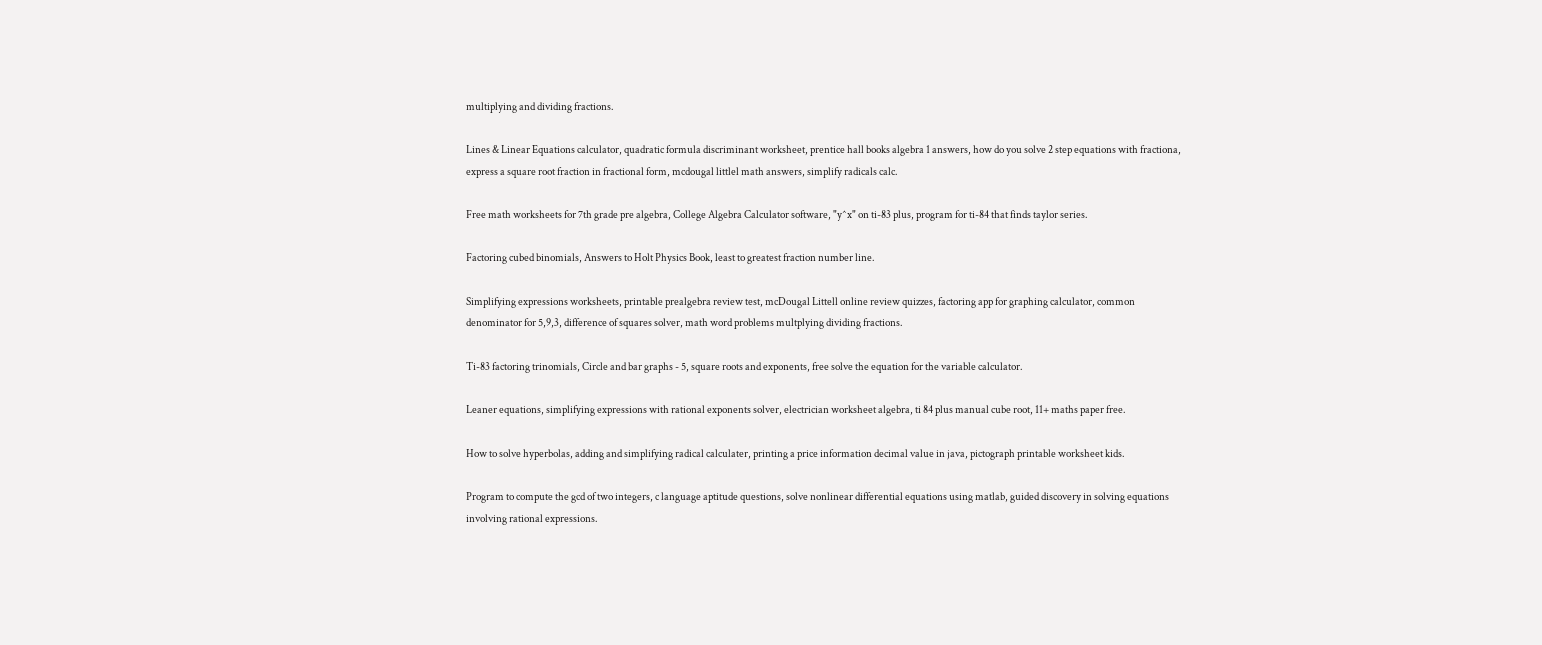multiplying and dividing fractions.

Lines & Linear Equations calculator, quadratic formula discriminant worksheet, prentice hall books algebra 1 answers, how do you solve 2 step equations with fractiona, express a square root fraction in fractional form, mcdougal littlel math answers, simplify radicals calc.

Free math worksheets for 7th grade pre algebra, College Algebra Calculator software, "y^x" on ti-83 plus, program for ti-84 that finds taylor series.

Factoring cubed binomials, Answers to Holt Physics Book, least to greatest fraction number line.

Simplifying expressions worksheets, printable prealgebra review test, mcDougal Littell online review quizzes, factoring app for graphing calculator, common denominator for 5,9,3, difference of squares solver, math word problems multplying dividing fractions.

Ti-83 factoring trinomials, Circle and bar graphs - 5, square roots and exponents, free solve the equation for the variable calculator.

Leaner equations, simplifying expressions with rational exponents solver, electrician worksheet algebra, ti 84 plus manual cube root, 11+ maths paper free.

How to solve hyperbolas, adding and simplifying radical calculater, printing a price information decimal value in java, pictograph printable worksheet kids.

Program to compute the gcd of two integers, c language aptitude questions, solve nonlinear differential equations using matlab, guided discovery in solving equations involving rational expressions.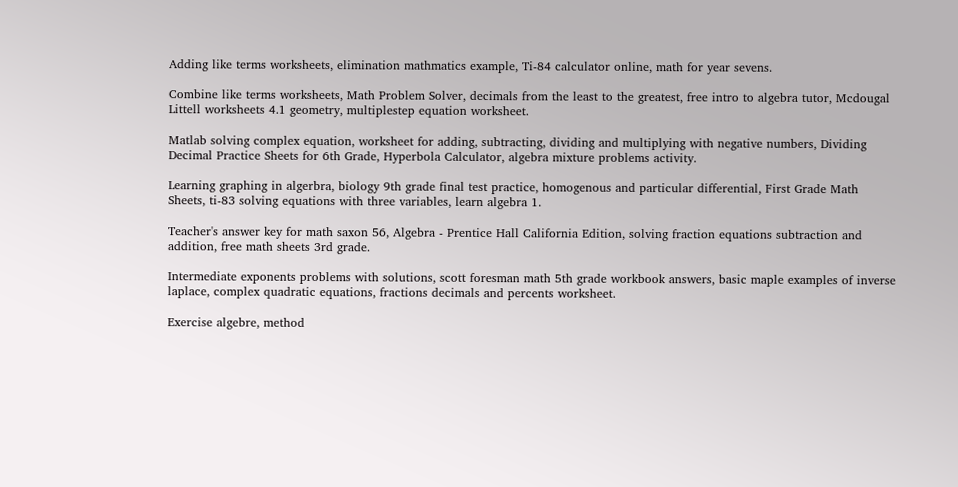Adding like terms worksheets, elimination mathmatics example, Ti-84 calculator online, math for year sevens.

Combine like terms worksheets, Math Problem Solver, decimals from the least to the greatest, free intro to algebra tutor, Mcdougal Littell worksheets 4.1 geometry, multiplestep equation worksheet.

Matlab solving complex equation, worksheet for adding, subtracting, dividing and multiplying with negative numbers, Dividing Decimal Practice Sheets for 6th Grade, Hyperbola Calculator, algebra mixture problems activity.

Learning graphing in algerbra, biology 9th grade final test practice, homogenous and particular differential, First Grade Math Sheets, ti-83 solving equations with three variables, learn algebra 1.

Teacher's answer key for math saxon 56, Algebra - Prentice Hall California Edition, solving fraction equations subtraction and addition, free math sheets 3rd grade.

Intermediate exponents problems with solutions, scott foresman math 5th grade workbook answers, basic maple examples of inverse laplace, complex quadratic equations, fractions decimals and percents worksheet.

Exercise algebre, method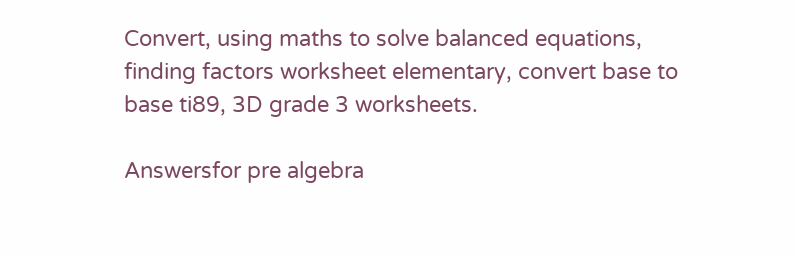Convert, using maths to solve balanced equations, finding factors worksheet elementary, convert base to base ti89, 3D grade 3 worksheets.

Answersfor pre algebra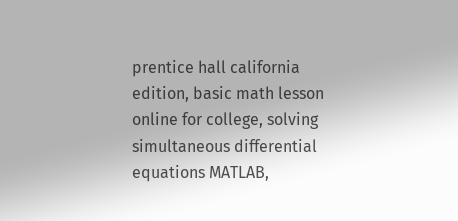prentice hall california edition, basic math lesson online for college, solving simultaneous differential equations MATLAB,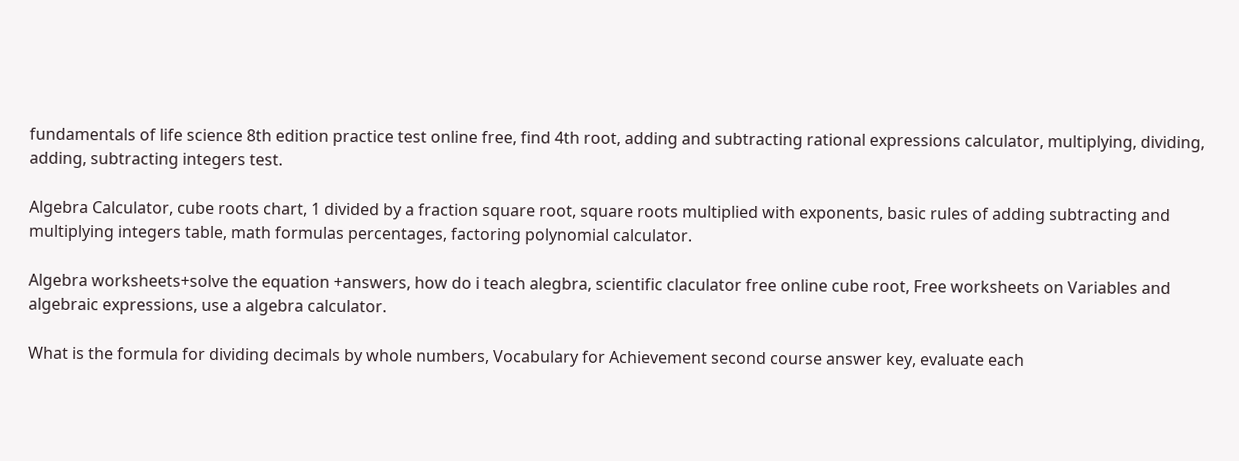fundamentals of life science 8th edition practice test online free, find 4th root, adding and subtracting rational expressions calculator, multiplying, dividing, adding, subtracting integers test.

Algebra Calculator, cube roots chart, 1 divided by a fraction square root, square roots multiplied with exponents, basic rules of adding subtracting and multiplying integers table, math formulas percentages, factoring polynomial calculator.

Algebra worksheets+solve the equation +answers, how do i teach alegbra, scientific claculator free online cube root, Free worksheets on Variables and algebraic expressions, use a algebra calculator.

What is the formula for dividing decimals by whole numbers, Vocabulary for Achievement second course answer key, evaluate each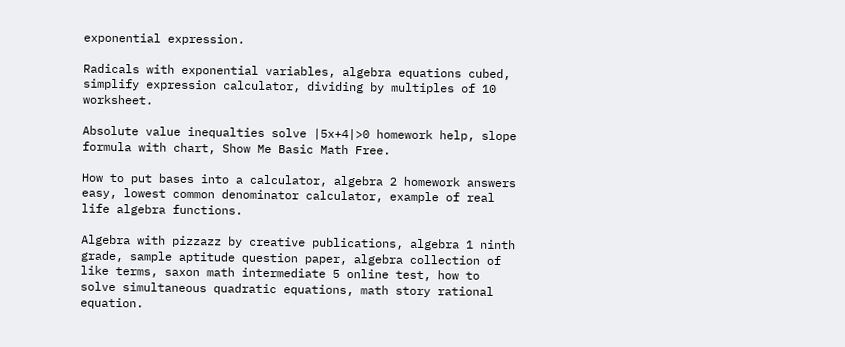exponential expression.

Radicals with exponential variables, algebra equations cubed, simplify expression calculator, dividing by multiples of 10 worksheet.

Absolute value inequalties solve |5x+4|>0 homework help, slope formula with chart, Show Me Basic Math Free.

How to put bases into a calculator, algebra 2 homework answers easy, lowest common denominator calculator, example of real life algebra functions.

Algebra with pizzazz by creative publications, algebra 1 ninth grade, sample aptitude question paper, algebra collection of like terms, saxon math intermediate 5 online test, how to solve simultaneous quadratic equations, math story rational equation.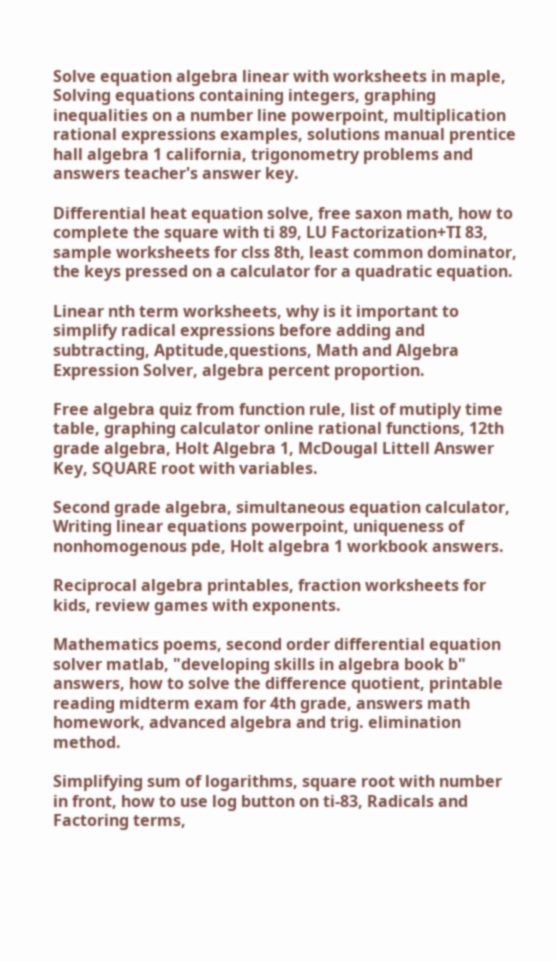Solve equation algebra linear with worksheets in maple, Solving equations containing integers, graphing inequalities on a number line powerpoint, multiplication rational expressions examples, solutions manual prentice hall algebra 1 california, trigonometry problems and answers teacher's answer key.

Differential heat equation solve, free saxon math, how to complete the square with ti 89, LU Factorization+TI 83, sample worksheets for clss 8th, least common dominator, the keys pressed on a calculator for a quadratic equation.

Linear nth term worksheets, why is it important to simplify radical expressions before adding and subtracting, Aptitude,questions, Math and Algebra Expression Solver, algebra percent proportion.

Free algebra quiz from function rule, list of mutiply time table, graphing calculator online rational functions, 12th grade algebra, Holt Algebra 1, McDougal Littell Answer Key, SQUARE root with variables.

Second grade algebra, simultaneous equation calculator, Writing linear equations powerpoint, uniqueness of nonhomogenous pde, Holt algebra 1 workbook answers.

Reciprocal algebra printables, fraction worksheets for kids, review games with exponents.

Mathematics poems, second order differential equation solver matlab, "developing skills in algebra book b" answers, how to solve the difference quotient, printable reading midterm exam for 4th grade, answers math homework, advanced algebra and trig. elimination method.

Simplifying sum of logarithms, square root with number in front, how to use log button on ti-83, Radicals and Factoring terms,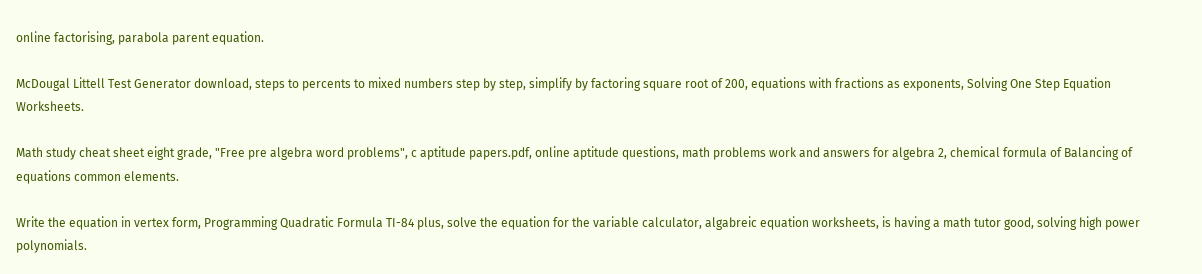online factorising, parabola parent equation.

McDougal Littell Test Generator download, steps to percents to mixed numbers step by step, simplify by factoring square root of 200, equations with fractions as exponents, Solving One Step Equation Worksheets.

Math study cheat sheet eight grade, "Free pre algebra word problems", c aptitude papers.pdf, online aptitude questions, math problems work and answers for algebra 2, chemical formula of Balancing of equations common elements.

Write the equation in vertex form, Programming Quadratic Formula TI-84 plus, solve the equation for the variable calculator, algabreic equation worksheets, is having a math tutor good, solving high power polynomials.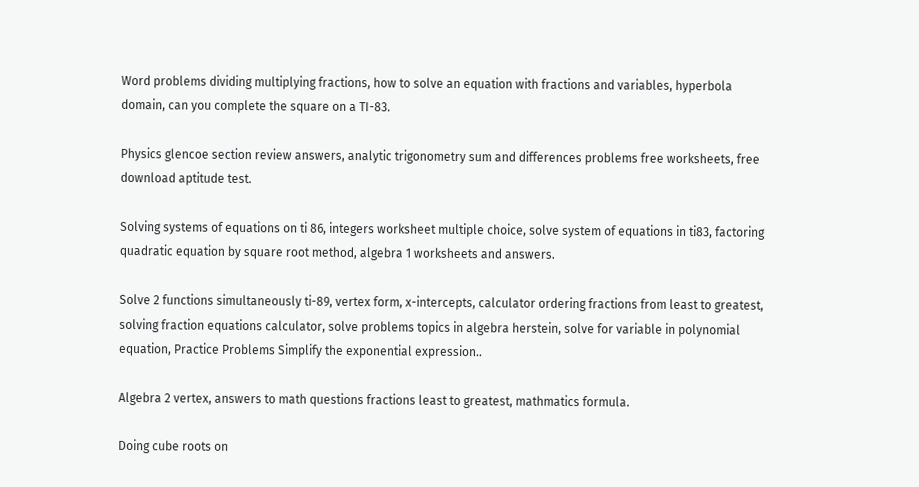Word problems dividing multiplying fractions, how to solve an equation with fractions and variables, hyperbola domain, can you complete the square on a TI-83.

Physics glencoe section review answers, analytic trigonometry sum and differences problems free worksheets, free download aptitude test.

Solving systems of equations on ti 86, integers worksheet multiple choice, solve system of equations in ti83, factoring quadratic equation by square root method, algebra 1 worksheets and answers.

Solve 2 functions simultaneously ti-89, vertex form, x-intercepts, calculator ordering fractions from least to greatest, solving fraction equations calculator, solve problems topics in algebra herstein, solve for variable in polynomial equation, Practice Problems Simplify the exponential expression..

Algebra 2 vertex, answers to math questions fractions least to greatest, mathmatics formula.

Doing cube roots on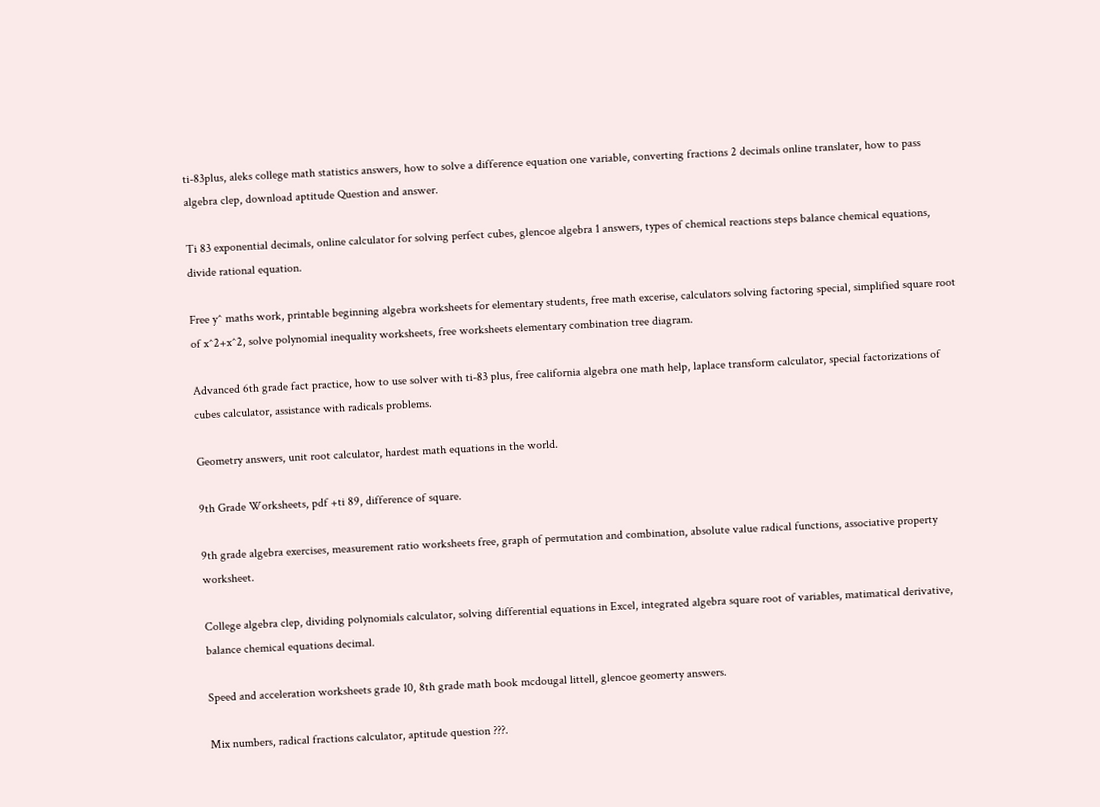ti-83plus, aleks college math statistics answers, how to solve a difference equation one variable, converting fractions 2 decimals online translater, how to pass algebra clep, download aptitude Question and answer.

Ti 83 exponential decimals, online calculator for solving perfect cubes, glencoe algebra 1 answers, types of chemical reactions steps balance chemical equations, divide rational equation.

Free y^ maths work, printable beginning algebra worksheets for elementary students, free math excerise, calculators solving factoring special, simplified square root of x^2+x^2, solve polynomial inequality worksheets, free worksheets elementary combination tree diagram.

Advanced 6th grade fact practice, how to use solver with ti-83 plus, free california algebra one math help, laplace transform calculator, special factorizations of cubes calculator, assistance with radicals problems.

Geometry answers, unit root calculator, hardest math equations in the world.

9th Grade Worksheets, pdf +ti 89, difference of square.

9th grade algebra exercises, measurement ratio worksheets free, graph of permutation and combination, absolute value radical functions, associative property worksheet.

College algebra clep, dividing polynomials calculator, solving differential equations in Excel, integrated algebra square root of variables, matimatical derivative, balance chemical equations decimal.

Speed and acceleration worksheets grade 10, 8th grade math book mcdougal littell, glencoe geomerty answers.

Mix numbers, radical fractions calculator, aptitude question ???.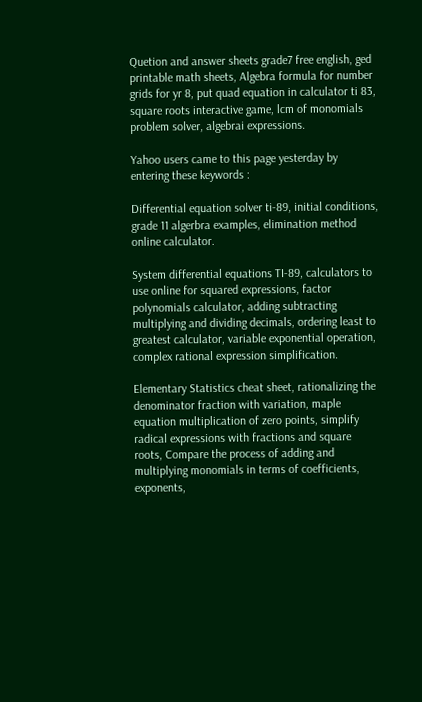Quetion and answer sheets grade7 free english, ged printable math sheets, Algebra formula for number grids for yr 8, put quad equation in calculator ti 83, square roots interactive game, lcm of monomials problem solver, algebrai expressions.

Yahoo users came to this page yesterday by entering these keywords :

Differential equation solver ti-89, initial conditions, grade 11 algerbra examples, elimination method online calculator.

System differential equations TI-89, calculators to use online for squared expressions, factor polynomials calculator, adding subtracting multiplying and dividing decimals, ordering least to greatest calculator, variable exponential operation, complex rational expression simplification.

Elementary Statistics cheat sheet, rationalizing the denominator fraction with variation, maple equation multiplication of zero points, simplify radical expressions with fractions and square roots, Compare the process of adding and multiplying monomials in terms of coefficients, exponents,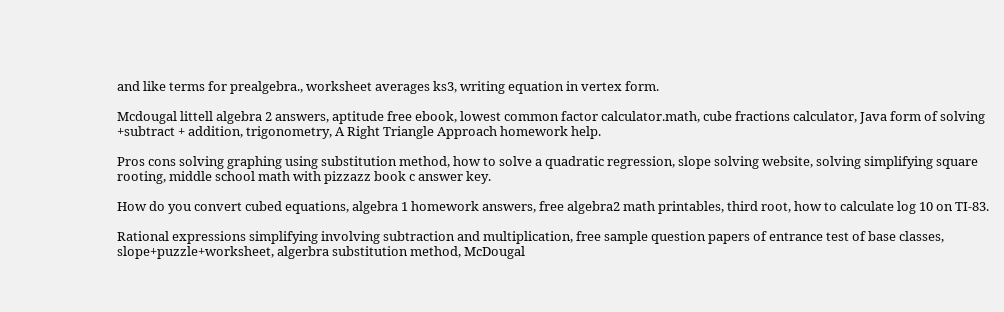and like terms for prealgebra., worksheet averages ks3, writing equation in vertex form.

Mcdougal littell algebra 2 answers, aptitude free ebook, lowest common factor calculator.math, cube fractions calculator, Java form of solving +subtract + addition, trigonometry, A Right Triangle Approach homework help.

Pros cons solving graphing using substitution method, how to solve a quadratic regression, slope solving website, solving simplifying square rooting, middle school math with pizzazz book c answer key.

How do you convert cubed equations, algebra 1 homework answers, free algebra2 math printables, third root, how to calculate log 10 on TI-83.

Rational expressions simplifying involving subtraction and multiplication, free sample question papers of entrance test of base classes, slope+puzzle+worksheet, algerbra substitution method, McDougal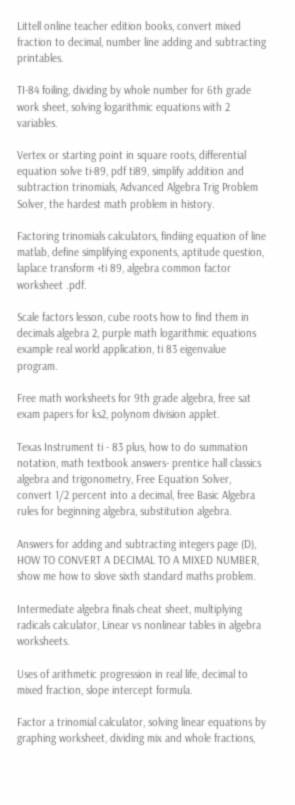Littell online teacher edition books, convert mixed fraction to decimal, number line adding and subtracting printables.

TI-84 foiling, dividing by whole number for 6th grade work sheet, solving logarithmic equations with 2 variables.

Vertex or starting point in square roots, differential equation solve ti-89, pdf ti89, simplify addition and subtraction trinomials, Advanced Algebra Trig Problem Solver, the hardest math problem in history.

Factoring trinomials calculators, findiing equation of line matlab, define simplifying exponents, aptitude question, laplace transform +ti 89, algebra common factor worksheet .pdf.

Scale factors lesson, cube roots how to find them in decimals algebra 2, purple math logarithmic equations example real world application, ti 83 eigenvalue program.

Free math worksheets for 9th grade algebra, free sat exam papers for ks2, polynom division applet.

Texas Instrument ti - 83 plus, how to do summation notation, math textbook answers- prentice hall classics algebra and trigonometry, Free Equation Solver, convert 1/2 percent into a decimal, free Basic Algebra rules for beginning algebra, substitution algebra.

Answers for adding and subtracting integers page (D), HOW TO CONVERT A DECIMAL TO A MIXED NUMBER, show me how to slove sixth standard maths problem.

Intermediate algebra finals cheat sheet, multiplying radicals calculator, Linear vs nonlinear tables in algebra worksheets.

Uses of arithmetic progression in real life, decimal to mixed fraction, slope intercept formula.

Factor a trinomial calculator, solving linear equations by graphing worksheet, dividing mix and whole fractions,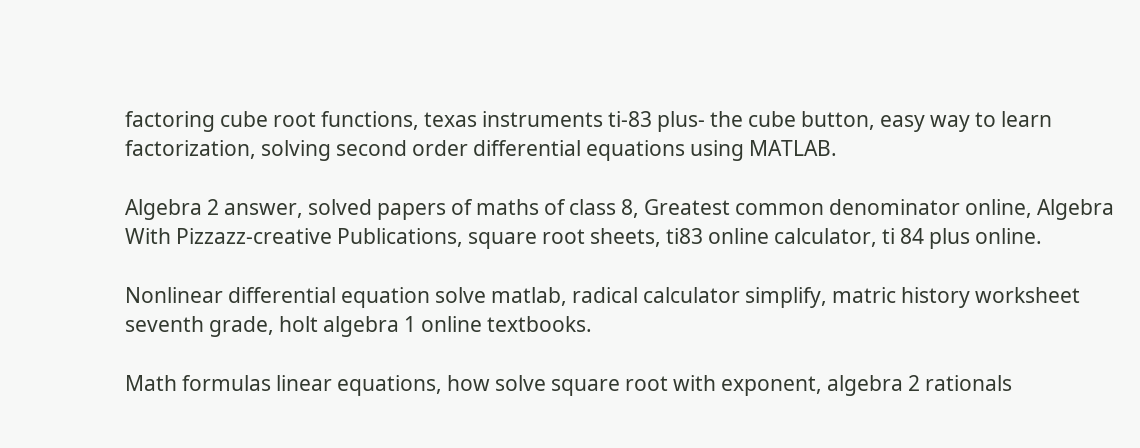factoring cube root functions, texas instruments ti-83 plus- the cube button, easy way to learn factorization, solving second order differential equations using MATLAB.

Algebra 2 answer, solved papers of maths of class 8, Greatest common denominator online, Algebra With Pizzazz-creative Publications, square root sheets, ti83 online calculator, ti 84 plus online.

Nonlinear differential equation solve matlab, radical calculator simplify, matric history worksheet seventh grade, holt algebra 1 online textbooks.

Math formulas linear equations, how solve square root with exponent, algebra 2 rationals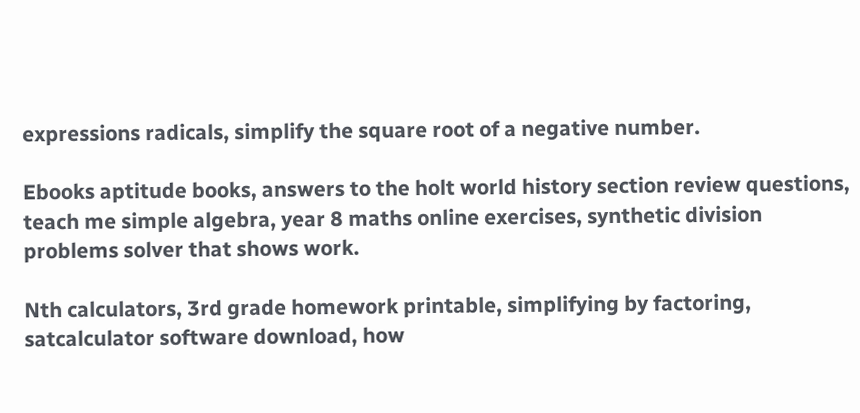expressions radicals, simplify the square root of a negative number.

Ebooks aptitude books, answers to the holt world history section review questions, teach me simple algebra, year 8 maths online exercises, synthetic division problems solver that shows work.

Nth calculators, 3rd grade homework printable, simplifying by factoring, satcalculator software download, how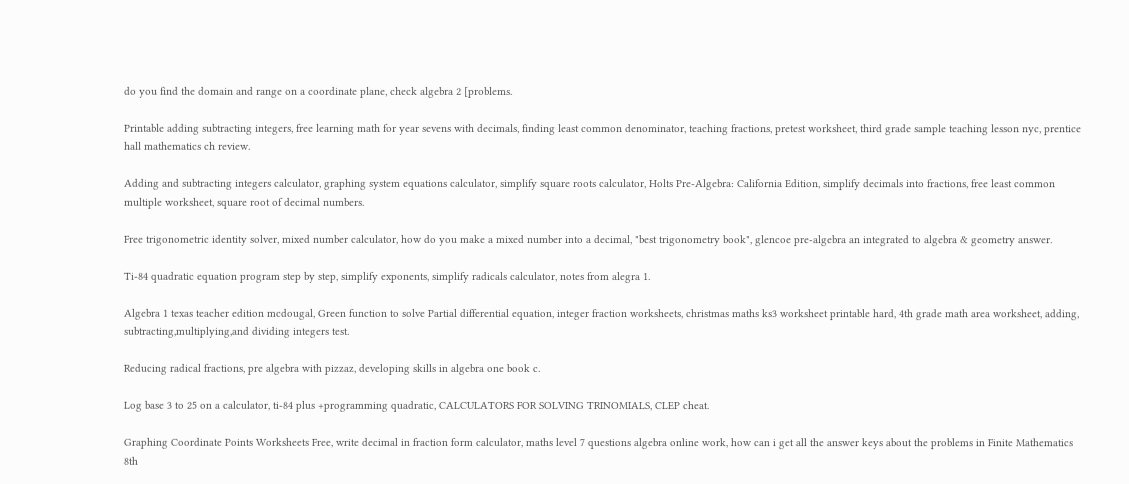do you find the domain and range on a coordinate plane, check algebra 2 [problems.

Printable adding subtracting integers, free learning math for year sevens with decimals, finding least common denominator, teaching fractions, pretest worksheet, third grade sample teaching lesson nyc, prentice hall mathematics ch review.

Adding and subtracting integers calculator, graphing system equations calculator, simplify square roots calculator, Holts Pre-Algebra: California Edition, simplify decimals into fractions, free least common multiple worksheet, square root of decimal numbers.

Free trigonometric identity solver, mixed number calculator, how do you make a mixed number into a decimal, "best trigonometry book", glencoe pre-algebra an integrated to algebra & geometry answer.

Ti-84 quadratic equation program step by step, simplify exponents, simplify radicals calculator, notes from alegra 1.

Algebra 1 texas teacher edition mcdougal, Green function to solve Partial differential equation, integer fraction worksheets, christmas maths ks3 worksheet printable hard, 4th grade math area worksheet, adding, subtracting,multiplying,and dividing integers test.

Reducing radical fractions, pre algebra with pizzaz, developing skills in algebra one book c.

Log base 3 to 25 on a calculator, ti-84 plus +programming quadratic, CALCULATORS FOR SOLVING TRINOMIALS, CLEP cheat.

Graphing Coordinate Points Worksheets Free, write decimal in fraction form calculator, maths level 7 questions algebra online work, how can i get all the answer keys about the problems in Finite Mathematics 8th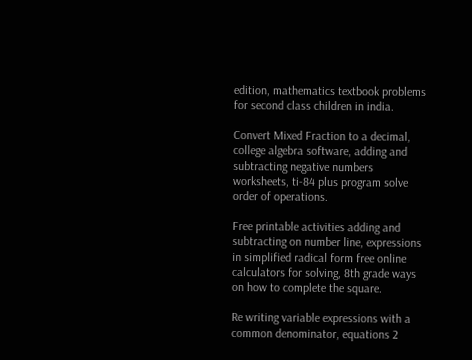edition, mathematics textbook problems for second class children in india.

Convert Mixed Fraction to a decimal, college algebra software, adding and subtracting negative numbers worksheets, ti-84 plus program solve order of operations.

Free printable activities adding and subtracting on number line, expressions in simplified radical form free online calculators for solving, 8th grade ways on how to complete the square.

Re writing variable expressions with a common denominator, equations 2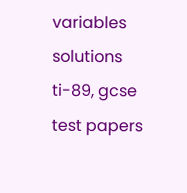variables solutions ti-89, gcse test papers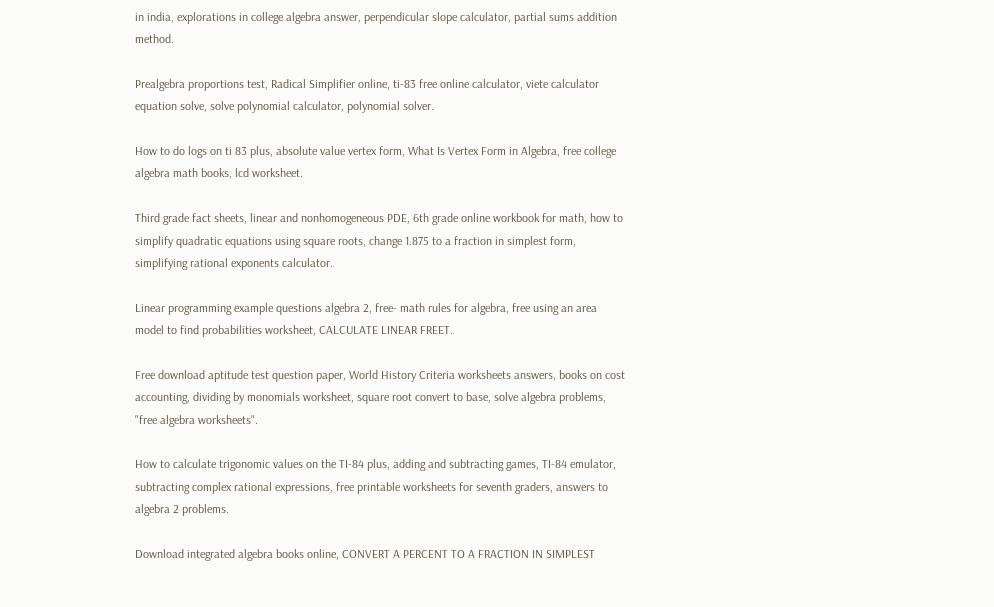in india, explorations in college algebra answer, perpendicular slope calculator, partial sums addition method.

Prealgebra proportions test, Radical Simplifier online, ti-83 free online calculator, viete calculator equation solve, solve polynomial calculator, polynomial solver.

How to do logs on ti 83 plus, absolute value vertex form, What Is Vertex Form in Algebra, free college algebra math books, lcd worksheet.

Third grade fact sheets, linear and nonhomogeneous PDE, 6th grade online workbook for math, how to simplify quadratic equations using square roots, change 1.875 to a fraction in simplest form, simplifying rational exponents calculator.

Linear programming example questions algebra 2, free- math rules for algebra, free using an area model to find probabilities worksheet, CALCULATE LINEAR FREET.

Free download aptitude test question paper, World History Criteria worksheets answers, books on cost accounting, dividing by monomials worksheet, square root convert to base, solve algebra problems, "free algebra worksheets".

How to calculate trigonomic values on the TI-84 plus, adding and subtracting games, TI-84 emulator, subtracting complex rational expressions, free printable worksheets for seventh graders, answers to algebra 2 problems.

Download integrated algebra books online, CONVERT A PERCENT TO A FRACTION IN SIMPLEST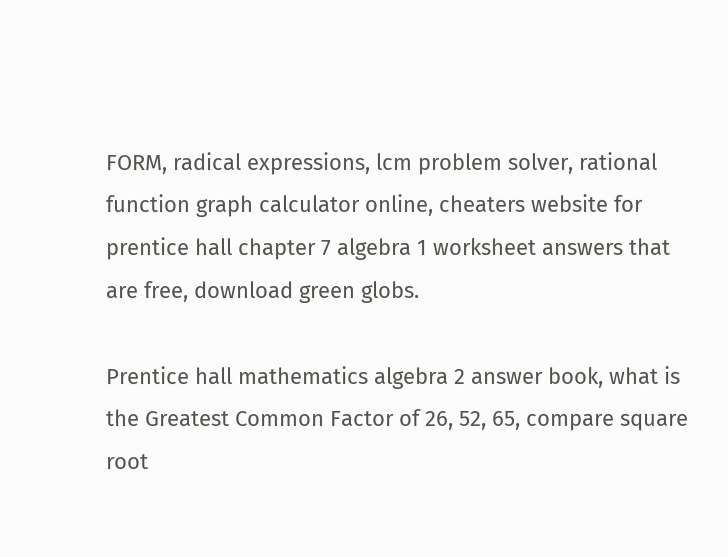FORM, radical expressions, lcm problem solver, rational function graph calculator online, cheaters website for prentice hall chapter 7 algebra 1 worksheet answers that are free, download green globs.

Prentice hall mathematics algebra 2 answer book, what is the Greatest Common Factor of 26, 52, 65, compare square root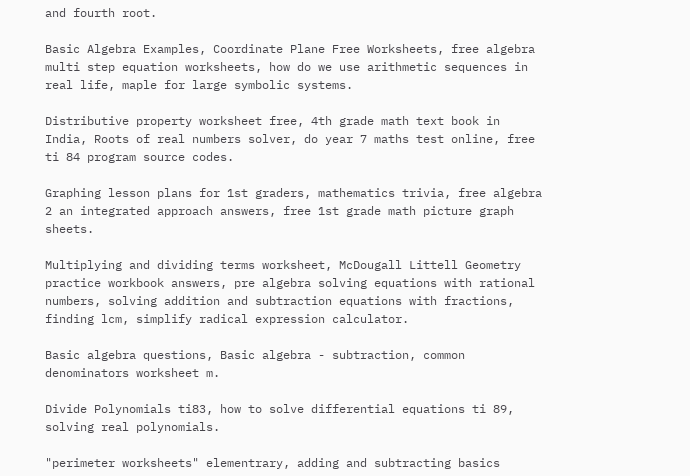and fourth root.

Basic Algebra Examples, Coordinate Plane Free Worksheets, free algebra multi step equation worksheets, how do we use arithmetic sequences in real life, maple for large symbolic systems.

Distributive property worksheet free, 4th grade math text book in India, Roots of real numbers solver, do year 7 maths test online, free ti 84 program source codes.

Graphing lesson plans for 1st graders, mathematics trivia, free algebra 2 an integrated approach answers, free 1st grade math picture graph sheets.

Multiplying and dividing terms worksheet, McDougall Littell Geometry practice workbook answers, pre algebra solving equations with rational numbers, solving addition and subtraction equations with fractions, finding lcm, simplify radical expression calculator.

Basic algebra questions, Basic algebra - subtraction, common denominators worksheet m.

Divide Polynomials ti83, how to solve differential equations ti 89, solving real polynomials.

"perimeter worksheets" elementrary, adding and subtracting basics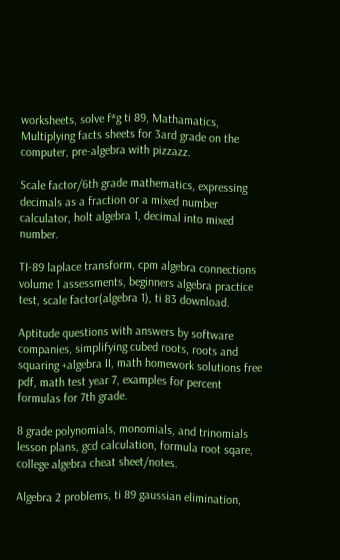worksheets, solve f*g ti 89, Mathamatics, Multiplying facts sheets for 3ard grade on the computer, pre-algebra with pizzazz.

Scale factor/6th grade mathematics, expressing decimals as a fraction or a mixed number calculator, holt algebra 1, decimal into mixed number.

TI-89 laplace transform, cpm algebra connections volume 1 assessments, beginners algebra practice test, scale factor(algebra 1), ti 83 download.

Aptitude questions with answers by software companies, simplifying cubed roots, roots and squaring +algebra II, math homework solutions free pdf, math test year 7, examples for percent formulas for 7th grade.

8 grade polynomials, monomials, and trinomials lesson plans, gcd calculation, formula root sqare, college algebra cheat sheet/notes.

Algebra 2 problems, ti 89 gaussian elimination,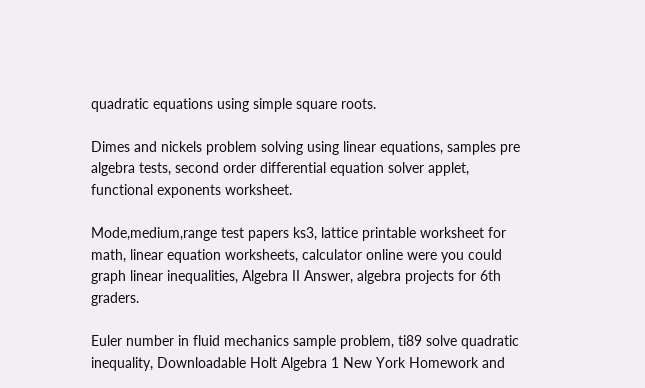quadratic equations using simple square roots.

Dimes and nickels problem solving using linear equations, samples pre algebra tests, second order differential equation solver applet, functional exponents worksheet.

Mode,medium,range test papers ks3, lattice printable worksheet for math, linear equation worksheets, calculator online were you could graph linear inequalities, Algebra II Answer, algebra projects for 6th graders.

Euler number in fluid mechanics sample problem, ti89 solve quadratic inequality, Downloadable Holt Algebra 1 New York Homework and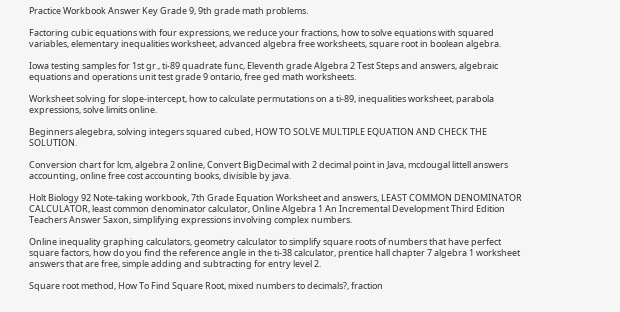Practice Workbook Answer Key Grade 9, 9th grade math problems.

Factoring cubic equations with four expressions, we reduce your fractions, how to solve equations with squared variables, elementary inequalities worksheet, advanced algebra free worksheets, square root in boolean algebra.

Iowa testing samples for 1st gr., ti-89 quadrate func, Eleventh grade Algebra 2 Test Steps and answers, algebraic equations and operations unit test grade 9 ontario, free ged math worksheets.

Worksheet solving for slope-intercept, how to calculate permutations on a ti-89, inequalities worksheet, parabola expressions, solve limits online.

Beginners alegebra, solving integers squared cubed, HOW TO SOLVE MULTIPLE EQUATION AND CHECK THE SOLUTION.

Conversion chart for lcm, algebra 2 online, Convert BigDecimal with 2 decimal point in Java, mcdougal littell answers accounting, online free cost accounting books, divisible by java.

Holt Biology 92 Note-taking workbook, 7th Grade Equation Worksheet and answers, LEAST COMMON DENOMINATOR CALCULATOR, least common denominator calculator, Online Algebra 1 An Incremental Development Third Edition Teachers Answer Saxon, simplifying expressions involving complex numbers.

Online inequality graphing calculators, geometry calculator to simplify square roots of numbers that have perfect square factors, how do you find the reference angle in the ti-38 calculator, prentice hall chapter 7 algebra 1 worksheet answers that are free, simple adding and subtracting for entry level 2.

Square root method, How To Find Square Root, mixed numbers to decimals?, fraction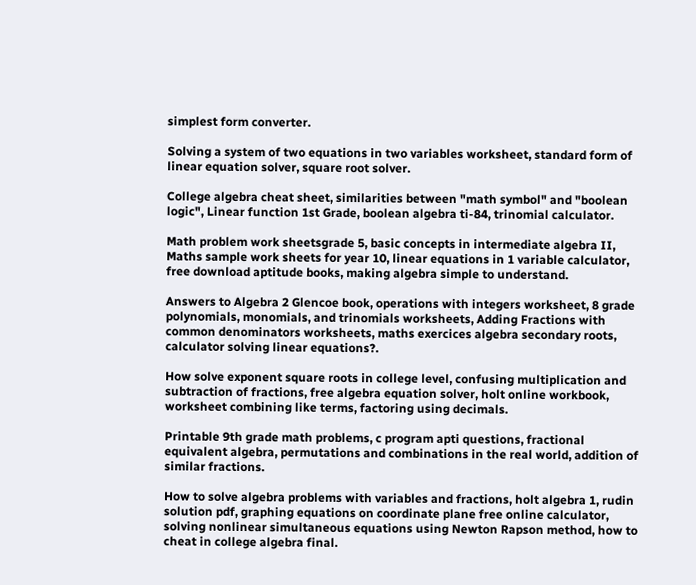simplest form converter.

Solving a system of two equations in two variables worksheet, standard form of linear equation solver, square root solver.

College algebra cheat sheet, similarities between "math symbol" and "boolean logic", Linear function 1st Grade, boolean algebra ti-84, trinomial calculator.

Math problem work sheetsgrade 5, basic concepts in intermediate algebra II, Maths sample work sheets for year 10, linear equations in 1 variable calculator, free download aptitude books, making algebra simple to understand.

Answers to Algebra 2 Glencoe book, operations with integers worksheet, 8 grade polynomials, monomials, and trinomials worksheets, Adding Fractions with common denominators worksheets, maths exercices algebra secondary roots, calculator solving linear equations?.

How solve exponent square roots in college level, confusing multiplication and subtraction of fractions, free algebra equation solver, holt online workbook, worksheet combining like terms, factoring using decimals.

Printable 9th grade math problems, c program apti questions, fractional equivalent algebra, permutations and combinations in the real world, addition of similar fractions.

How to solve algebra problems with variables and fractions, holt algebra 1, rudin solution pdf, graphing equations on coordinate plane free online calculator, solving nonlinear simultaneous equations using Newton Rapson method, how to cheat in college algebra final.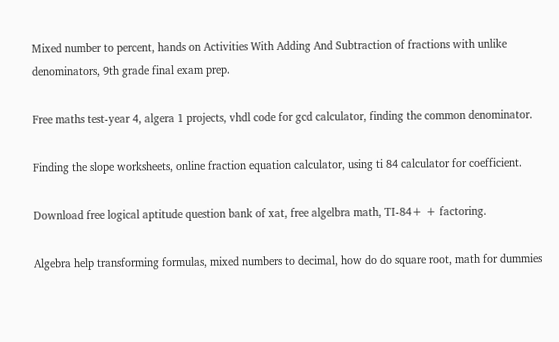Mixed number to percent, hands on Activities With Adding And Subtraction of fractions with unlike denominators, 9th grade final exam prep.

Free maths test-year 4, algera 1 projects, vhdl code for gcd calculator, finding the common denominator.

Finding the slope worksheets, online fraction equation calculator, using ti 84 calculator for coefficient.

Download free logical aptitude question bank of xat, free algelbra math, TI-84+ + factoring.

Algebra help transforming formulas, mixed numbers to decimal, how do do square root, math for dummies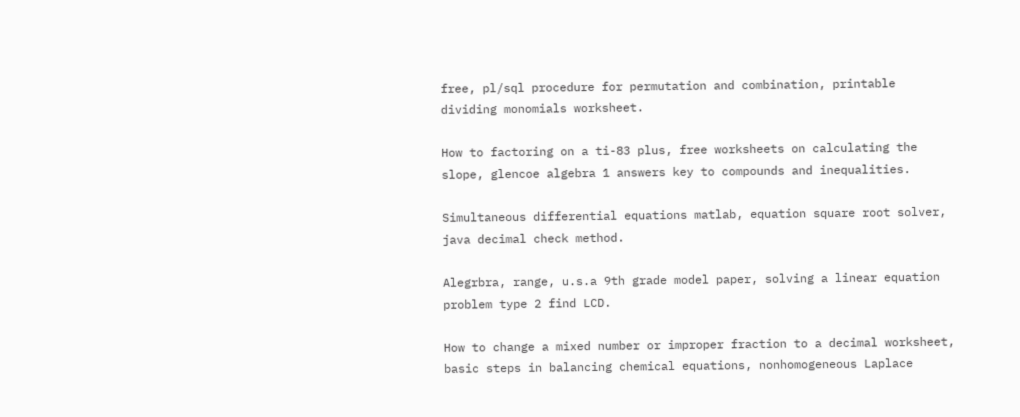free, pl/sql procedure for permutation and combination, printable dividing monomials worksheet.

How to factoring on a ti-83 plus, free worksheets on calculating the slope, glencoe algebra 1 answers key to compounds and inequalities.

Simultaneous differential equations matlab, equation square root solver, java decimal check method.

Alegrbra, range, u.s.a 9th grade model paper, solving a linear equation problem type 2 find LCD.

How to change a mixed number or improper fraction to a decimal worksheet, basic steps in balancing chemical equations, nonhomogeneous Laplace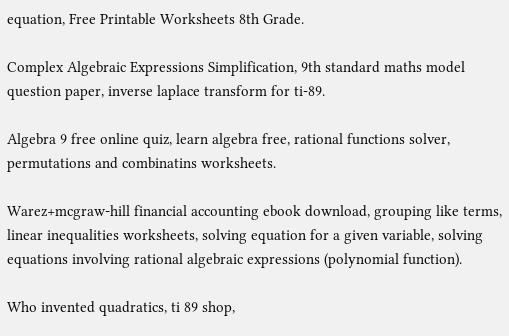equation, Free Printable Worksheets 8th Grade.

Complex Algebraic Expressions Simplification, 9th standard maths model question paper, inverse laplace transform for ti-89.

Algebra 9 free online quiz, learn algebra free, rational functions solver, permutations and combinatins worksheets.

Warez+mcgraw-hill financial accounting ebook download, grouping like terms, linear inequalities worksheets, solving equation for a given variable, solving equations involving rational algebraic expressions (polynomial function).

Who invented quadratics, ti 89 shop,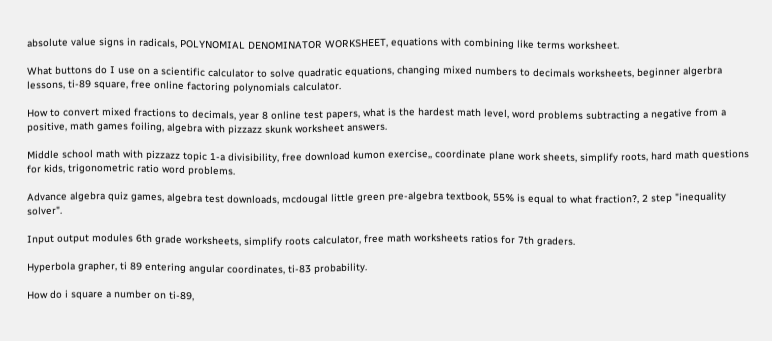absolute value signs in radicals, POLYNOMIAL DENOMINATOR WORKSHEET, equations with combining like terms worksheet.

What buttons do I use on a scientific calculator to solve quadratic equations, changing mixed numbers to decimals worksheets, beginner algerbra lessons, ti-89 square, free online factoring polynomials calculator.

How to convert mixed fractions to decimals, year 8 online test papers, what is the hardest math level, word problems subtracting a negative from a positive, math games foiling, algebra with pizzazz skunk worksheet answers.

Middle school math with pizzazz topic 1-a divisibility, free download kumon exercise,, coordinate plane work sheets, simplify roots, hard math questions for kids, trigonometric ratio word problems.

Advance algebra quiz games, algebra test downloads, mcdougal little green pre-algebra textbook, 55% is equal to what fraction?, 2 step "inequality solver".

Input output modules 6th grade worksheets, simplify roots calculator, free math worksheets ratios for 7th graders.

Hyperbola grapher, ti 89 entering angular coordinates, ti-83 probability.

How do i square a number on ti-89,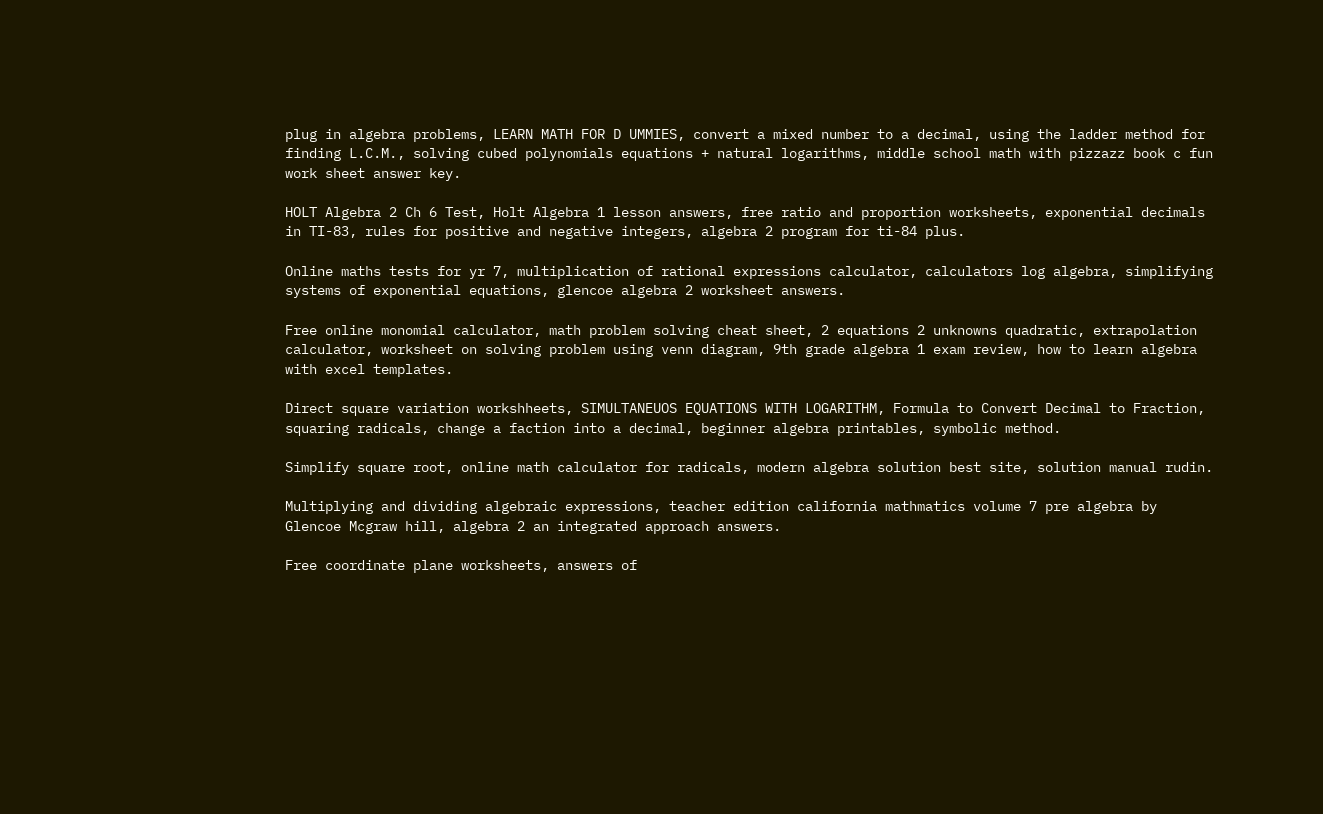plug in algebra problems, LEARN MATH FOR D UMMIES, convert a mixed number to a decimal, using the ladder method for finding L.C.M., solving cubed polynomials equations + natural logarithms, middle school math with pizzazz book c fun work sheet answer key.

HOLT Algebra 2 Ch 6 Test, Holt Algebra 1 lesson answers, free ratio and proportion worksheets, exponential decimals in TI-83, rules for positive and negative integers, algebra 2 program for ti-84 plus.

Online maths tests for yr 7, multiplication of rational expressions calculator, calculators log algebra, simplifying systems of exponential equations, glencoe algebra 2 worksheet answers.

Free online monomial calculator, math problem solving cheat sheet, 2 equations 2 unknowns quadratic, extrapolation calculator, worksheet on solving problem using venn diagram, 9th grade algebra 1 exam review, how to learn algebra with excel templates.

Direct square variation workshheets, SIMULTANEUOS EQUATIONS WITH LOGARITHM, Formula to Convert Decimal to Fraction, squaring radicals, change a faction into a decimal, beginner algebra printables, symbolic method.

Simplify square root, online math calculator for radicals, modern algebra solution best site, solution manual rudin.

Multiplying and dividing algebraic expressions, teacher edition california mathmatics volume 7 pre algebra by Glencoe Mcgraw hill, algebra 2 an integrated approach answers.

Free coordinate plane worksheets, answers of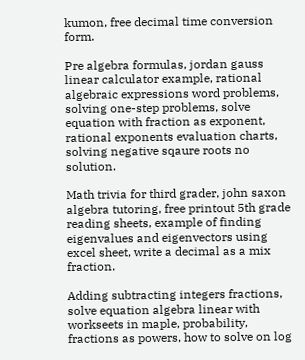kumon, free decimal time conversion form.

Pre algebra formulas, jordan gauss linear calculator example, rational algebraic expressions word problems, solving one-step problems, solve equation with fraction as exponent, rational exponents evaluation charts, solving negative sqaure roots no solution.

Math trivia for third grader, john saxon algebra tutoring, free printout 5th grade reading sheets, example of finding eigenvalues and eigenvectors using excel sheet, write a decimal as a mix fraction.

Adding subtracting integers fractions, solve equation algebra linear with workseets in maple, probability, fractions as powers, how to solve on log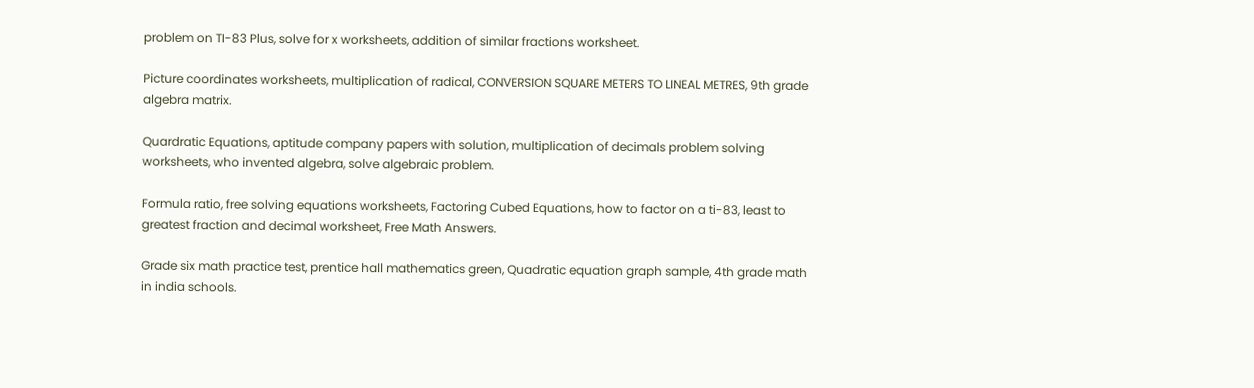problem on TI-83 Plus, solve for x worksheets, addition of similar fractions worksheet.

Picture coordinates worksheets, multiplication of radical, CONVERSION SQUARE METERS TO LINEAL METRES, 9th grade algebra matrix.

Quardratic Equations, aptitude company papers with solution, multiplication of decimals problem solving worksheets, who invented algebra, solve algebraic problem.

Formula ratio, free solving equations worksheets, Factoring Cubed Equations, how to factor on a ti-83, least to greatest fraction and decimal worksheet, Free Math Answers.

Grade six math practice test, prentice hall mathematics green, Quadratic equation graph sample, 4th grade math in india schools.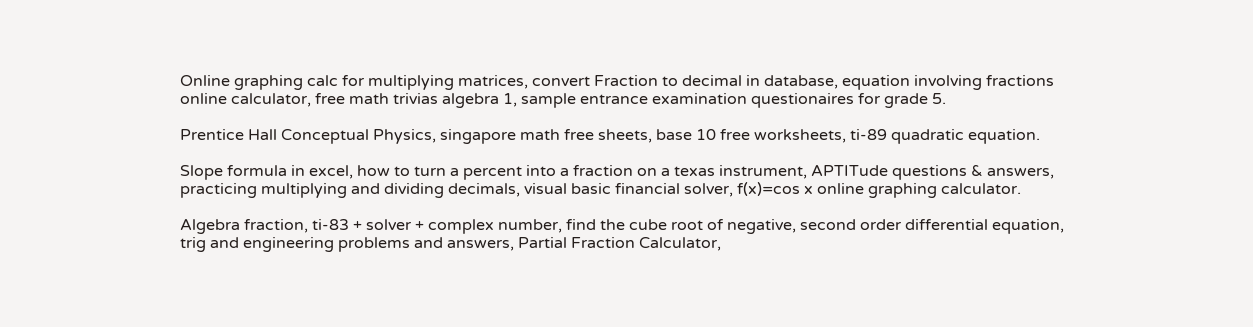Online graphing calc for multiplying matrices, convert Fraction to decimal in database, equation involving fractions online calculator, free math trivias algebra 1, sample entrance examination questionaires for grade 5.

Prentice Hall Conceptual Physics, singapore math free sheets, base 10 free worksheets, ti-89 quadratic equation.

Slope formula in excel, how to turn a percent into a fraction on a texas instrument, APTITude questions & answers, practicing multiplying and dividing decimals, visual basic financial solver, f(x)=cos x online graphing calculator.

Algebra fraction, ti-83 + solver + complex number, find the cube root of negative, second order differential equation, trig and engineering problems and answers, Partial Fraction Calculator,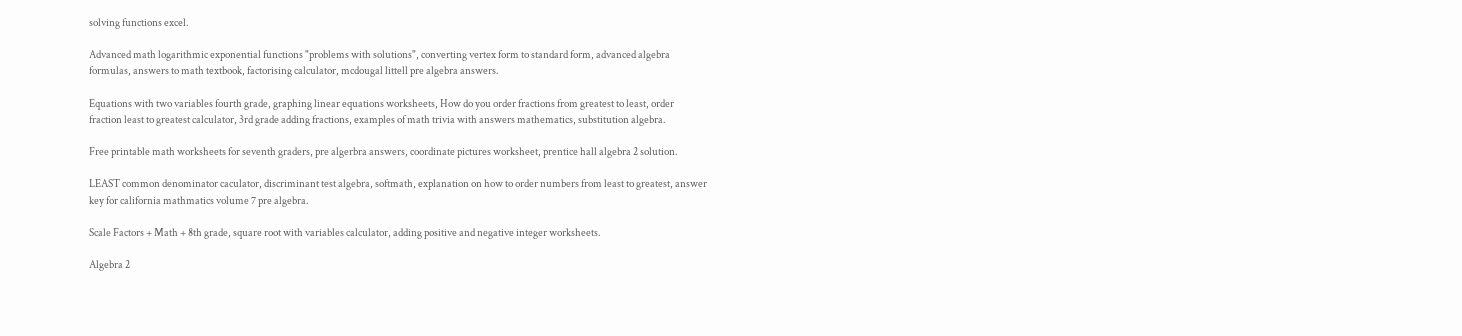solving functions excel.

Advanced math logarithmic exponential functions "problems with solutions", converting vertex form to standard form, advanced algebra formulas, answers to math textbook, factorising calculator, mcdougal littell pre algebra answers.

Equations with two variables fourth grade, graphing linear equations worksheets, How do you order fractions from greatest to least, order fraction least to greatest calculator, 3rd grade adding fractions, examples of math trivia with answers mathematics, substitution algebra.

Free printable math worksheets for seventh graders, pre algerbra answers, coordinate pictures worksheet, prentice hall algebra 2 solution.

LEAST common denominator caculator, discriminant test algebra, softmath, explanation on how to order numbers from least to greatest, answer key for california mathmatics volume 7 pre algebra.

Scale Factors + Math + 8th grade, square root with variables calculator, adding positive and negative integer worksheets.

Algebra 2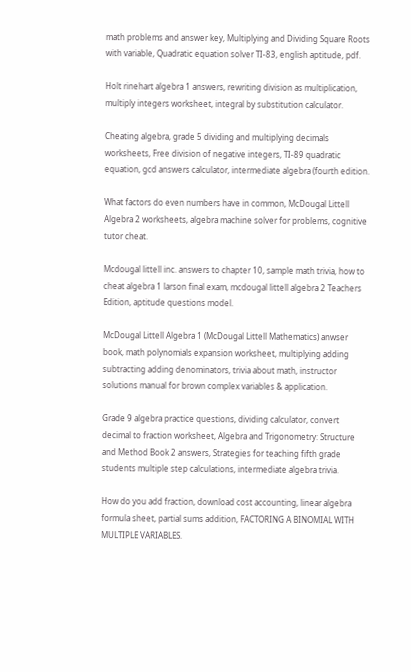math problems and answer key, Multiplying and Dividing Square Roots with variable, Quadratic equation solver TI-83, english aptitude, pdf.

Holt rinehart algebra 1 answers, rewriting division as multiplication, multiply integers worksheet, integral by substitution calculator.

Cheating algebra, grade 5 dividing and multiplying decimals worksheets, Free division of negative integers, TI-89 quadratic equation, gcd answers calculator, intermediate algebra (fourth edition.

What factors do even numbers have in common, McDougal Littell Algebra 2 worksheets, algebra machine solver for problems, cognitive tutor cheat.

Mcdougal littell inc. answers to chapter 10, sample math trivia, how to cheat algebra 1 larson final exam, mcdougal littell algebra 2 Teachers Edition, aptitude questions model.

McDougal Littell Algebra 1 (McDougal Littell Mathematics) anwser book, math polynomials expansion worksheet, multiplying adding subtracting adding denominators, trivia about math, instructor solutions manual for brown complex variables & application.

Grade 9 algebra practice questions, dividing calculator, convert decimal to fraction worksheet, Algebra and Trigonometry: Structure and Method Book 2 answers, Strategies for teaching fifth grade students multiple step calculations, intermediate algebra trivia.

How do you add fraction, download cost accounting, linear algebra formula sheet, partial sums addition, FACTORING A BINOMIAL WITH MULTIPLE VARIABLES.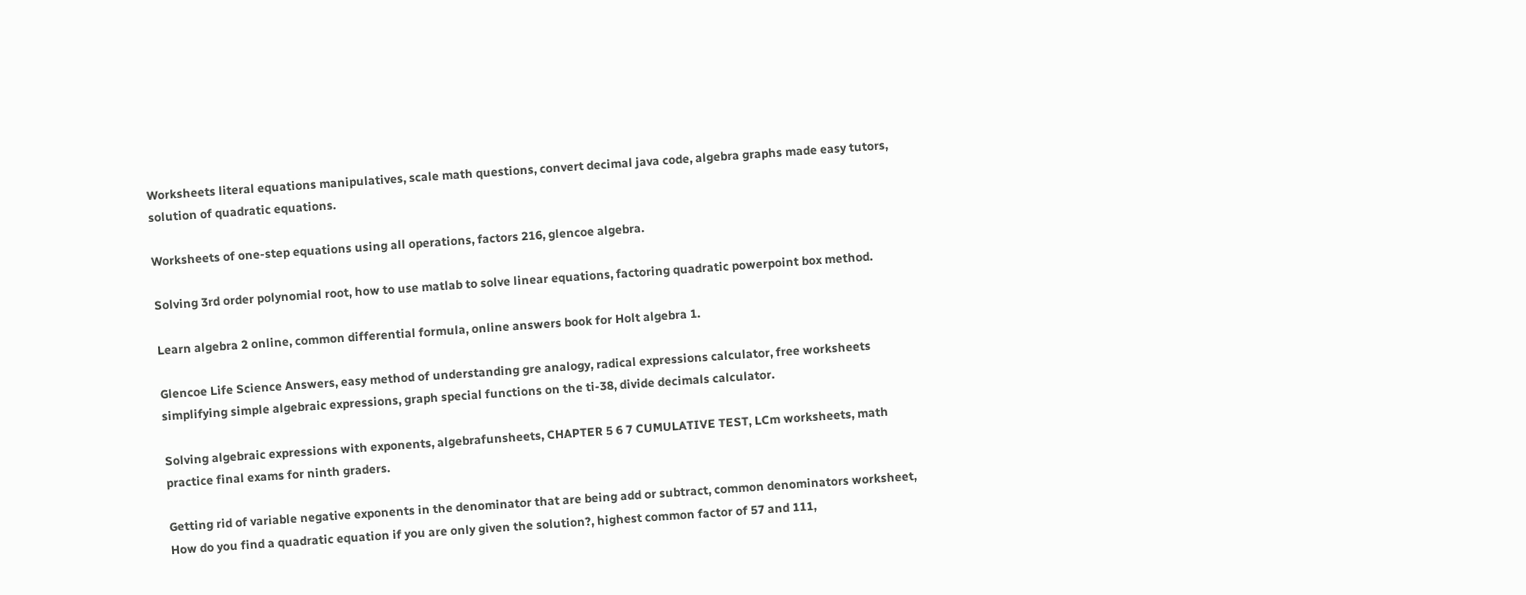Worksheets literal equations manipulatives, scale math questions, convert decimal java code, algebra graphs made easy tutors, solution of quadratic equations.

Worksheets of one-step equations using all operations, factors 216, glencoe algebra.

Solving 3rd order polynomial root, how to use matlab to solve linear equations, factoring quadratic powerpoint box method.

Learn algebra 2 online, common differential formula, online answers book for Holt algebra 1.

Glencoe Life Science Answers, easy method of understanding gre analogy, radical expressions calculator, free worksheets simplifying simple algebraic expressions, graph special functions on the ti-38, divide decimals calculator.

Solving algebraic expressions with exponents, algebrafunsheets, CHAPTER 5 6 7 CUMULATIVE TEST, LCm worksheets, math practice final exams for ninth graders.

Getting rid of variable negative exponents in the denominator that are being add or subtract, common denominators worksheet, How do you find a quadratic equation if you are only given the solution?, highest common factor of 57 and 111,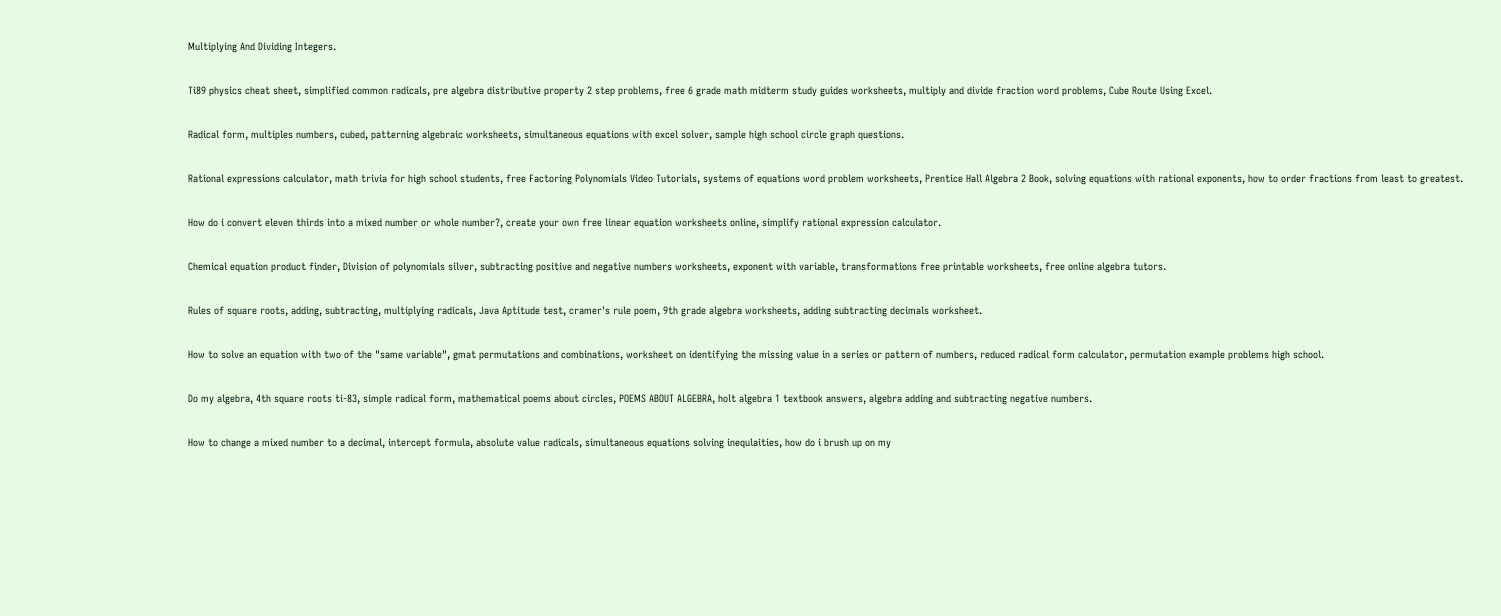Multiplying And Dividing Integers.

Ti89 physics cheat sheet, simplified common radicals, pre algebra distributive property 2 step problems, free 6 grade math midterm study guides worksheets, multiply and divide fraction word problems, Cube Route Using Excel.

Radical form, multiples numbers, cubed, patterning algebraic worksheets, simultaneous equations with excel solver, sample high school circle graph questions.

Rational expressions calculator, math trivia for high school students, free Factoring Polynomials Video Tutorials, systems of equations word problem worksheets, Prentice Hall Algebra 2 Book, solving equations with rational exponents, how to order fractions from least to greatest.

How do i convert eleven thirds into a mixed number or whole number?, create your own free linear equation worksheets online, simplify rational expression calculator.

Chemical equation product finder, Division of polynomials silver, subtracting positive and negative numbers worksheets, exponent with variable, transformations free printable worksheets, free online algebra tutors.

Rules of square roots, adding, subtracting, multiplying radicals, Java Aptitude test, cramer's rule poem, 9th grade algebra worksheets, adding subtracting decimals worksheet.

How to solve an equation with two of the "same variable", gmat permutations and combinations, worksheet on identifying the missing value in a series or pattern of numbers, reduced radical form calculator, permutation example problems high school.

Do my algebra, 4th square roots ti-83, simple radical form, mathematical poems about circles, POEMS ABOUT ALGEBRA, holt algebra 1 textbook answers, algebra adding and subtracting negative numbers.

How to change a mixed number to a decimal, intercept formula, absolute value radicals, simultaneous equations solving inequlaities, how do i brush up on my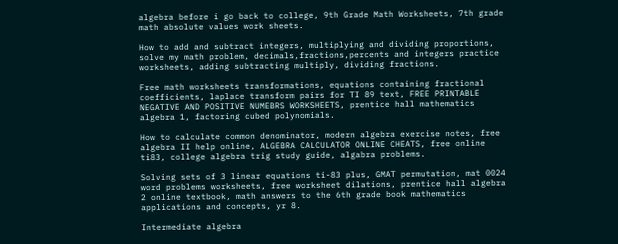algebra before i go back to college, 9th Grade Math Worksheets, 7th grade math absolute values work sheets.

How to add and subtract integers, multiplying and dividing proportions, solve my math problem, decimals,fractions,percents and integers practice worksheets, adding subtracting multiply, dividing fractions.

Free math worksheets transformations, equations containing fractional coefficients, laplace transform pairs for TI 89 text, FREE PRINTABLE NEGATIVE AND POSITIVE NUMEBRS WORKSHEETS, prentice hall mathematics algebra 1, factoring cubed polynomials.

How to calculate common denominator, modern algebra exercise notes, free algebra II help online, ALGEBRA CALCULATOR ONLINE CHEATS, free online ti83, college algebra trig study guide, algabra problems.

Solving sets of 3 linear equations ti-83 plus, GMAT permutation, mat 0024 word problems worksheets, free worksheet dilations, prentice hall algebra 2 online textbook, math answers to the 6th grade book mathematics applications and concepts, yr 8.

Intermediate algebra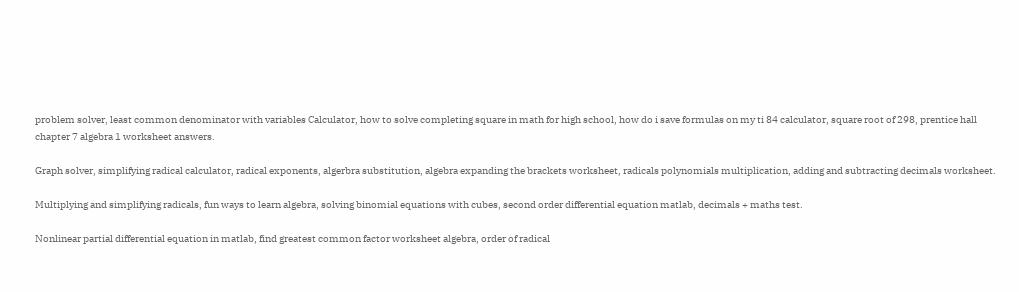problem solver, least common denominator with variables Calculator, how to solve completing square in math for high school, how do i save formulas on my ti 84 calculator, square root of 298, prentice hall chapter 7 algebra 1 worksheet answers.

Graph solver, simplifying radical calculator, radical exponents, algerbra substitution, algebra expanding the brackets worksheet, radicals polynomials multiplication, adding and subtracting decimals worksheet.

Multiplying and simplifying radicals, fun ways to learn algebra, solving binomial equations with cubes, second order differential equation matlab, decimals + maths test.

Nonlinear partial differential equation in matlab, find greatest common factor worksheet algebra, order of radical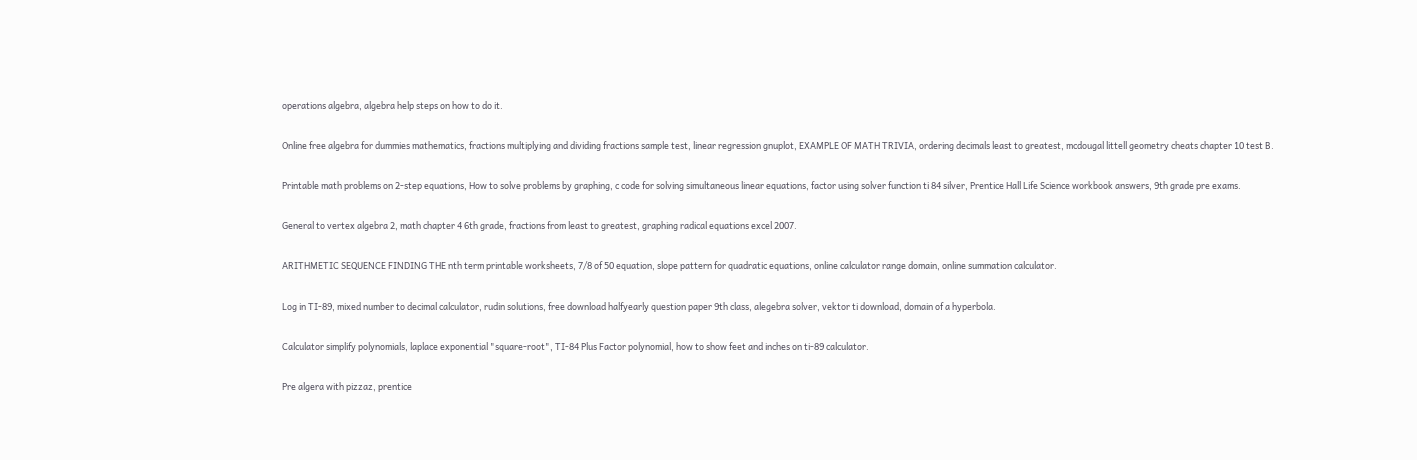operations algebra, algebra help steps on how to do it.

Online free algebra for dummies mathematics, fractions multiplying and dividing fractions sample test, linear regression gnuplot, EXAMPLE OF MATH TRIVIA, ordering decimals least to greatest, mcdougal littell geometry cheats chapter 10 test B.

Printable math problems on 2-step equations, How to solve problems by graphing, c code for solving simultaneous linear equations, factor using solver function ti 84 silver, Prentice Hall Life Science workbook answers, 9th grade pre exams.

General to vertex algebra 2, math chapter 4 6th grade, fractions from least to greatest, graphing radical equations excel 2007.

ARITHMETIC SEQUENCE FINDING THE nth term printable worksheets, 7/8 of 50 equation, slope pattern for quadratic equations, online calculator range domain, online summation calculator.

Log in TI-89, mixed number to decimal calculator, rudin solutions, free download halfyearly question paper 9th class, alegebra solver, vektor ti download, domain of a hyperbola.

Calculator simplify polynomials, laplace exponential "square-root", TI-84 Plus Factor polynomial, how to show feet and inches on ti-89 calculator.

Pre algera with pizzaz, prentice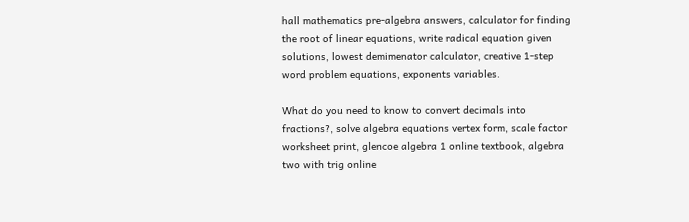hall mathematics pre-algebra answers, calculator for finding the root of linear equations, write radical equation given solutions, lowest demimenator calculator, creative 1-step word problem equations, exponents variables.

What do you need to know to convert decimals into fractions?, solve algebra equations vertex form, scale factor worksheet print, glencoe algebra 1 online textbook, algebra two with trig online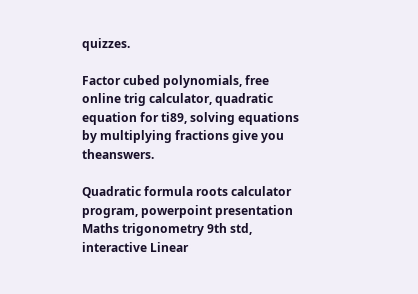quizzes.

Factor cubed polynomials, free online trig calculator, quadratic equation for ti89, solving equations by multiplying fractions give you theanswers.

Quadratic formula roots calculator program, powerpoint presentation Maths trigonometry 9th std, interactive Linear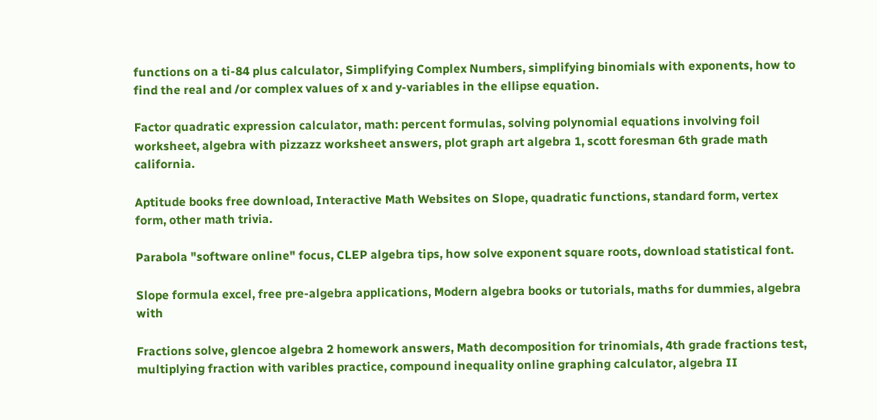functions on a ti-84 plus calculator, Simplifying Complex Numbers, simplifying binomials with exponents, how to find the real and /or complex values of x and y-variables in the ellipse equation.

Factor quadratic expression calculator, math: percent formulas, solving polynomial equations involving foil worksheet, algebra with pizzazz worksheet answers, plot graph art algebra 1, scott foresman 6th grade math california.

Aptitude books free download, Interactive Math Websites on Slope, quadratic functions, standard form, vertex form, other math trivia.

Parabola "software online" focus, CLEP algebra tips, how solve exponent square roots, download statistical font.

Slope formula excel, free pre-algebra applications, Modern algebra books or tutorials, maths for dummies, algebra with

Fractions solve, glencoe algebra 2 homework answers, Math decomposition for trinomials, 4th grade fractions test, multiplying fraction with varibles practice, compound inequality online graphing calculator, algebra II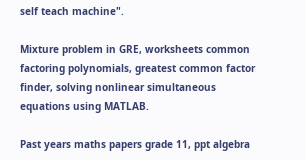self teach machine".

Mixture problem in GRE, worksheets common factoring polynomials, greatest common factor finder, solving nonlinear simultaneous equations using MATLAB.

Past years maths papers grade 11, ppt algebra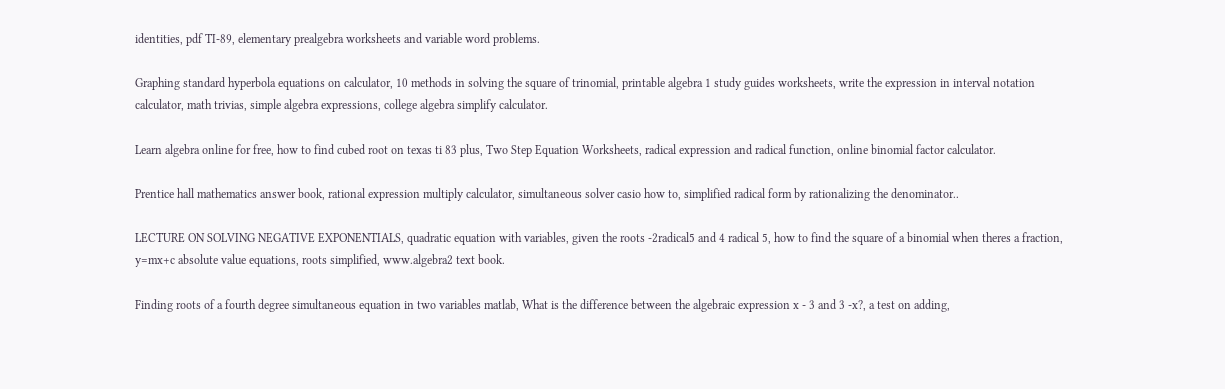identities, pdf TI-89, elementary prealgebra worksheets and variable word problems.

Graphing standard hyperbola equations on calculator, 10 methods in solving the square of trinomial, printable algebra 1 study guides worksheets, write the expression in interval notation calculator, math trivias, simple algebra expressions, college algebra simplify calculator.

Learn algebra online for free, how to find cubed root on texas ti 83 plus, Two Step Equation Worksheets, radical expression and radical function, online binomial factor calculator.

Prentice hall mathematics answer book, rational expression multiply calculator, simultaneous solver casio how to, simplified radical form by rationalizing the denominator..

LECTURE ON SOLVING NEGATIVE EXPONENTIALS, quadratic equation with variables, given the roots -2radical5 and 4 radical 5, how to find the square of a binomial when theres a fraction, y=mx+c absolute value equations, roots simplified, www.algebra2 text book.

Finding roots of a fourth degree simultaneous equation in two variables matlab, What is the difference between the algebraic expression x - 3 and 3 -x?, a test on adding,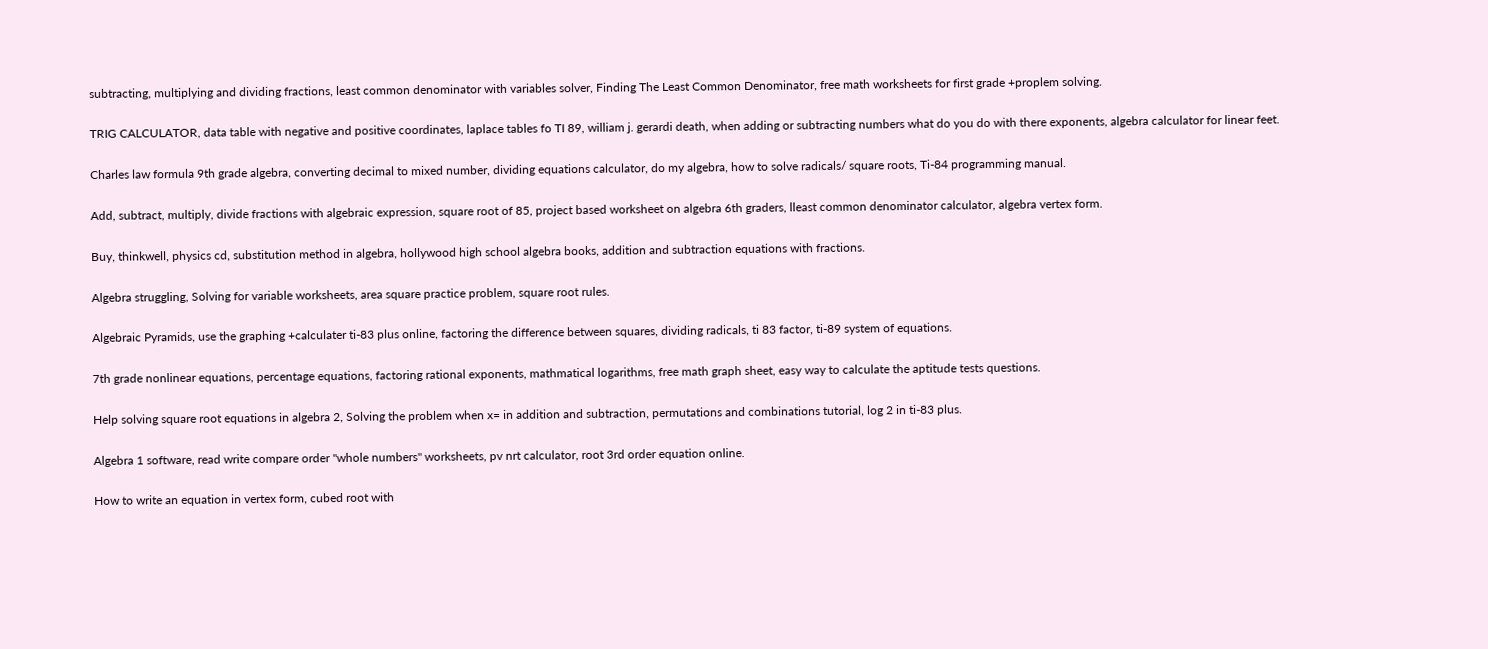subtracting, multiplying and dividing fractions, least common denominator with variables solver, Finding The Least Common Denominator, free math worksheets for first grade +proplem solving.

TRIG CALCULATOR, data table with negative and positive coordinates, laplace tables fo TI 89, william j. gerardi death, when adding or subtracting numbers what do you do with there exponents, algebra calculator for linear feet.

Charles law formula 9th grade algebra, converting decimal to mixed number, dividing equations calculator, do my algebra, how to solve radicals/ square roots, Ti-84 programming manual.

Add, subtract, multiply, divide fractions with algebraic expression, square root of 85, project based worksheet on algebra 6th graders, lleast common denominator calculator, algebra vertex form.

Buy, thinkwell, physics cd, substitution method in algebra, hollywood high school algebra books, addition and subtraction equations with fractions.

Algebra struggling, Solving for variable worksheets, area square practice problem, square root rules.

Algebraic Pyramids, use the graphing +calculater ti-83 plus online, factoring the difference between squares, dividing radicals, ti 83 factor, ti-89 system of equations.

7th grade nonlinear equations, percentage equations, factoring rational exponents, mathmatical logarithms, free math graph sheet, easy way to calculate the aptitude tests questions.

Help solving square root equations in algebra 2, Solving the problem when x= in addition and subtraction, permutations and combinations tutorial, log 2 in ti-83 plus.

Algebra 1 software, read write compare order "whole numbers" worksheets, pv nrt calculator, root 3rd order equation online.

How to write an equation in vertex form, cubed root with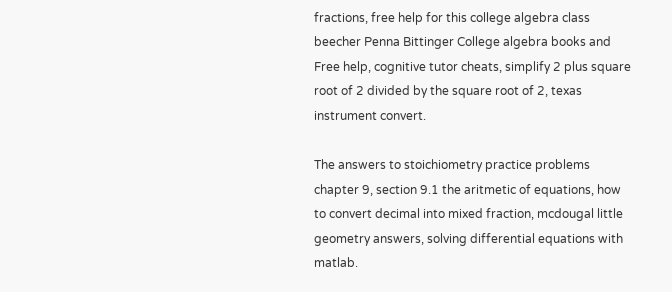fractions, free help for this college algebra class beecher Penna Bittinger College algebra books and Free help, cognitive tutor cheats, simplify 2 plus square root of 2 divided by the square root of 2, texas instrument convert.

The answers to stoichiometry practice problems chapter 9, section 9.1 the aritmetic of equations, how to convert decimal into mixed fraction, mcdougal little geometry answers, solving differential equations with matlab.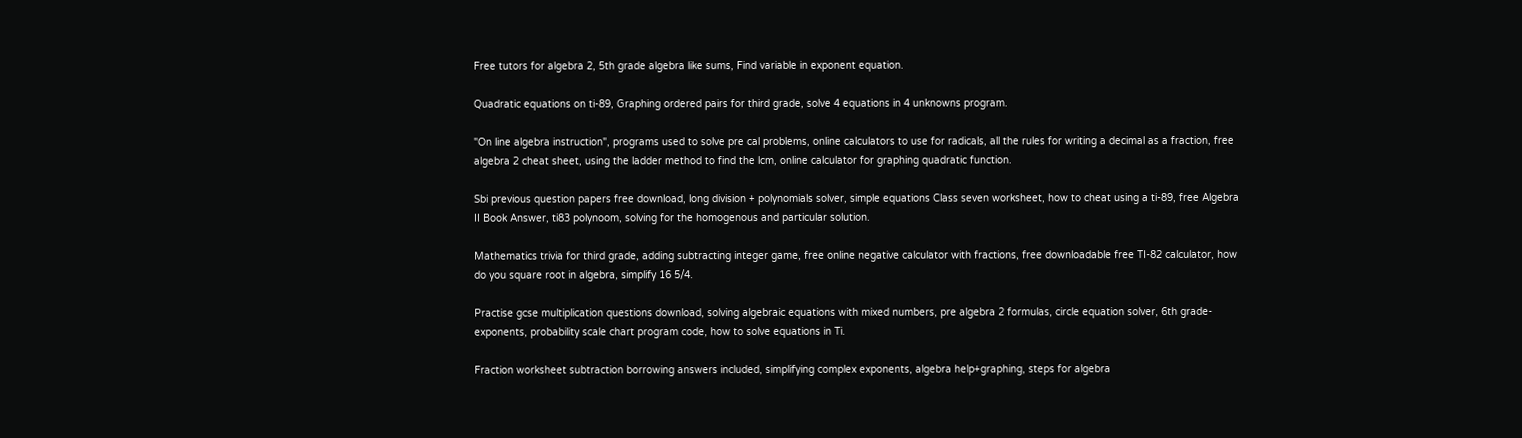Free tutors for algebra 2, 5th grade algebra like sums, Find variable in exponent equation.

Quadratic equations on ti-89, Graphing ordered pairs for third grade, solve 4 equations in 4 unknowns program.

"On line algebra instruction", programs used to solve pre cal problems, online calculators to use for radicals, all the rules for writing a decimal as a fraction, free algebra 2 cheat sheet, using the ladder method to find the lcm, online calculator for graphing quadratic function.

Sbi previous question papers free download, long division + polynomials solver, simple equations Class seven worksheet, how to cheat using a ti-89, free Algebra II Book Answer, ti83 polynoom, solving for the homogenous and particular solution.

Mathematics trivia for third grade, adding subtracting integer game, free online negative calculator with fractions, free downloadable free TI-82 calculator, how do you square root in algebra, simplify 16 5/4.

Practise gcse multiplication questions download, solving algebraic equations with mixed numbers, pre algebra 2 formulas, circle equation solver, 6th grade-exponents, probability scale chart program code, how to solve equations in Ti.

Fraction worksheet subtraction borrowing answers included, simplifying complex exponents, algebra help+graphing, steps for algebra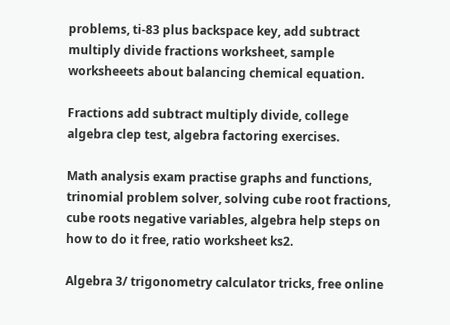problems, ti-83 plus backspace key, add subtract multiply divide fractions worksheet, sample worksheeets about balancing chemical equation.

Fractions add subtract multiply divide, college algebra clep test, algebra factoring exercises.

Math analysis exam practise graphs and functions, trinomial problem solver, solving cube root fractions, cube roots negative variables, algebra help steps on how to do it free, ratio worksheet ks2.

Algebra 3/ trigonometry calculator tricks, free online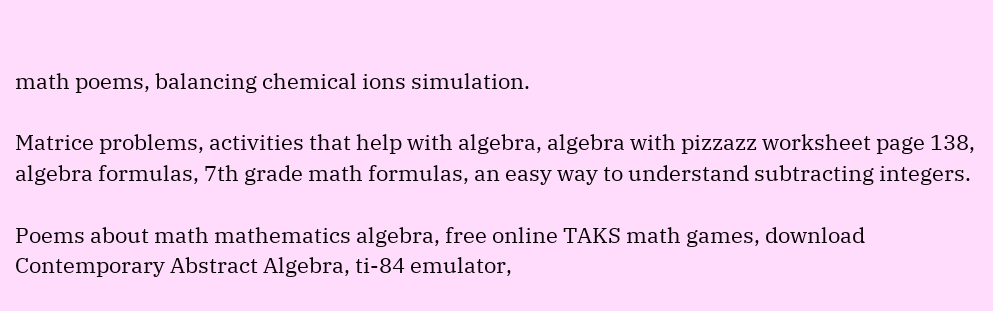math poems, balancing chemical ions simulation.

Matrice problems, activities that help with algebra, algebra with pizzazz worksheet page 138, algebra formulas, 7th grade math formulas, an easy way to understand subtracting integers.

Poems about math mathematics algebra, free online TAKS math games, download Contemporary Abstract Algebra, ti-84 emulator,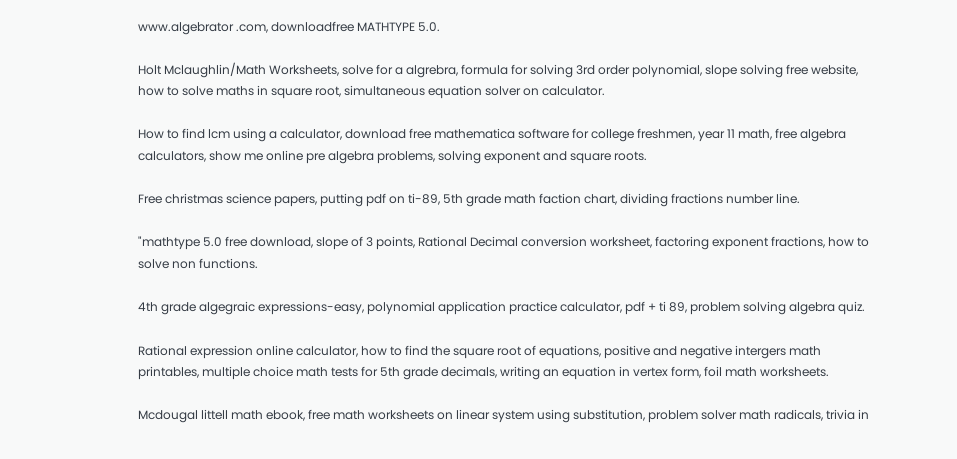www.algebrator .com, downloadfree MATHTYPE 5.0.

Holt Mclaughlin/Math Worksheets, solve for a algrebra, formula for solving 3rd order polynomial, slope solving free website, how to solve maths in square root, simultaneous equation solver on calculator.

How to find lcm using a calculator, download free mathematica software for college freshmen, year 11 math, free algebra calculators, show me online pre algebra problems, solving exponent and square roots.

Free christmas science papers, putting pdf on ti-89, 5th grade math faction chart, dividing fractions number line.

"mathtype 5.0 free download, slope of 3 points, Rational Decimal conversion worksheet, factoring exponent fractions, how to solve non functions.

4th grade algegraic expressions-easy, polynomial application practice calculator, pdf + ti 89, problem solving algebra quiz.

Rational expression online calculator, how to find the square root of equations, positive and negative intergers math printables, multiple choice math tests for 5th grade decimals, writing an equation in vertex form, foil math worksheets.

Mcdougal littell math ebook, free math worksheets on linear system using substitution, problem solver math radicals, trivia in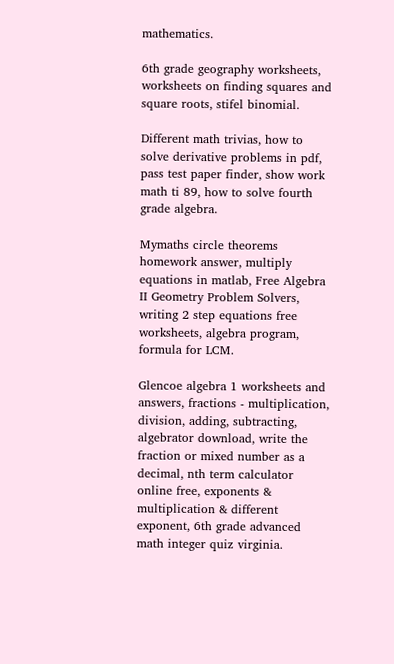mathematics.

6th grade geography worksheets, worksheets on finding squares and square roots, stifel binomial.

Different math trivias, how to solve derivative problems in pdf, pass test paper finder, show work math ti 89, how to solve fourth grade algebra.

Mymaths circle theorems homework answer, multiply equations in matlab, Free Algebra II Geometry Problem Solvers, writing 2 step equations free worksheets, algebra program, formula for LCM.

Glencoe algebra 1 worksheets and answers, fractions - multiplication, division, adding, subtracting, algebrator download, write the fraction or mixed number as a decimal, nth term calculator online free, exponents & multiplication & different exponent, 6th grade advanced math integer quiz virginia.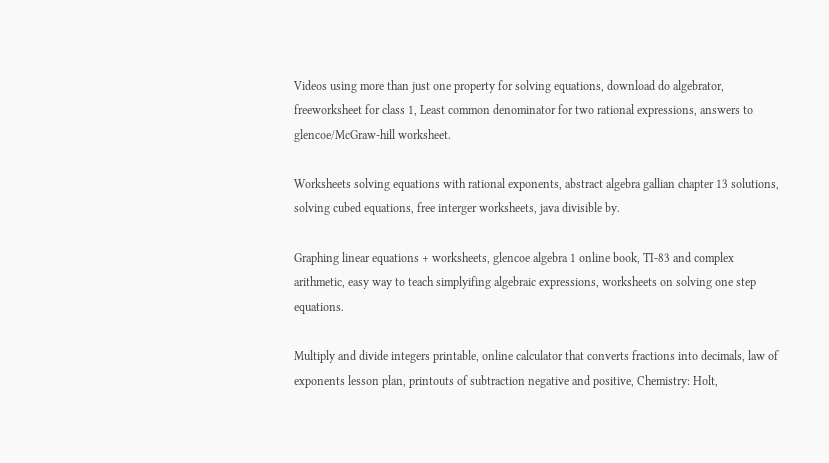Videos using more than just one property for solving equations, download do algebrator, freeworksheet for class 1, Least common denominator for two rational expressions, answers to glencoe/McGraw-hill worksheet.

Worksheets solving equations with rational exponents, abstract algebra gallian chapter 13 solutions, solving cubed equations, free interger worksheets, java divisible by.

Graphing linear equations + worksheets, glencoe algebra 1 online book, TI-83 and complex arithmetic, easy way to teach simplyifing algebraic expressions, worksheets on solving one step equations.

Multiply and divide integers printable, online calculator that converts fractions into decimals, law of exponents lesson plan, printouts of subtraction negative and positive, Chemistry: Holt,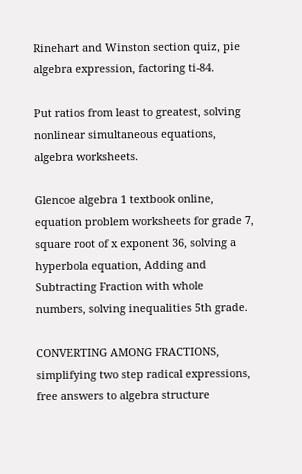Rinehart and Winston section quiz, pie algebra expression, factoring ti-84.

Put ratios from least to greatest, solving nonlinear simultaneous equations, algebra worksheets.

Glencoe algebra 1 textbook online, equation problem worksheets for grade 7, square root of x exponent 36, solving a hyperbola equation, Adding and Subtracting Fraction with whole numbers, solving inequalities 5th grade.

CONVERTING AMONG FRACTIONS, simplifying two step radical expressions, free answers to algebra structure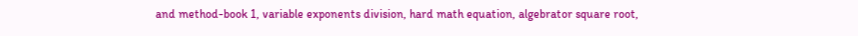and method-book 1, variable exponents division, hard math equation, algebrator square root,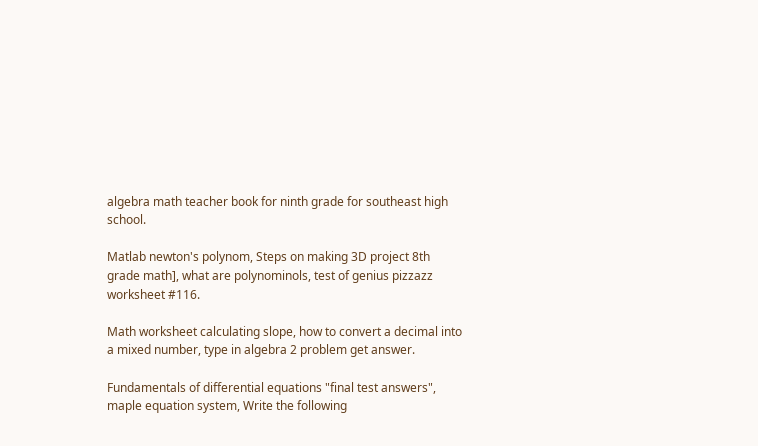algebra math teacher book for ninth grade for southeast high school.

Matlab newton's polynom, Steps on making 3D project 8th grade math], what are polynominols, test of genius pizzazz worksheet #116.

Math worksheet calculating slope, how to convert a decimal into a mixed number, type in algebra 2 problem get answer.

Fundamentals of differential equations "final test answers", maple equation system, Write the following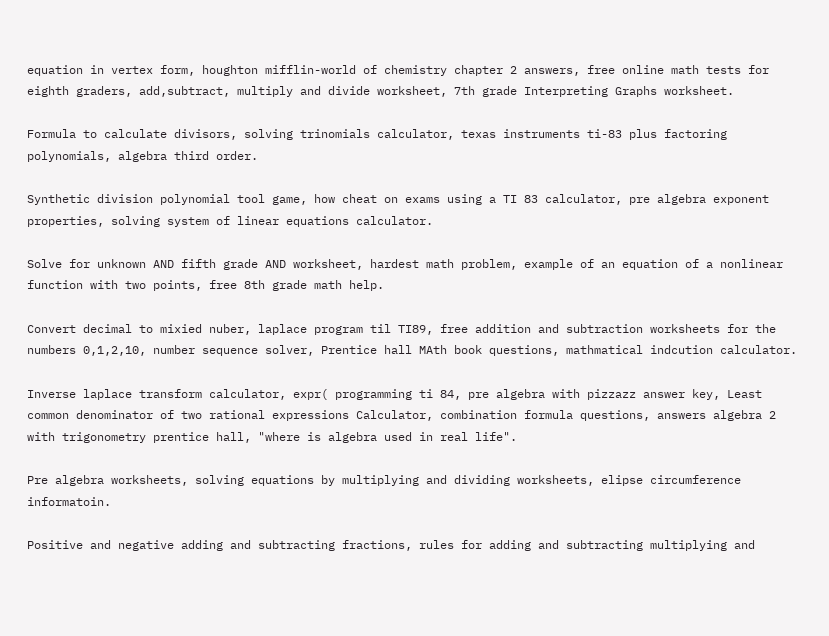equation in vertex form, houghton mifflin-world of chemistry chapter 2 answers, free online math tests for eighth graders, add,subtract, multiply and divide worksheet, 7th grade Interpreting Graphs worksheet.

Formula to calculate divisors, solving trinomials calculator, texas instruments ti-83 plus factoring polynomials, algebra third order.

Synthetic division polynomial tool game, how cheat on exams using a TI 83 calculator, pre algebra exponent properties, solving system of linear equations calculator.

Solve for unknown AND fifth grade AND worksheet, hardest math problem, example of an equation of a nonlinear function with two points, free 8th grade math help.

Convert decimal to mixied nuber, laplace program til TI89, free addition and subtraction worksheets for the numbers 0,1,2,10, number sequence solver, Prentice hall MAth book questions, mathmatical indcution calculator.

Inverse laplace transform calculator, expr( programming ti 84, pre algebra with pizzazz answer key, Least common denominator of two rational expressions Calculator, combination formula questions, answers algebra 2 with trigonometry prentice hall, "where is algebra used in real life".

Pre algebra worksheets, solving equations by multiplying and dividing worksheets, elipse circumference informatoin.

Positive and negative adding and subtracting fractions, rules for adding and subtracting multiplying and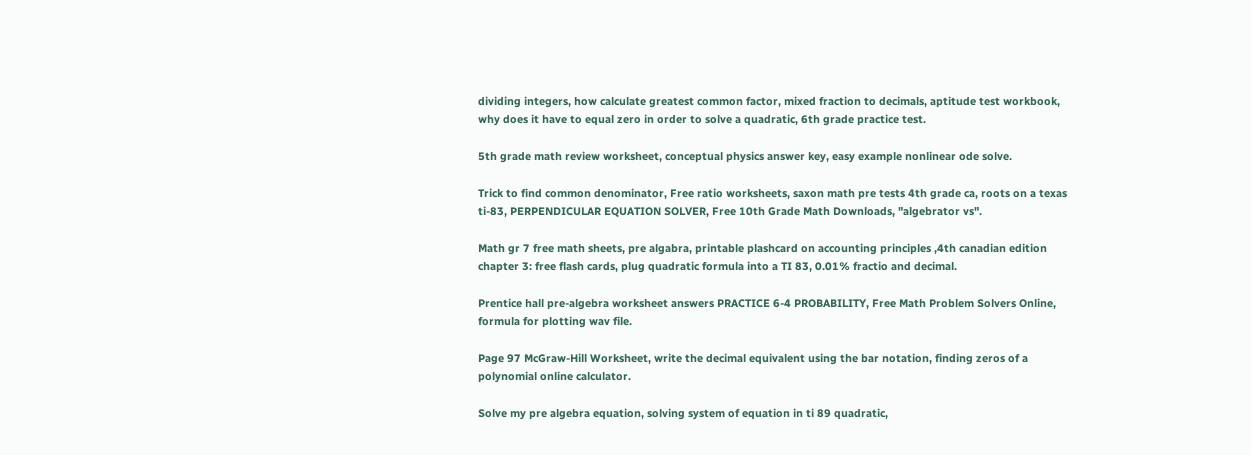dividing integers, how calculate greatest common factor, mixed fraction to decimals, aptitude test workbook, why does it have to equal zero in order to solve a quadratic, 6th grade practice test.

5th grade math review worksheet, conceptual physics answer key, easy example nonlinear ode solve.

Trick to find common denominator, Free ratio worksheets, saxon math pre tests 4th grade ca, roots on a texas ti-83, PERPENDICULAR EQUATION SOLVER, Free 10th Grade Math Downloads, "algebrator vs".

Math gr 7 free math sheets, pre algabra, printable plashcard on accounting principles ,4th canadian edition chapter 3: free flash cards, plug quadratic formula into a TI 83, 0.01% fractio and decimal.

Prentice hall pre-algebra worksheet answers PRACTICE 6-4 PROBABILITY, Free Math Problem Solvers Online, formula for plotting wav file.

Page 97 McGraw-Hill Worksheet, write the decimal equivalent using the bar notation, finding zeros of a polynomial online calculator.

Solve my pre algebra equation, solving system of equation in ti 89 quadratic,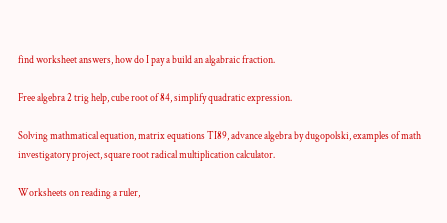find worksheet answers, how do I pay a build an algabraic fraction.

Free algebra 2 trig help, cube root of 84, simplify quadratic expression.

Solving mathmatical equation, matrix equations TI89, advance algebra by dugopolski, examples of math investigatory project, square root radical multiplication calculator.

Worksheets on reading a ruler,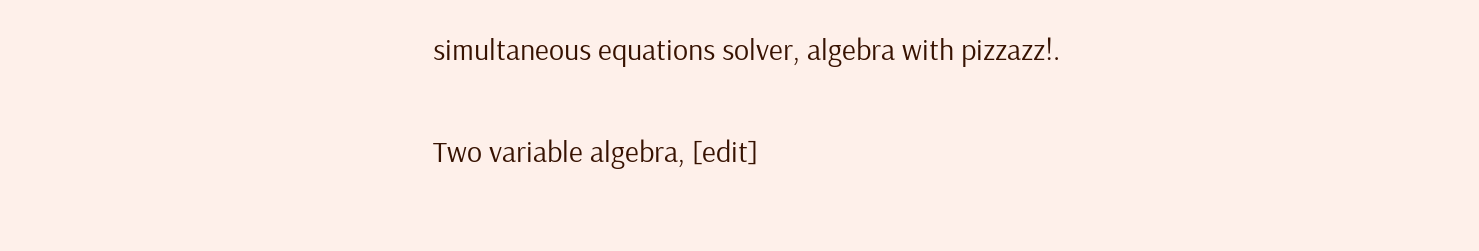simultaneous equations solver, algebra with pizzazz!.

Two variable algebra, [edit]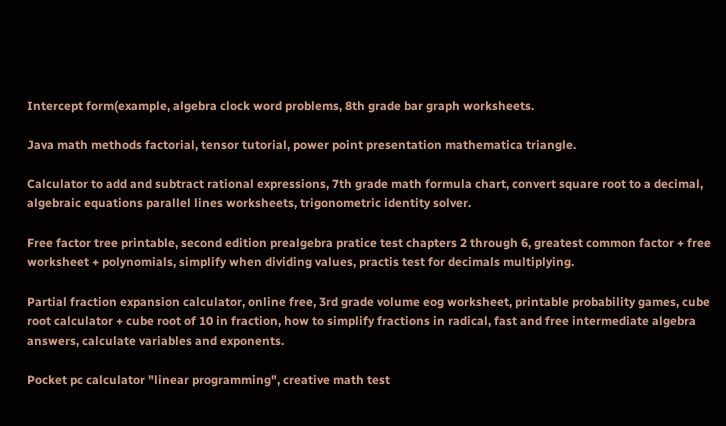Intercept form(example, algebra clock word problems, 8th grade bar graph worksheets.

Java math methods factorial, tensor tutorial, power point presentation mathematica triangle.

Calculator to add and subtract rational expressions, 7th grade math formula chart, convert square root to a decimal, algebraic equations parallel lines worksheets, trigonometric identity solver.

Free factor tree printable, second edition prealgebra pratice test chapters 2 through 6, greatest common factor + free worksheet + polynomials, simplify when dividing values, practis test for decimals multiplying.

Partial fraction expansion calculator, online free, 3rd grade volume eog worksheet, printable probability games, cube root calculator + cube root of 10 in fraction, how to simplify fractions in radical, fast and free intermediate algebra answers, calculate variables and exponents.

Pocket pc calculator "linear programming", creative math test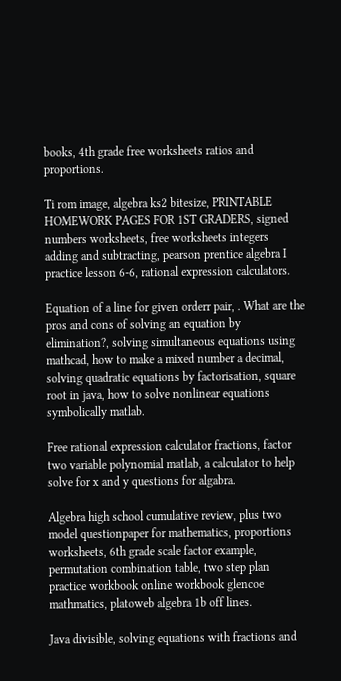books, 4th grade free worksheets ratios and proportions.

Ti rom image, algebra ks2 bitesize, PRINTABLE HOMEWORK PAGES FOR 1ST GRADERS, signed numbers worksheets, free worksheets integers adding and subtracting, pearson prentice algebra I practice lesson 6-6, rational expression calculators.

Equation of a line for given orderr pair, . What are the pros and cons of solving an equation by elimination?, solving simultaneous equations using mathcad, how to make a mixed number a decimal, solving quadratic equations by factorisation, square root in java, how to solve nonlinear equations symbolically matlab.

Free rational expression calculator fractions, factor two variable polynomial matlab, a calculator to help solve for x and y questions for algabra.

Algebra high school cumulative review, plus two model questionpaper for mathematics, proportions worksheets, 6th grade scale factor example, permutation combination table, two step plan practice workbook online workbook glencoe mathmatics, platoweb algebra 1b off lines.

Java divisible, solving equations with fractions and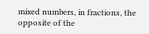mixed numbers, in fractions, the opposite of the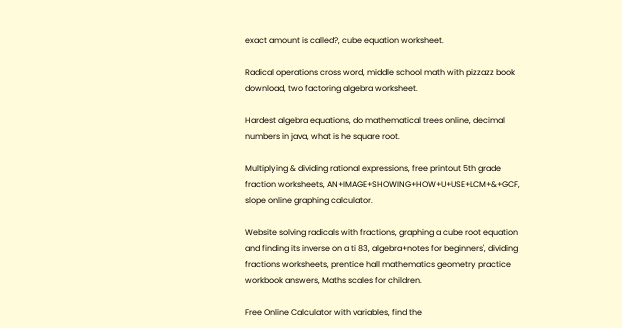exact amount is called?, cube equation worksheet.

Radical operations cross word, middle school math with pizzazz book download, two factoring algebra worksheet.

Hardest algebra equations, do mathematical trees online, decimal numbers in java, what is he square root.

Multiplying & dividing rational expressions, free printout 5th grade fraction worksheets, AN+IMAGE+SHOWING+HOW+U+USE+LCM+&+GCF, slope online graphing calculator.

Website solving radicals with fractions, graphing a cube root equation and finding its inverse on a ti 83, algebra+notes for beginners', dividing fractions worksheets, prentice hall mathematics geometry practice workbook answers, Maths scales for children.

Free Online Calculator with variables, find the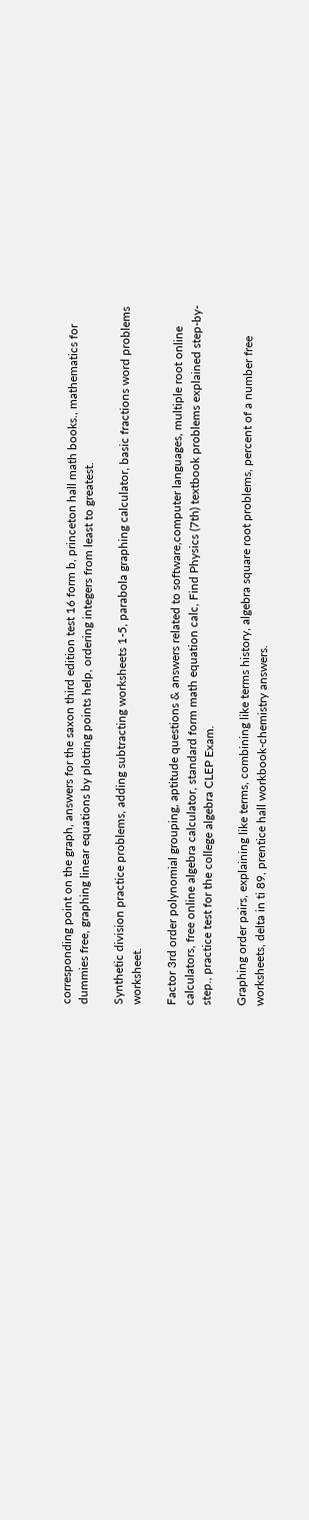corresponding point on the graph, answers for the saxon third edition test 16 form b, princeton hall math books., mathematics for dummies free, graphing linear equations by plotting points help, ordering integers from least to greatest.

Synthetic division practice problems, adding subtracting worksheets 1-5, parabola graphing calculator, basic fractions word problems worksheet.

Factor 3rd order polynomial grouping, aptitude questions & answers related to software,computer languages, multiple root online calculators, free online algebra calculator, standard form math equation calc, Find Physics (7th) textbook problems explained step-by-step., practice test for the college algebra CLEP Exam.

Graphing order pairs, explaining like terms, combining like terms history, algebra square root problems, percent of a number free worksheets, delta in ti 89, prentice hall workbook-chemistry answers.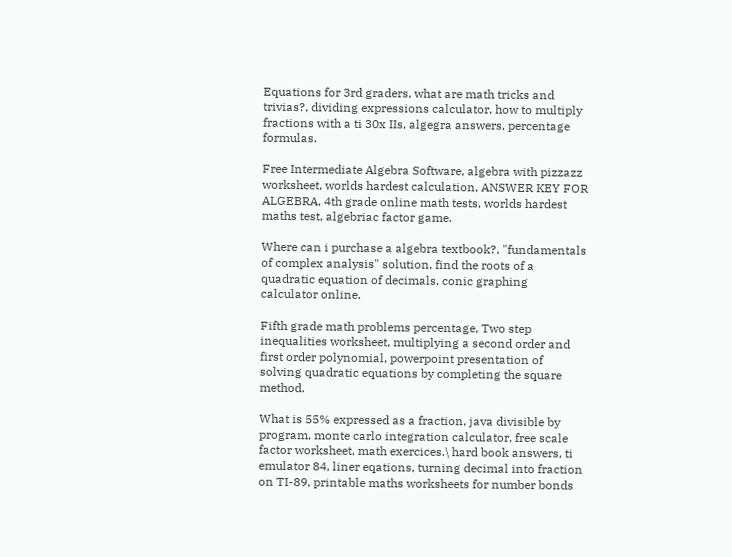Equations for 3rd graders, what are math tricks and trivias?, dividing expressions calculator, how to multiply fractions with a ti 30x IIs, algegra answers, percentage formulas.

Free Intermediate Algebra Software, algebra with pizzazz worksheet, worlds hardest calculation, ANSWER KEY FOR ALGEBRA, 4th grade online math tests, worlds hardest maths test, algebriac factor game.

Where can i purchase a algebra textbook?, "fundamentals of complex analysis" solution, find the roots of a quadratic equation of decimals, conic graphing calculator online.

Fifth grade math problems percentage, Two step inequalities worksheet, multiplying a second order and first order polynomial, powerpoint presentation of solving quadratic equations by completing the square method.

What is 55% expressed as a fraction, java divisible by program, monte carlo integration calculator, free scale factor worksheet, math exercices.\ hard book answers, ti emulator 84, liner eqations, turning decimal into fraction on TI-89, printable maths worksheets for number bonds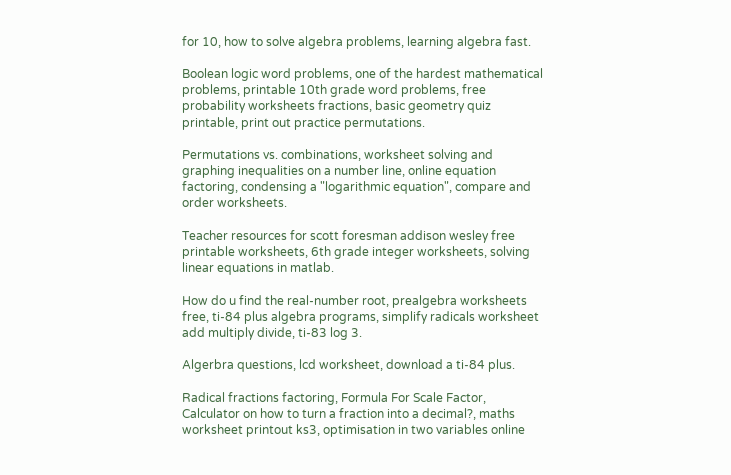for 10, how to solve algebra problems, learning algebra fast.

Boolean logic word problems, one of the hardest mathematical problems, printable 10th grade word problems, free probability worksheets fractions, basic geometry quiz printable, print out practice permutations.

Permutations vs. combinations, worksheet solving and graphing inequalities on a number line, online equation factoring, condensing a "logarithmic equation", compare and order worksheets.

Teacher resources for scott foresman addison wesley free printable worksheets, 6th grade integer worksheets, solving linear equations in matlab.

How do u find the real-number root, prealgebra worksheets free, ti-84 plus algebra programs, simplify radicals worksheet add multiply divide, ti-83 log 3.

Algerbra questions, lcd worksheet, download a ti-84 plus.

Radical fractions factoring, Formula For Scale Factor, Calculator on how to turn a fraction into a decimal?, maths worksheet printout ks3, optimisation in two variables online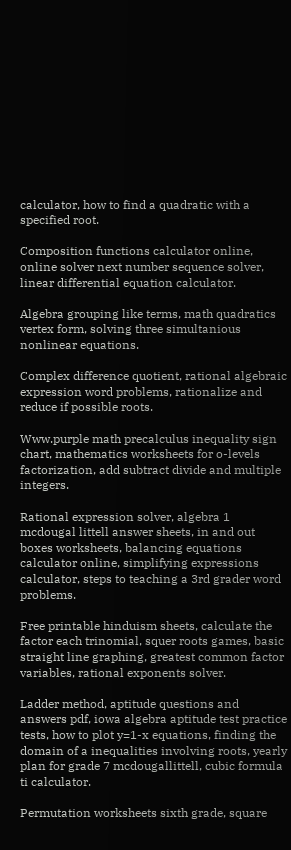calculator, how to find a quadratic with a specified root.

Composition functions calculator online, online solver next number sequence solver, linear differential equation calculator.

Algebra grouping like terms, math quadratics vertex form, solving three simultanious nonlinear equations.

Complex difference quotient, rational algebraic expression word problems, rationalize and reduce if possible roots.

Www.purple math precalculus inequality sign chart, mathematics worksheets for o-levels factorization, add subtract divide and multiple integers.

Rational expression solver, algebra 1 mcdougal littell answer sheets, in and out boxes worksheets, balancing equations calculator online, simplifying expressions calculator, steps to teaching a 3rd grader word problems.

Free printable hinduism sheets, calculate the factor each trinomial, squer roots games, basic straight line graphing, greatest common factor variables, rational exponents solver.

Ladder method, aptitude questions and answers pdf, iowa algebra aptitude test practice tests, how to plot y=1-x equations, finding the domain of a inequalities involving roots, yearly plan for grade 7 mcdougallittell, cubic formula ti calculator.

Permutation worksheets sixth grade, square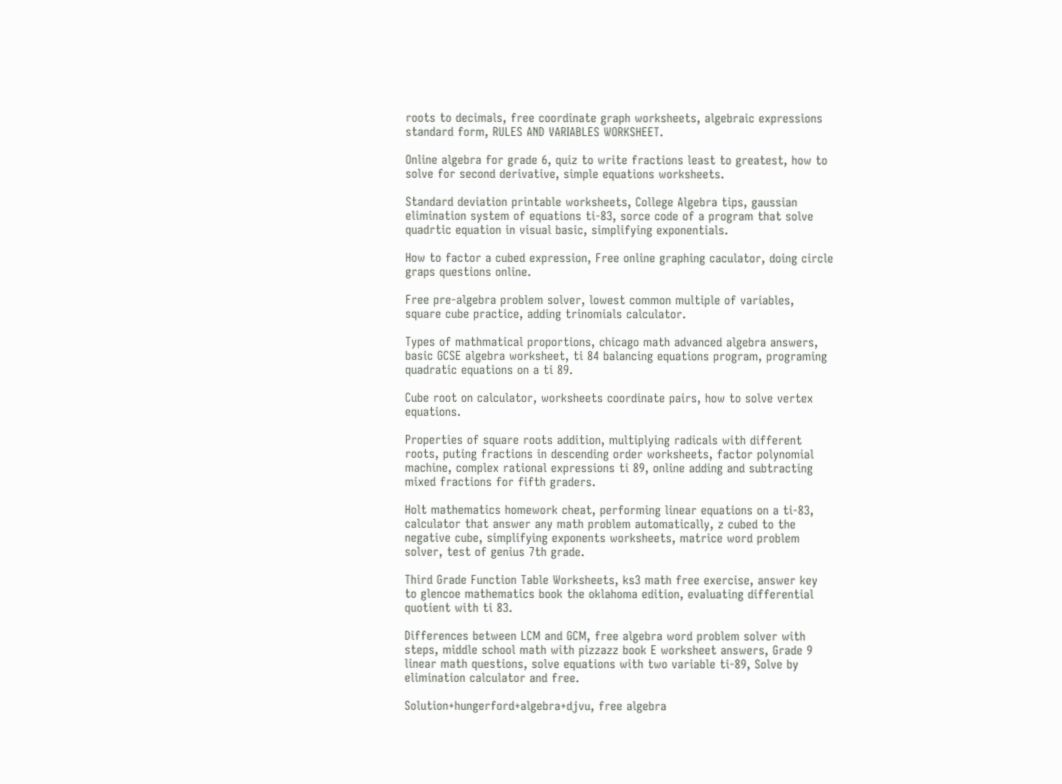roots to decimals, free coordinate graph worksheets, algebraic expressions standard form, RULES AND VARIABLES WORKSHEET.

Online algebra for grade 6, quiz to write fractions least to greatest, how to solve for second derivative, simple equations worksheets.

Standard deviation printable worksheets, College Algebra tips, gaussian elimination system of equations ti-83, sorce code of a program that solve quadrtic equation in visual basic, simplifying exponentials.

How to factor a cubed expression, Free online graphing caculator, doing circle graps questions online.

Free pre-algebra problem solver, lowest common multiple of variables, square cube practice, adding trinomials calculator.

Types of mathmatical proportions, chicago math advanced algebra answers, basic GCSE algebra worksheet, ti 84 balancing equations program, programing quadratic equations on a ti 89.

Cube root on calculator, worksheets coordinate pairs, how to solve vertex equations.

Properties of square roots addition, multiplying radicals with different roots, puting fractions in descending order worksheets, factor polynomial machine, complex rational expressions ti 89, online adding and subtracting mixed fractions for fifth graders.

Holt mathematics homework cheat, performing linear equations on a ti-83, calculator that answer any math problem automatically, z cubed to the negative cube, simplifying exponents worksheets, matrice word problem solver, test of genius 7th grade.

Third Grade Function Table Worksheets, ks3 math free exercise, answer key to glencoe mathematics book the oklahoma edition, evaluating differential quotient with ti 83.

Differences between LCM and GCM, free algebra word problem solver with steps, middle school math with pizzazz book E worksheet answers, Grade 9 linear math questions, solve equations with two variable ti-89, Solve by elimination calculator and free.

Solution+hungerford+algebra+djvu, free algebra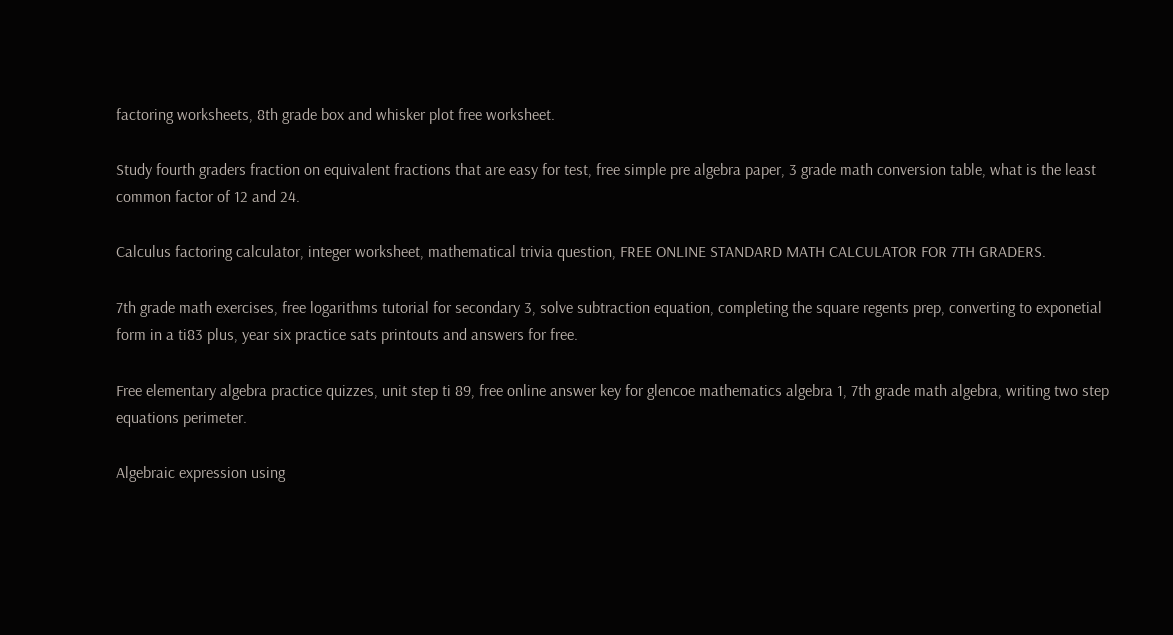factoring worksheets, 8th grade box and whisker plot free worksheet.

Study fourth graders fraction on equivalent fractions that are easy for test, free simple pre algebra paper, 3 grade math conversion table, what is the least common factor of 12 and 24.

Calculus factoring calculator, integer worksheet, mathematical trivia question, FREE ONLINE STANDARD MATH CALCULATOR FOR 7TH GRADERS.

7th grade math exercises, free logarithms tutorial for secondary 3, solve subtraction equation, completing the square regents prep, converting to exponetial form in a ti83 plus, year six practice sats printouts and answers for free.

Free elementary algebra practice quizzes, unit step ti 89, free online answer key for glencoe mathematics algebra 1, 7th grade math algebra, writing two step equations perimeter.

Algebraic expression using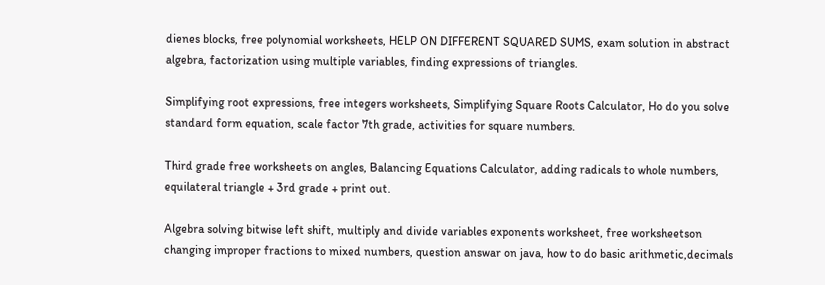dienes blocks, free polynomial worksheets, HELP ON DIFFERENT SQUARED SUMS, exam solution in abstract algebra, factorization using multiple variables, finding expressions of triangles.

Simplifying root expressions, free integers worksheets, Simplifying Square Roots Calculator, Ho do you solve standard form equation, scale factor 7th grade, activities for square numbers.

Third grade free worksheets on angles, Balancing Equations Calculator, adding radicals to whole numbers, equilateral triangle + 3rd grade + print out.

Algebra solving bitwise left shift, multiply and divide variables exponents worksheet, free worksheetson changing improper fractions to mixed numbers, question answar on java, how to do basic arithmetic,decimals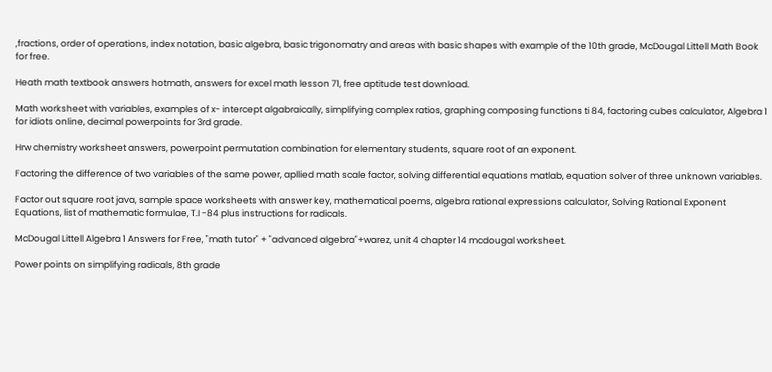,fractions, order of operations, index notation, basic algebra, basic trigonomatry and areas with basic shapes with example of the 10th grade, McDougal Littell Math Book for free.

Heath math textbook answers hotmath, answers for excel math lesson 71, free aptitude test download.

Math worksheet with variables, examples of x- intercept algabraically, simplifying complex ratios, graphing composing functions ti 84, factoring cubes calculator, Algebra 1 for idiots online, decimal powerpoints for 3rd grade.

Hrw chemistry worksheet answers, powerpoint permutation combination for elementary students, square root of an exponent.

Factoring the difference of two variables of the same power, apllied math scale factor, solving differential equations matlab, equation solver of three unknown variables.

Factor out square root java, sample space worksheets with answer key, mathematical poems, algebra rational expressions calculator, Solving Rational Exponent Equations, list of mathematic formulae, T.I -84 plus instructions for radicals.

McDougal Littell Algebra 1 Answers for Free, "math tutor" + "advanced algebra"+warez, unit 4 chapter 14 mcdougal worksheet.

Power points on simplifying radicals, 8th grade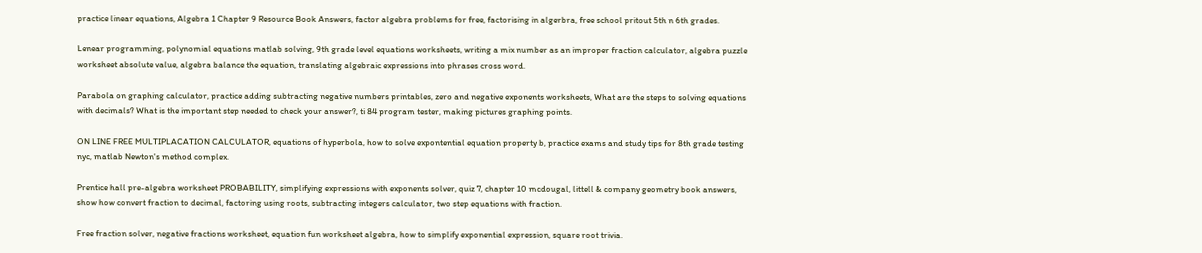practice linear equations, Algebra 1 Chapter 9 Resource Book Answers, factor algebra problems for free, factorising in algerbra, free school pritout 5th n 6th grades.

Lenear programming, polynomial equations matlab solving, 9th grade level equations worksheets, writing a mix number as an improper fraction calculator, algebra puzzle worksheet absolute value, algebra balance the equation, translating algebraic expressions into phrases cross word.

Parabola on graphing calculator, practice adding subtracting negative numbers printables, zero and negative exponents worksheets, What are the steps to solving equations with decimals? What is the important step needed to check your answer?, ti 84 program tester, making pictures graphing points.

ON LINE FREE MULTIPLACATION CALCULATOR, equations of hyperbola, how to solve expontential equation property b, practice exams and study tips for 8th grade testing nyc, matlab Newton's method complex.

Prentice hall pre-algebra worksheet PROBABILITY, simplifying expressions with exponents solver, quiz 7, chapter 10 mcdougal, littell & company geometry book answers, show how convert fraction to decimal, factoring using roots, subtracting integers calculator, two step equations with fraction.

Free fraction solver, negative fractions worksheet, equation fun worksheet algebra, how to simplify exponential expression, square root trivia.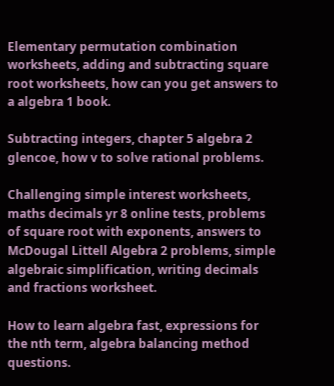Elementary permutation combination worksheets, adding and subtracting square root worksheets, how can you get answers to a algebra 1 book.

Subtracting integers, chapter 5 algebra 2 glencoe, how v to solve rational problems.

Challenging simple interest worksheets, maths decimals yr 8 online tests, problems of square root with exponents, answers to McDougal Littell Algebra 2 problems, simple algebraic simplification, writing decimals and fractions worksheet.

How to learn algebra fast, expressions for the nth term, algebra balancing method questions.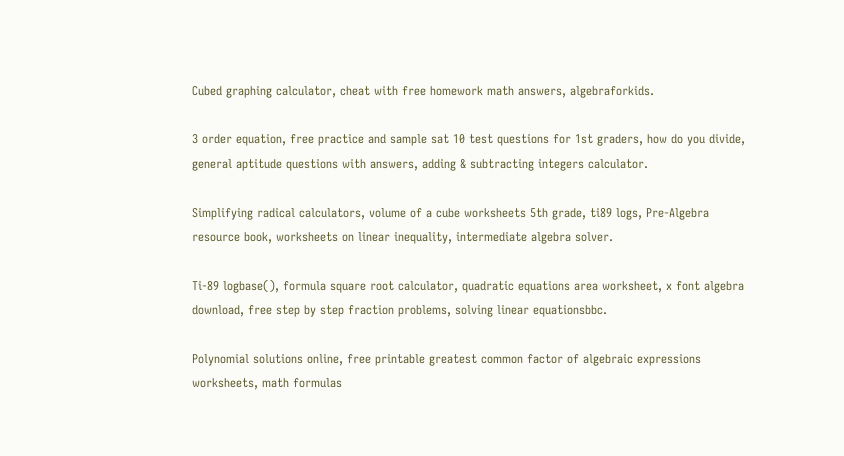Cubed graphing calculator, cheat with free homework math answers, algebraforkids.

3 order equation, free practice and sample sat 10 test questions for 1st graders, how do you divide, general aptitude questions with answers, adding & subtracting integers calculator.

Simplifying radical calculators, volume of a cube worksheets 5th grade, ti89 logs, Pre-Algebra resource book, worksheets on linear inequality, intermediate algebra solver.

Ti-89 logbase(), formula square root calculator, quadratic equations area worksheet, x font algebra download, free step by step fraction problems, solving linear equationsbbc.

Polynomial solutions online, free printable greatest common factor of algebraic expressions worksheets, math formulas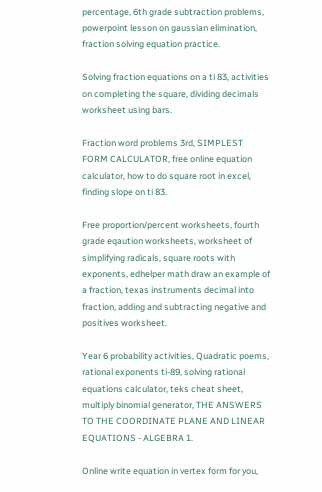percentage, 6th grade subtraction problems, powerpoint lesson on gaussian elimination, fraction solving equation practice.

Solving fraction equations on a ti 83, activities on completing the square, dividing decimals worksheet using bars.

Fraction word problems 3rd, SIMPLEST FORM CALCULATOR, free online equation calculator, how to do square root in excel, finding slope on ti 83.

Free proportion/percent worksheets, fourth grade eqaution worksheets, worksheet of simplifying radicals, square roots with exponents, edhelper math draw an example of a fraction, texas instruments decimal into fraction, adding and subtracting negative and positives worksheet.

Year 6 probability activities, Quadratic poems, rational exponents ti-89, solving rational equations calculator, teks cheat sheet, multiply binomial generator, THE ANSWERS TO THE COORDINATE PLANE AND LINEAR EQUATIONS - ALGEBRA 1.

Online write equation in vertex form for you,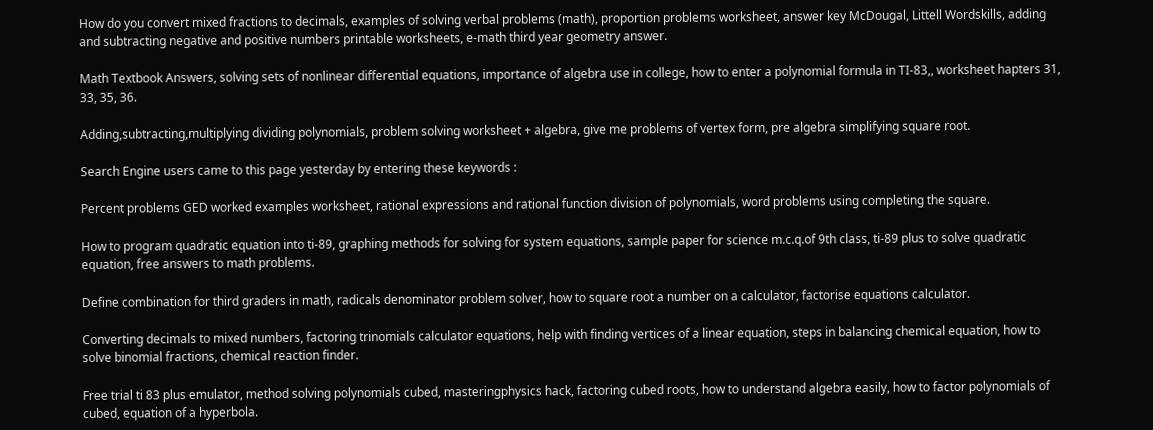How do you convert mixed fractions to decimals, examples of solving verbal problems (math), proportion problems worksheet, answer key McDougal, Littell Wordskills, adding and subtracting negative and positive numbers printable worksheets, e-math third year geometry answer.

Math Textbook Answers, solving sets of nonlinear differential equations, importance of algebra use in college, how to enter a polynomial formula in TI-83,, worksheet hapters 31, 33, 35, 36.

Adding,subtracting,multiplying dividing polynomials, problem solving worksheet + algebra, give me problems of vertex form, pre algebra simplifying square root.

Search Engine users came to this page yesterday by entering these keywords :

Percent problems GED worked examples worksheet, rational expressions and rational function division of polynomials, word problems using completing the square.

How to program quadratic equation into ti-89, graphing methods for solving for system equations, sample paper for science m.c.q.of 9th class, ti-89 plus to solve quadratic equation, free answers to math problems.

Define combination for third graders in math, radicals denominator problem solver, how to square root a number on a calculator, factorise equations calculator.

Converting decimals to mixed numbers, factoring trinomials calculator equations, help with finding vertices of a linear equation, steps in balancing chemical equation, how to solve binomial fractions, chemical reaction finder.

Free trial ti 83 plus emulator, method solving polynomials cubed, masteringphysics hack, factoring cubed roots, how to understand algebra easily, how to factor polynomials of cubed, equation of a hyperbola.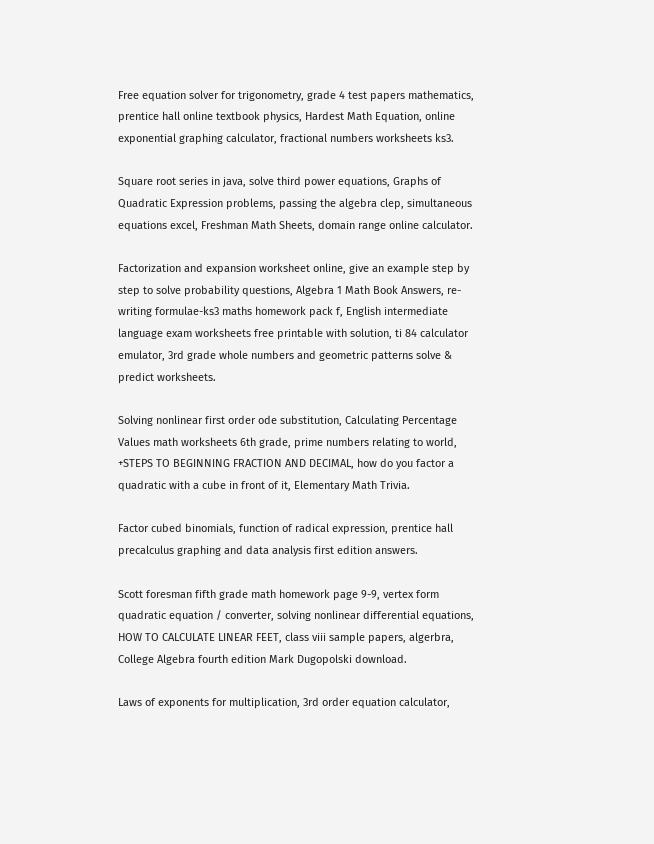Free equation solver for trigonometry, grade 4 test papers mathematics, prentice hall online textbook physics, Hardest Math Equation, online exponential graphing calculator, fractional numbers worksheets ks3.

Square root series in java, solve third power equations, Graphs of Quadratic Expression problems, passing the algebra clep, simultaneous equations excel, Freshman Math Sheets, domain range online calculator.

Factorization and expansion worksheet online, give an example step by step to solve probability questions, Algebra 1 Math Book Answers, re-writing formulae-ks3 maths homework pack f, English intermediate language exam worksheets free printable with solution, ti 84 calculator emulator, 3rd grade whole numbers and geometric patterns solve & predict worksheets.

Solving nonlinear first order ode substitution, Calculating Percentage Values math worksheets 6th grade, prime numbers relating to world, +STEPS TO BEGINNING FRACTION AND DECIMAL, how do you factor a quadratic with a cube in front of it, Elementary Math Trivia.

Factor cubed binomials, function of radical expression, prentice hall precalculus graphing and data analysis first edition answers.

Scott foresman fifth grade math homework page 9-9, vertex form quadratic equation / converter, solving nonlinear differential equations, HOW TO CALCULATE LINEAR FEET, class viii sample papers, algerbra, College Algebra fourth edition Mark Dugopolski download.

Laws of exponents for multiplication, 3rd order equation calculator,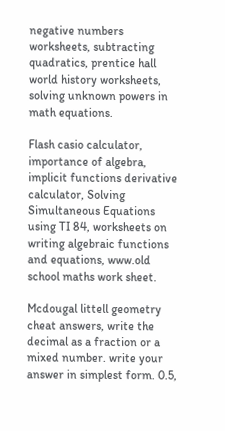negative numbers worksheets, subtracting quadratics, prentice hall world history worksheets, solving unknown powers in math equations.

Flash casio calculator, importance of algebra, implicit functions derivative calculator, Solving Simultaneous Equations using TI 84, worksheets on writing algebraic functions and equations, www.old school maths work sheet.

Mcdougal littell geometry cheat answers, write the decimal as a fraction or a mixed number. write your answer in simplest form. 0.5,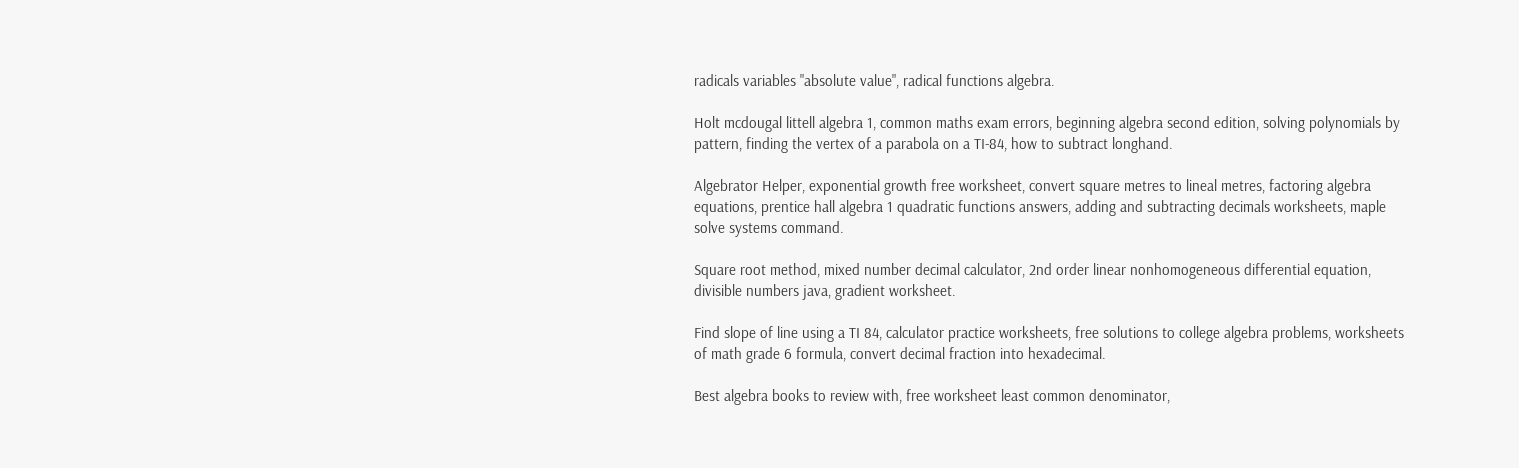radicals variables "absolute value", radical functions algebra.

Holt mcdougal littell algebra 1, common maths exam errors, beginning algebra second edition, solving polynomials by pattern, finding the vertex of a parabola on a TI-84, how to subtract longhand.

Algebrator Helper, exponential growth free worksheet, convert square metres to lineal metres, factoring algebra equations, prentice hall algebra 1 quadratic functions answers, adding and subtracting decimals worksheets, maple solve systems command.

Square root method, mixed number decimal calculator, 2nd order linear nonhomogeneous differential equation, divisible numbers java, gradient worksheet.

Find slope of line using a TI 84, calculator practice worksheets, free solutions to college algebra problems, worksheets of math grade 6 formula, convert decimal fraction into hexadecimal.

Best algebra books to review with, free worksheet least common denominator,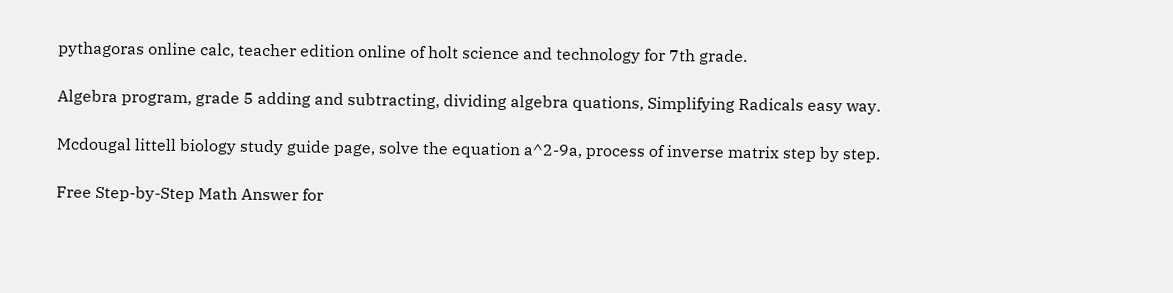pythagoras online calc, teacher edition online of holt science and technology for 7th grade.

Algebra program, grade 5 adding and subtracting, dividing algebra quations, Simplifying Radicals easy way.

Mcdougal littell biology study guide page, solve the equation a^2-9a, process of inverse matrix step by step.

Free Step-by-Step Math Answer for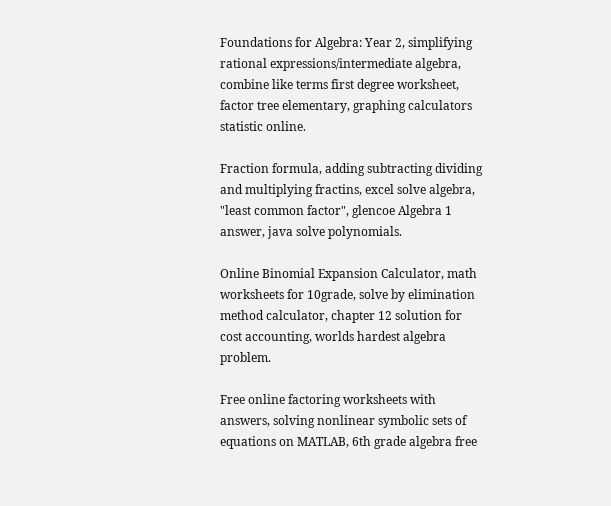Foundations for Algebra: Year 2, simplifying rational expressions/intermediate algebra, combine like terms first degree worksheet, factor tree elementary, graphing calculators statistic online.

Fraction formula, adding subtracting dividing and multiplying fractins, excel solve algebra, "least common factor", glencoe Algebra 1 answer, java solve polynomials.

Online Binomial Expansion Calculator, math worksheets for 10grade, solve by elimination method calculator, chapter 12 solution for cost accounting, worlds hardest algebra problem.

Free online factoring worksheets with answers, solving nonlinear symbolic sets of equations on MATLAB, 6th grade algebra free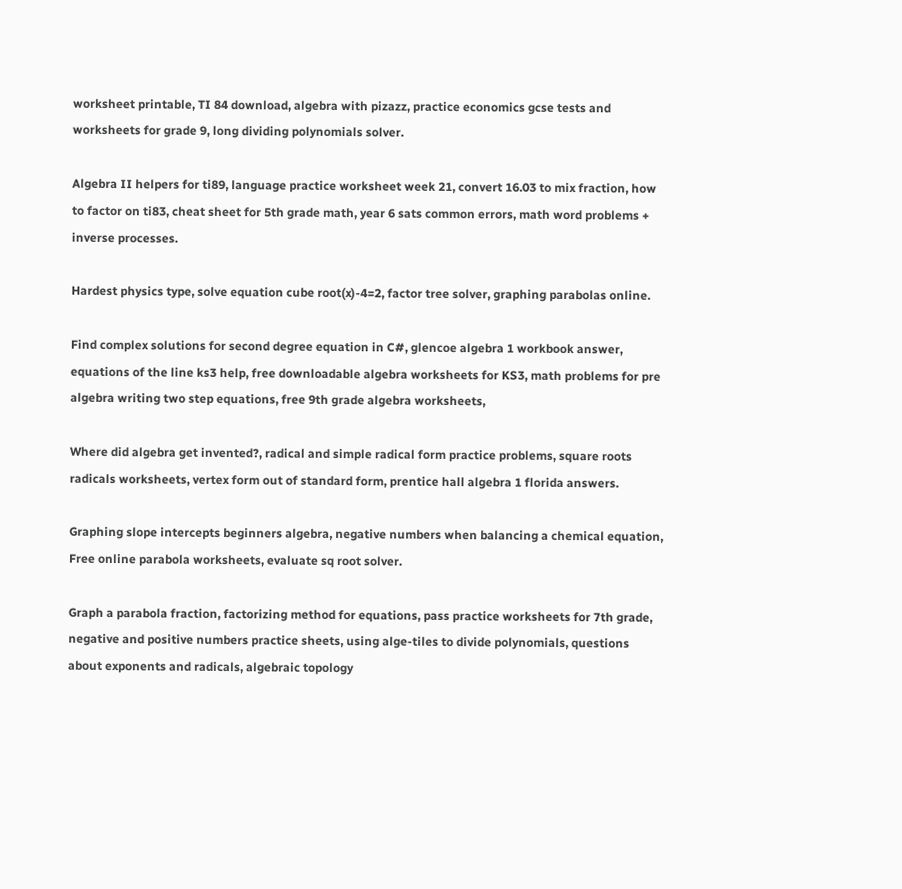worksheet printable, TI 84 download, algebra with pizazz, practice economics gcse tests and worksheets for grade 9, long dividing polynomials solver.

Algebra II helpers for ti89, language practice worksheet week 21, convert 16.03 to mix fraction, how to factor on ti83, cheat sheet for 5th grade math, year 6 sats common errors, math word problems + inverse processes.

Hardest physics type, solve equation cube root(x)-4=2, factor tree solver, graphing parabolas online.

Find complex solutions for second degree equation in C#, glencoe algebra 1 workbook answer, equations of the line ks3 help, free downloadable algebra worksheets for KS3, math problems for pre algebra writing two step equations, free 9th grade algebra worksheets,

Where did algebra get invented?, radical and simple radical form practice problems, square roots radicals worksheets, vertex form out of standard form, prentice hall algebra 1 florida answers.

Graphing slope intercepts beginners algebra, negative numbers when balancing a chemical equation, Free online parabola worksheets, evaluate sq root solver.

Graph a parabola fraction, factorizing method for equations, pass practice worksheets for 7th grade, negative and positive numbers practice sheets, using alge-tiles to divide polynomials, questions about exponents and radicals, algebraic topology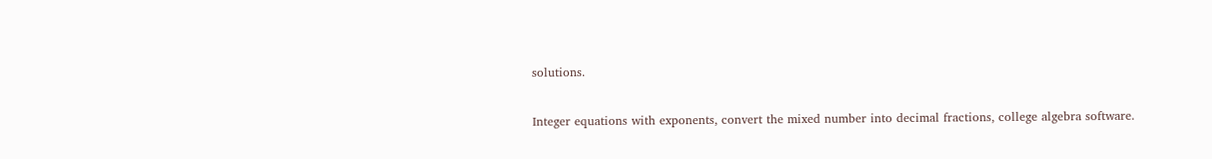solutions.

Integer equations with exponents, convert the mixed number into decimal fractions, college algebra software.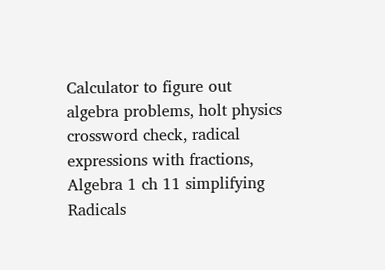Calculator to figure out algebra problems, holt physics crossword check, radical expressions with fractions, Algebra 1 ch 11 simplifying Radicals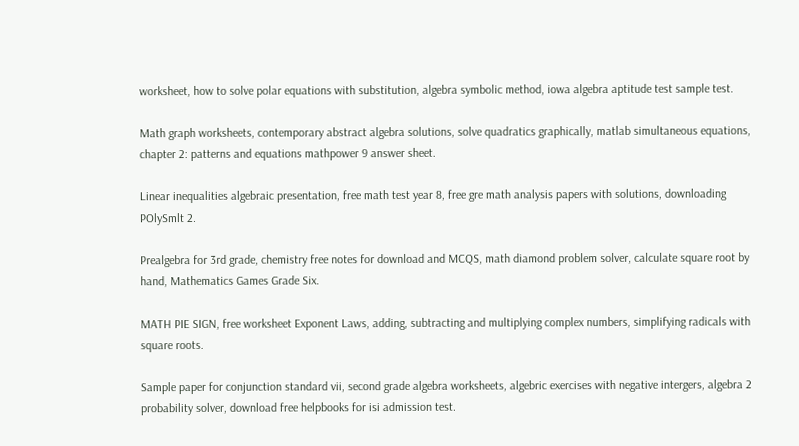worksheet, how to solve polar equations with substitution, algebra symbolic method, iowa algebra aptitude test sample test.

Math graph worksheets, contemporary abstract algebra solutions, solve quadratics graphically, matlab simultaneous equations, chapter 2: patterns and equations mathpower 9 answer sheet.

Linear inequalities algebraic presentation, free math test year 8, free gre math analysis papers with solutions, downloading POlySmlt 2.

Prealgebra for 3rd grade, chemistry free notes for download and MCQS, math diamond problem solver, calculate square root by hand, Mathematics Games Grade Six.

MATH PIE SIGN, free worksheet Exponent Laws, adding, subtracting and multiplying complex numbers, simplifying radicals with square roots.

Sample paper for conjunction standard vii, second grade algebra worksheets, algebric exercises with negative intergers, algebra 2 probability solver, download free helpbooks for isi admission test.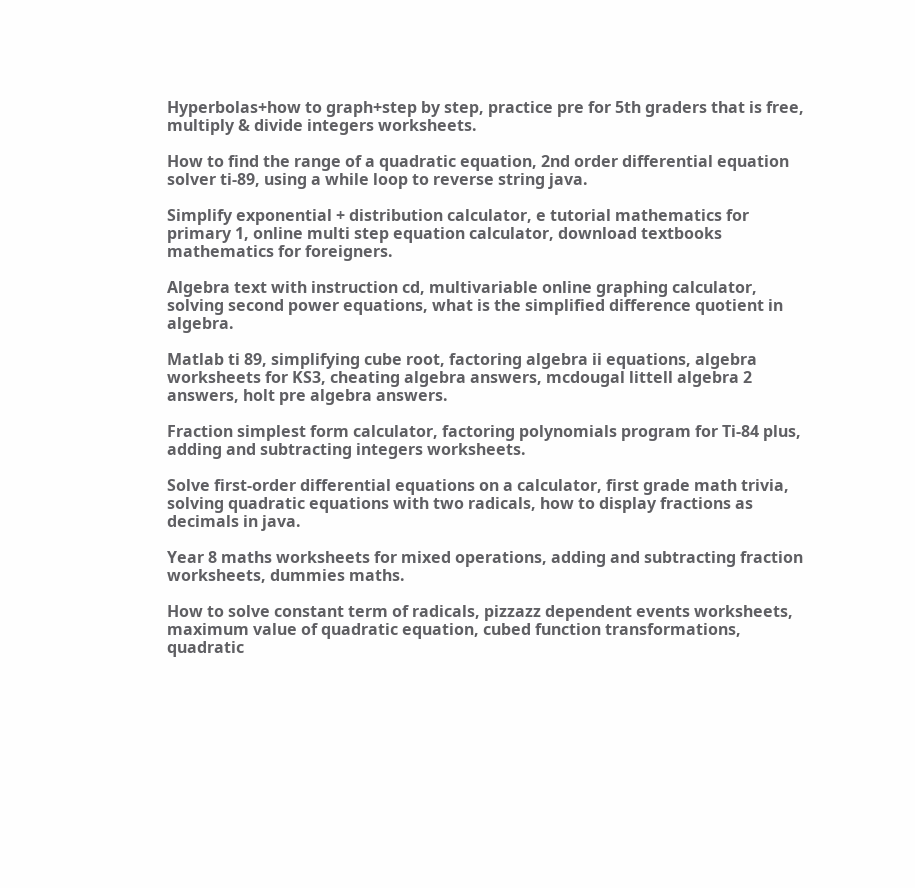Hyperbolas+how to graph+step by step, practice pre for 5th graders that is free, multiply & divide integers worksheets.

How to find the range of a quadratic equation, 2nd order differential equation solver ti-89, using a while loop to reverse string java.

Simplify exponential + distribution calculator, e tutorial mathematics for primary 1, online multi step equation calculator, download textbooks mathematics for foreigners.

Algebra text with instruction cd, multivariable online graphing calculator, solving second power equations, what is the simplified difference quotient in algebra.

Matlab ti 89, simplifying cube root, factoring algebra ii equations, algebra worksheets for KS3, cheating algebra answers, mcdougal littell algebra 2 answers, holt pre algebra answers.

Fraction simplest form calculator, factoring polynomials program for Ti-84 plus, adding and subtracting integers worksheets.

Solve first-order differential equations on a calculator, first grade math trivia, solving quadratic equations with two radicals, how to display fractions as decimals in java.

Year 8 maths worksheets for mixed operations, adding and subtracting fraction worksheets, dummies maths.

How to solve constant term of radicals, pizzazz dependent events worksheets, maximum value of quadratic equation, cubed function transformations, quadratic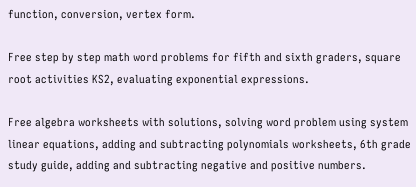function, conversion, vertex form.

Free step by step math word problems for fifth and sixth graders, square root activities KS2, evaluating exponential expressions.

Free algebra worksheets with solutions, solving word problem using system linear equations, adding and subtracting polynomials worksheets, 6th grade study guide, adding and subtracting negative and positive numbers.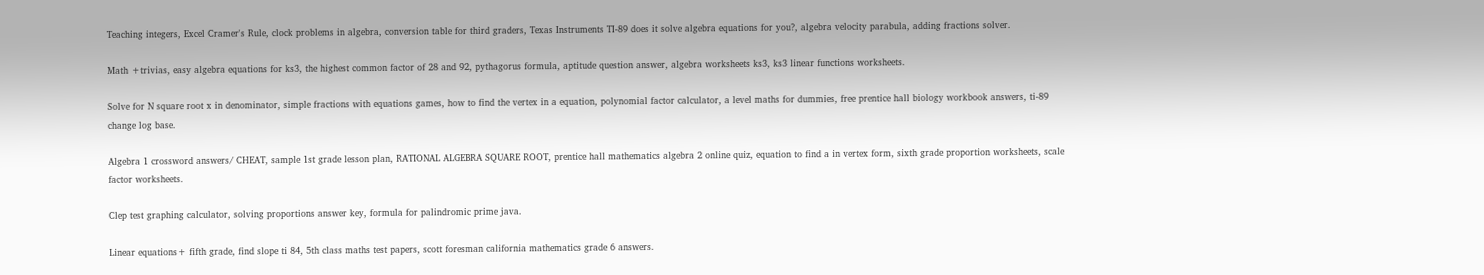Teaching integers, Excel Cramer's Rule, clock problems in algebra, conversion table for third graders, Texas Instruments TI-89 does it solve algebra equations for you?, algebra velocity parabula, adding fractions solver.

Math +trivias, easy algebra equations for ks3, the highest common factor of 28 and 92, pythagorus formula, aptitude question answer, algebra worksheets ks3, ks3 linear functions worksheets.

Solve for N square root x in denominator, simple fractions with equations games, how to find the vertex in a equation, polynomial factor calculator, a level maths for dummies, free prentice hall biology workbook answers, ti-89 change log base.

Algebra 1 crossword answers/ CHEAT, sample 1st grade lesson plan, RATIONAL ALGEBRA SQUARE ROOT, prentice hall mathematics algebra 2 online quiz, equation to find a in vertex form, sixth grade proportion worksheets, scale factor worksheets.

Clep test graphing calculator, solving proportions answer key, formula for palindromic prime java.

Linear equations+ fifth grade, find slope ti 84, 5th class maths test papers, scott foresman california mathematics grade 6 answers.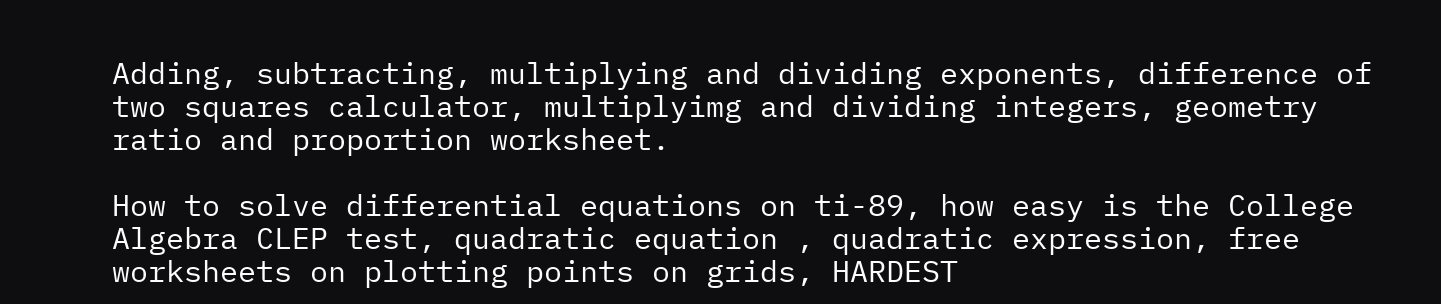Adding, subtracting, multiplying and dividing exponents, difference of two squares calculator, multiplyimg and dividing integers, geometry ratio and proportion worksheet.

How to solve differential equations on ti-89, how easy is the College Algebra CLEP test, quadratic equation , quadratic expression, free worksheets on plotting points on grids, HARDEST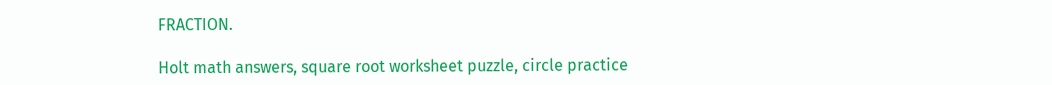FRACTION.

Holt math answers, square root worksheet puzzle, circle practice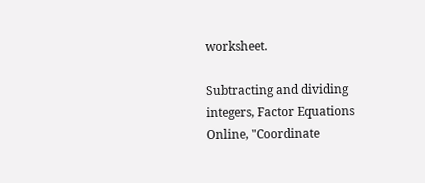worksheet.

Subtracting and dividing integers, Factor Equations Online, "Coordinate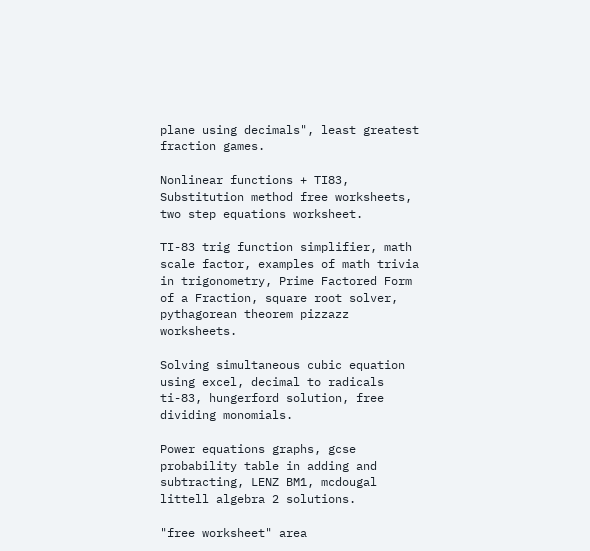plane using decimals", least greatest fraction games.

Nonlinear functions + TI83, Substitution method free worksheets, two step equations worksheet.

TI-83 trig function simplifier, math scale factor, examples of math trivia in trigonometry, Prime Factored Form of a Fraction, square root solver, pythagorean theorem pizzazz worksheets.

Solving simultaneous cubic equation using excel, decimal to radicals ti-83, hungerford solution, free dividing monomials.

Power equations graphs, gcse probability table in adding and subtracting, LENZ BM1, mcdougal littell algebra 2 solutions.

"free worksheet" area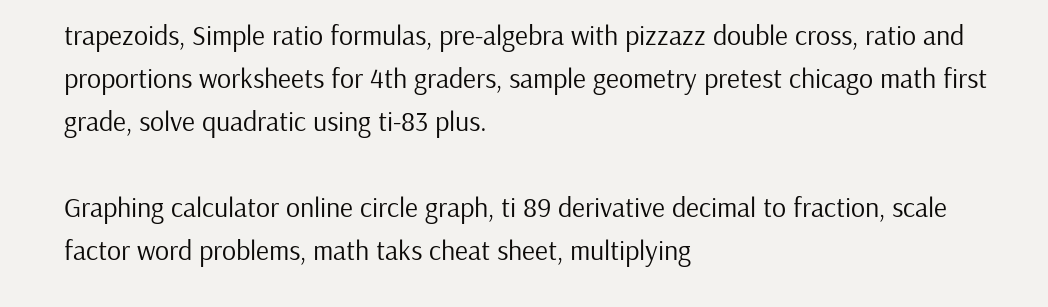trapezoids, Simple ratio formulas, pre-algebra with pizzazz double cross, ratio and proportions worksheets for 4th graders, sample geometry pretest chicago math first grade, solve quadratic using ti-83 plus.

Graphing calculator online circle graph, ti 89 derivative decimal to fraction, scale factor word problems, math taks cheat sheet, multiplying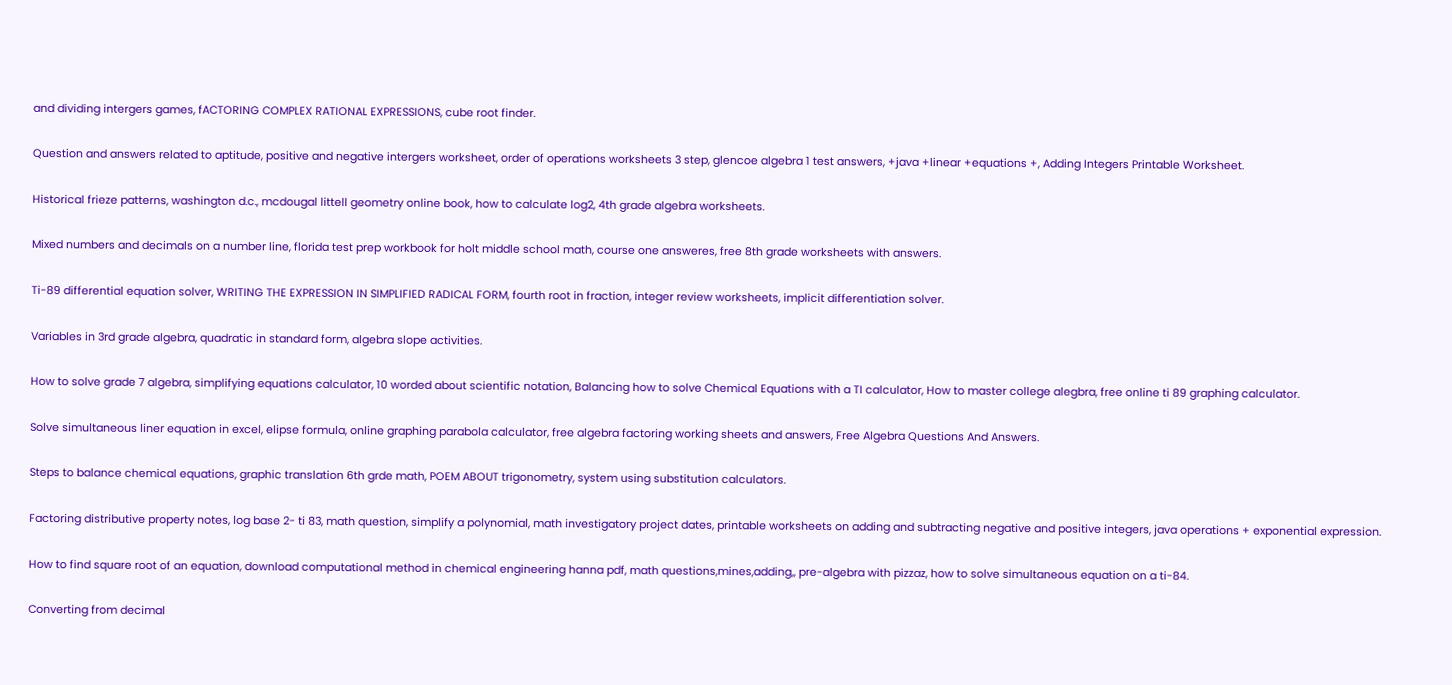and dividing intergers games, fACTORING COMPLEX RATIONAL EXPRESSIONS, cube root finder.

Question and answers related to aptitude, positive and negative intergers worksheet, order of operations worksheets 3 step, glencoe algebra 1 test answers, +java +linear +equations +, Adding Integers Printable Worksheet.

Historical frieze patterns, washington d.c., mcdougal littell geometry online book, how to calculate log2, 4th grade algebra worksheets.

Mixed numbers and decimals on a number line, florida test prep workbook for holt middle school math, course one answeres, free 8th grade worksheets with answers.

Ti-89 differential equation solver, WRITING THE EXPRESSION IN SIMPLIFIED RADICAL FORM, fourth root in fraction, integer review worksheets, implicit differentiation solver.

Variables in 3rd grade algebra, quadratic in standard form, algebra slope activities.

How to solve grade 7 algebra, simplifying equations calculator, 10 worded about scientific notation, Balancing how to solve Chemical Equations with a TI calculator, How to master college alegbra, free online ti 89 graphing calculator.

Solve simultaneous liner equation in excel, elipse formula, online graphing parabola calculator, free algebra factoring working sheets and answers, Free Algebra Questions And Answers.

Steps to balance chemical equations, graphic translation 6th grde math, POEM ABOUT trigonometry, system using substitution calculators.

Factoring distributive property notes, log base 2- ti 83, math question, simplify a polynomial, math investigatory project dates, printable worksheets on adding and subtracting negative and positive integers, java operations + exponential expression.

How to find square root of an equation, download computational method in chemical engineering hanna pdf, math questions,mines,adding,, pre-algebra with pizzaz, how to solve simultaneous equation on a ti-84.

Converting from decimal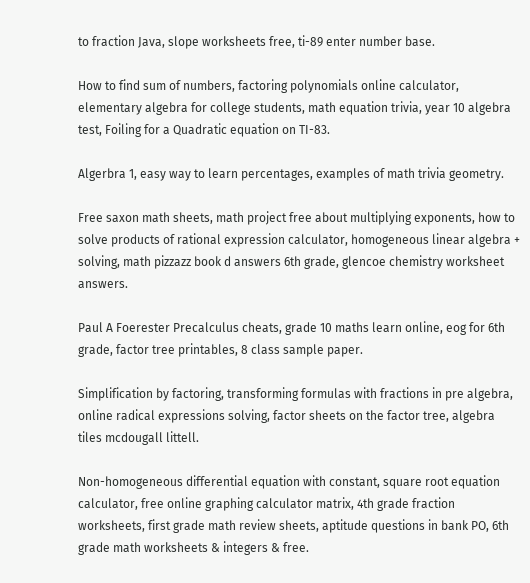to fraction Java, slope worksheets free, ti-89 enter number base.

How to find sum of numbers, factoring polynomials online calculator, elementary algebra for college students, math equation trivia, year 10 algebra test, Foiling for a Quadratic equation on TI-83.

Algerbra 1, easy way to learn percentages, examples of math trivia geometry.

Free saxon math sheets, math project free about multiplying exponents, how to solve products of rational expression calculator, homogeneous linear algebra + solving, math pizzazz book d answers 6th grade, glencoe chemistry worksheet answers.

Paul A Foerester Precalculus cheats, grade 10 maths learn online, eog for 6th grade, factor tree printables, 8 class sample paper.

Simplification by factoring, transforming formulas with fractions in pre algebra, online radical expressions solving, factor sheets on the factor tree, algebra tiles mcdougall littell.

Non-homogeneous differential equation with constant, square root equation calculator, free online graphing calculator matrix, 4th grade fraction worksheets, first grade math review sheets, aptitude questions in bank PO, 6th grade math worksheets & integers & free.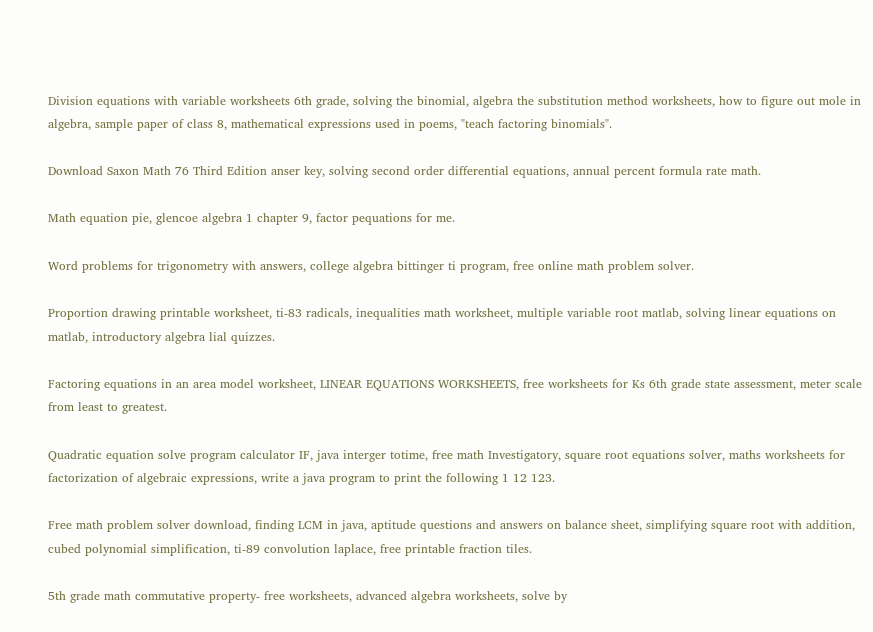Division equations with variable worksheets 6th grade, solving the binomial, algebra the substitution method worksheets, how to figure out mole in algebra, sample paper of class 8, mathematical expressions used in poems, "teach factoring binomials".

Download Saxon Math 76 Third Edition anser key, solving second order differential equations, annual percent formula rate math.

Math equation pie, glencoe algebra 1 chapter 9, factor pequations for me.

Word problems for trigonometry with answers, college algebra bittinger ti program, free online math problem solver.

Proportion drawing printable worksheet, ti-83 radicals, inequalities math worksheet, multiple variable root matlab, solving linear equations on matlab, introductory algebra lial quizzes.

Factoring equations in an area model worksheet, LINEAR EQUATIONS WORKSHEETS, free worksheets for Ks 6th grade state assessment, meter scale from least to greatest.

Quadratic equation solve program calculator IF, java interger totime, free math Investigatory, square root equations solver, maths worksheets for factorization of algebraic expressions, write a java program to print the following 1 12 123.

Free math problem solver download, finding LCM in java, aptitude questions and answers on balance sheet, simplifying square root with addition, cubed polynomial simplification, ti-89 convolution laplace, free printable fraction tiles.

5th grade math commutative property- free worksheets, advanced algebra worksheets, solve by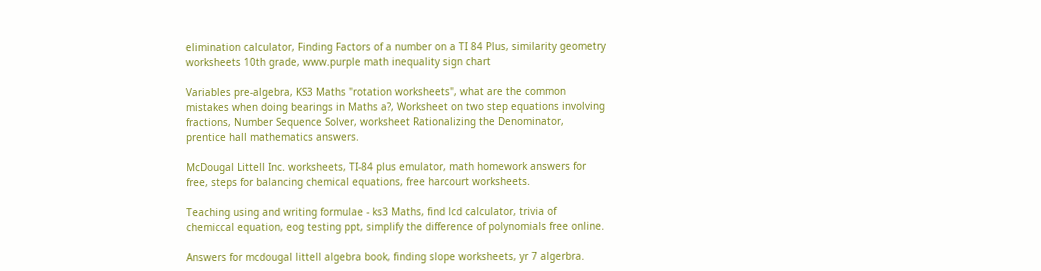elimination calculator, Finding Factors of a number on a TI 84 Plus, similarity geometry worksheets 10th grade, www.purple math inequality sign chart

Variables pre-algebra, KS3 Maths "rotation worksheets", what are the common mistakes when doing bearings in Maths a?, Worksheet on two step equations involving fractions, Number Sequence Solver, worksheet Rationalizing the Denominator, prentice hall mathematics answers.

McDougal Littell Inc. worksheets, TI-84 plus emulator, math homework answers for free, steps for balancing chemical equations, free harcourt worksheets.

Teaching using and writing formulae - ks3 Maths, find lcd calculator, trivia of chemiccal equation, eog testing ppt, simplify the difference of polynomials free online.

Answers for mcdougal littell algebra book, finding slope worksheets, yr 7 algerbra.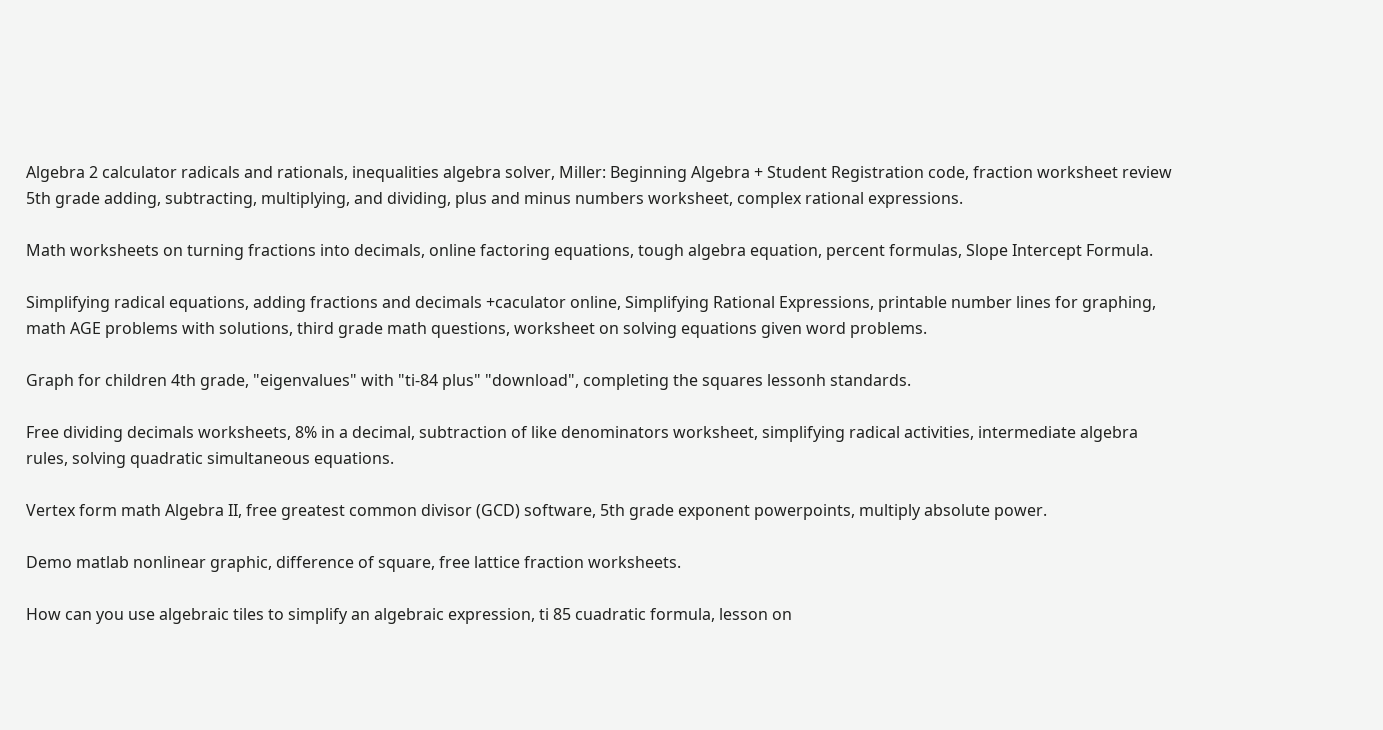Algebra 2 calculator radicals and rationals, inequalities algebra solver, Miller: Beginning Algebra + Student Registration code, fraction worksheet review 5th grade adding, subtracting, multiplying, and dividing, plus and minus numbers worksheet, complex rational expressions.

Math worksheets on turning fractions into decimals, online factoring equations, tough algebra equation, percent formulas, Slope Intercept Formula.

Simplifying radical equations, adding fractions and decimals +caculator online, Simplifying Rational Expressions, printable number lines for graphing, math AGE problems with solutions, third grade math questions, worksheet on solving equations given word problems.

Graph for children 4th grade, "eigenvalues" with "ti-84 plus" "download", completing the squares lessonh standards.

Free dividing decimals worksheets, 8% in a decimal, subtraction of like denominators worksheet, simplifying radical activities, intermediate algebra rules, solving quadratic simultaneous equations.

Vertex form math Algebra II, free greatest common divisor (GCD) software, 5th grade exponent powerpoints, multiply absolute power.

Demo matlab nonlinear graphic, difference of square, free lattice fraction worksheets.

How can you use algebraic tiles to simplify an algebraic expression, ti 85 cuadratic formula, lesson on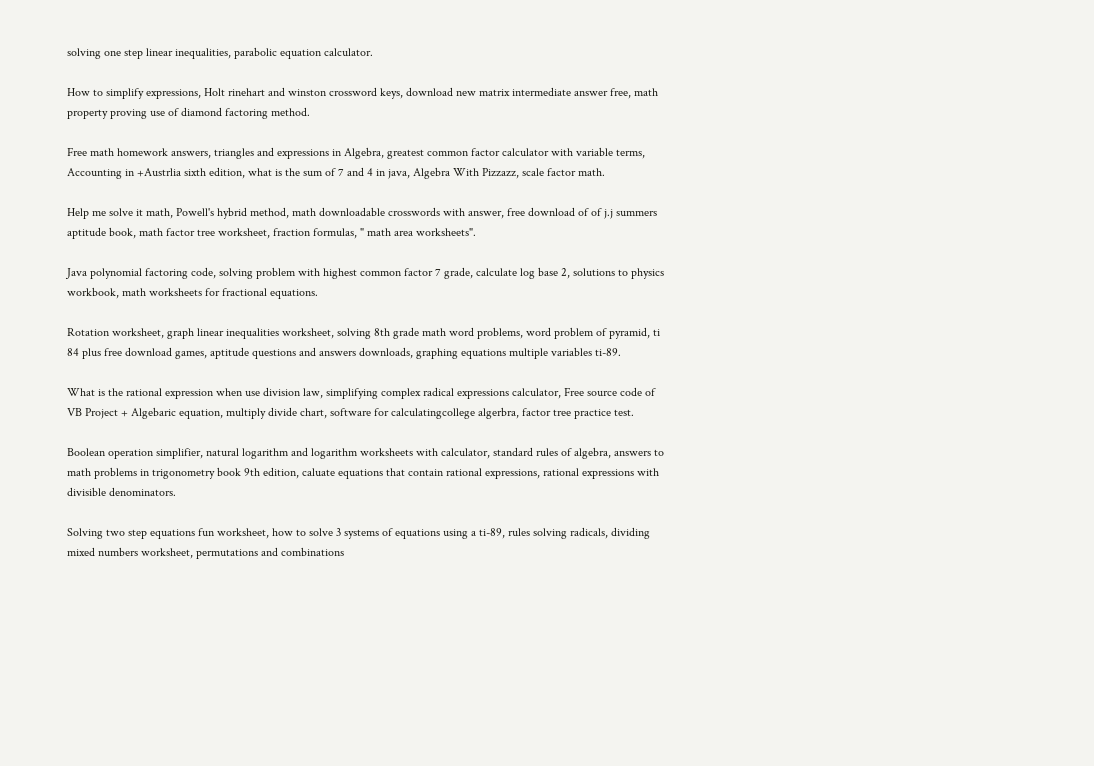solving one step linear inequalities, parabolic equation calculator.

How to simplify expressions, Holt rinehart and winston crossword keys, download new matrix intermediate answer free, math property proving use of diamond factoring method.

Free math homework answers, triangles and expressions in Algebra, greatest common factor calculator with variable terms, Accounting in +Austrlia sixth edition, what is the sum of 7 and 4 in java, Algebra With Pizzazz, scale factor math.

Help me solve it math, Powell's hybrid method, math downloadable crosswords with answer, free download of of j.j summers aptitude book, math factor tree worksheet, fraction formulas, " math area worksheets".

Java polynomial factoring code, solving problem with highest common factor 7 grade, calculate log base 2, solutions to physics workbook, math worksheets for fractional equations.

Rotation worksheet, graph linear inequalities worksheet, solving 8th grade math word problems, word problem of pyramid, ti 84 plus free download games, aptitude questions and answers downloads, graphing equations multiple variables ti-89.

What is the rational expression when use division law, simplifying complex radical expressions calculator, Free source code of VB Project + Algebaric equation, multiply divide chart, software for calculatingcollege algerbra, factor tree practice test.

Boolean operation simplifier, natural logarithm and logarithm worksheets with calculator, standard rules of algebra, answers to math problems in trigonometry book 9th edition, caluate equations that contain rational expressions, rational expressions with divisible denominators.

Solving two step equations fun worksheet, how to solve 3 systems of equations using a ti-89, rules solving radicals, dividing mixed numbers worksheet, permutations and combinations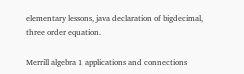elementary lessons, java declaration of bigdecimal, three order equation.

Merrill algebra 1 applications and connections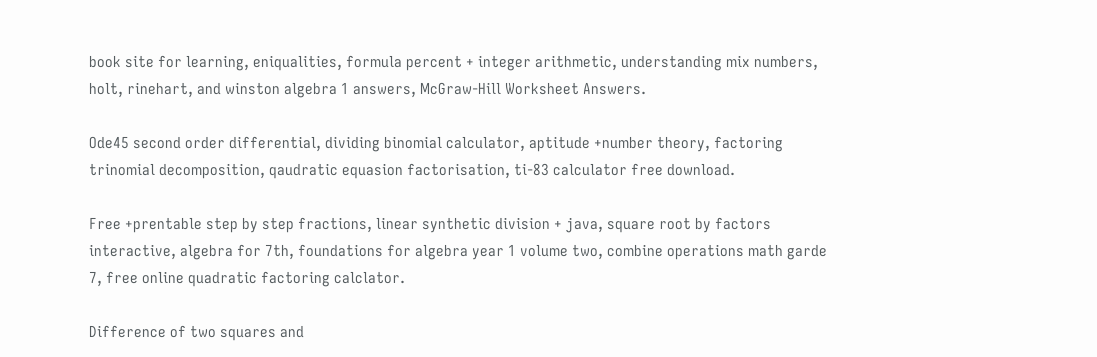book site for learning, eniqualities, formula percent + integer arithmetic, understanding mix numbers, holt, rinehart, and winston algebra 1 answers, McGraw-Hill Worksheet Answers.

Ode45 second order differential, dividing binomial calculator, aptitude +number theory, factoring trinomial decomposition, qaudratic equasion factorisation, ti-83 calculator free download.

Free +prentable step by step fractions, linear synthetic division + java, square root by factors interactive, algebra for 7th, foundations for algebra year 1 volume two, combine operations math garde 7, free online quadratic factoring calclator.

Difference of two squares and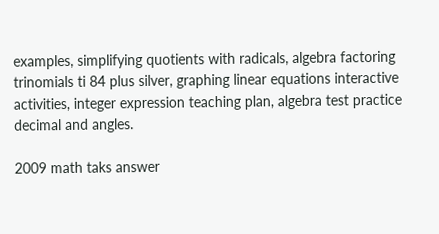examples, simplifying quotients with radicals, algebra factoring trinomials ti 84 plus silver, graphing linear equations interactive activities, integer expression teaching plan, algebra test practice decimal and angles.

2009 math taks answer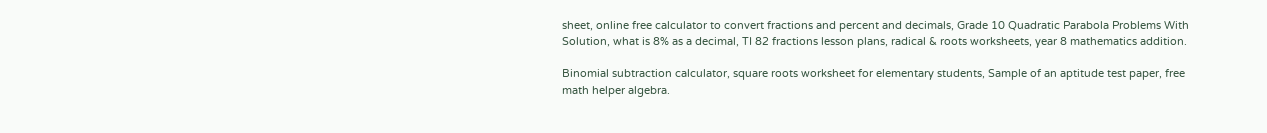sheet, online free calculator to convert fractions and percent and decimals, Grade 10 Quadratic Parabola Problems With Solution, what is 8% as a decimal, TI 82 fractions lesson plans, radical & roots worksheets, year 8 mathematics addition.

Binomial subtraction calculator, square roots worksheet for elementary students, Sample of an aptitude test paper, free math helper algebra.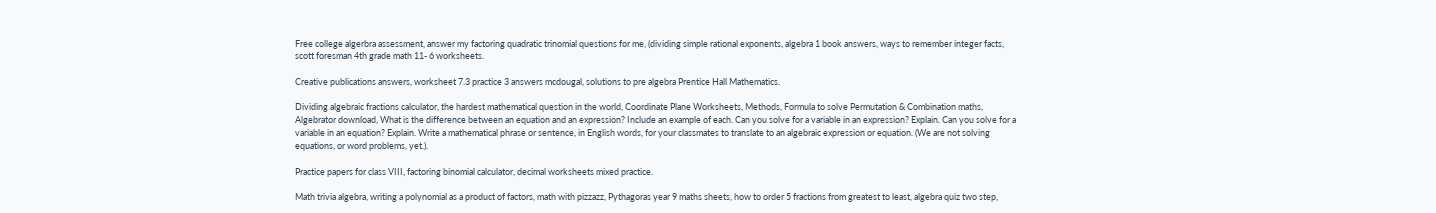Free college algerbra assessment, answer my factoring quadratic trinomial questions for me, (dividing simple rational exponents, algebra 1 book answers, ways to remember integer facts, scott foresman 4th grade math 11- 6 worksheets.

Creative publications answers, worksheet 7.3 practice 3 answers mcdougal, solutions to pre algebra Prentice Hall Mathematics.

Dividing algebraic fractions calculator, the hardest mathematical question in the world, Coordinate Plane Worksheets, Methods, Formula to solve Permutation & Combination maths, Algebrator download, What is the difference between an equation and an expression? Include an example of each. Can you solve for a variable in an expression? Explain. Can you solve for a variable in an equation? Explain. Write a mathematical phrase or sentence, in English words, for your classmates to translate to an algebraic expression or equation. (We are not solving equations, or word problems, yet.).

Practice papers for class VIII, factoring binomial calculator, decimal worksheets mixed practice.

Math trivia algebra, writing a polynomial as a product of factors, math with pizzazz, Pythagoras year 9 maths sheets, how to order 5 fractions from greatest to least, algebra quiz two step,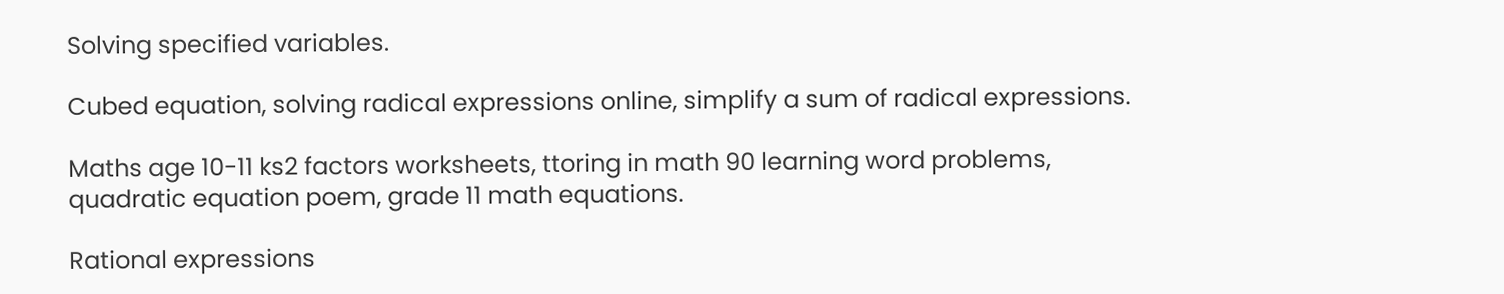Solving specified variables.

Cubed equation, solving radical expressions online, simplify a sum of radical expressions.

Maths age 10-11 ks2 factors worksheets, ttoring in math 90 learning word problems, quadratic equation poem, grade 11 math equations.

Rational expressions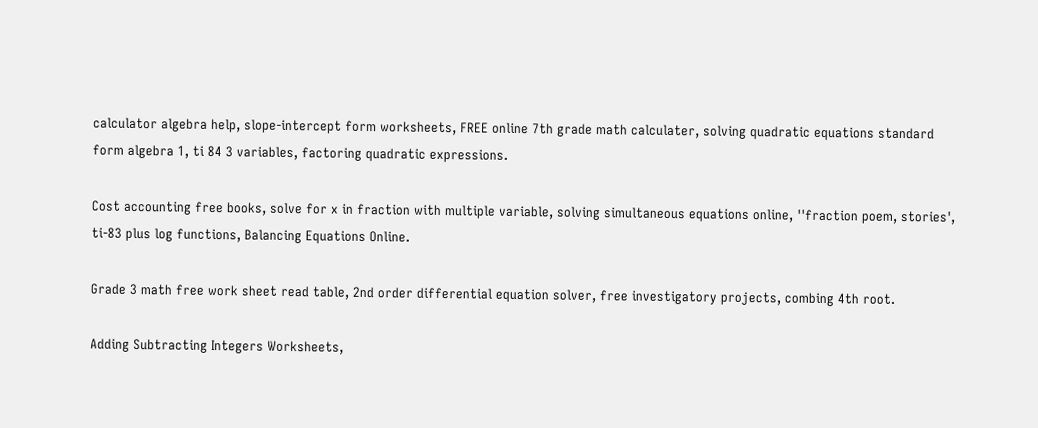calculator algebra help, slope-intercept form worksheets, FREE online 7th grade math calculater, solving quadratic equations standard form algebra 1, ti 84 3 variables, factoring quadratic expressions.

Cost accounting free books, solve for x in fraction with multiple variable, solving simultaneous equations online, ''fraction poem, stories', ti-83 plus log functions, Balancing Equations Online.

Grade 3 math free work sheet read table, 2nd order differential equation solver, free investigatory projects, combing 4th root.

Adding Subtracting Integers Worksheets,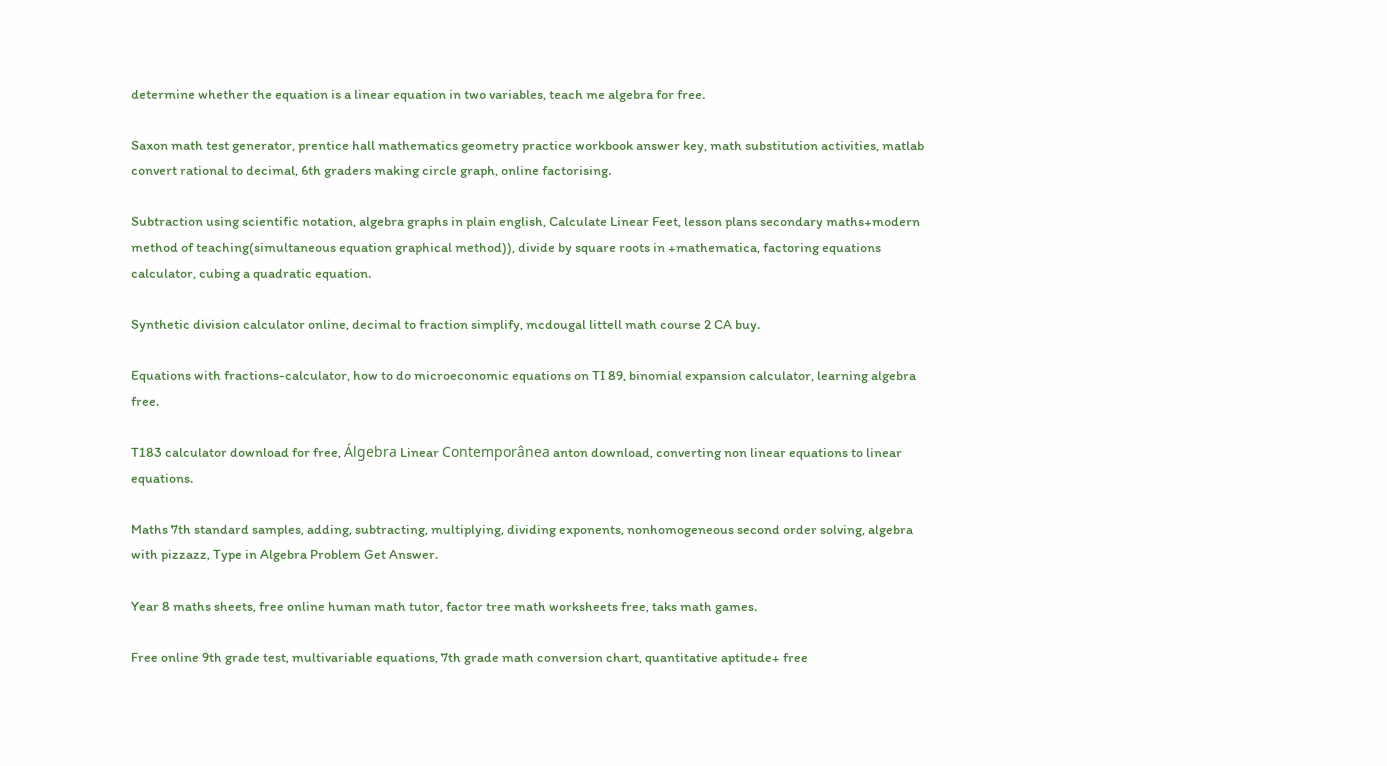determine whether the equation is a linear equation in two variables, teach me algebra for free.

Saxon math test generator, prentice hall mathematics geometry practice workbook answer key, math substitution activities, matlab convert rational to decimal, 6th graders making circle graph, online factorising.

Subtraction using scientific notation, algebra graphs in plain english, Calculate Linear Feet, lesson plans secondary maths+modern method of teaching(simultaneous equation graphical method)), divide by square roots in +mathematica, factoring equations calculator, cubing a quadratic equation.

Synthetic division calculator online, decimal to fraction simplify, mcdougal littell math course 2 CA buy.

Equations with fractions-calculator, how to do microeconomic equations on TI 89, binomial expansion calculator, learning algebra free.

T183 calculator download for free, Álgebra Linear Contemporânea anton download, converting non linear equations to linear equations.

Maths 7th standard samples, adding, subtracting, multiplying, dividing exponents, nonhomogeneous second order solving, algebra with pizzazz, Type in Algebra Problem Get Answer.

Year 8 maths sheets, free online human math tutor, factor tree math worksheets free, taks math games.

Free online 9th grade test, multivariable equations, 7th grade math conversion chart, quantitative aptitude+ free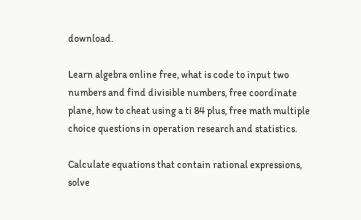download.

Learn algebra online free, what is code to input two numbers and find divisible numbers, free coordinate plane, how to cheat using a ti 84 plus, free math multiple choice questions in operation research and statistics.

Calculate equations that contain rational expressions, solve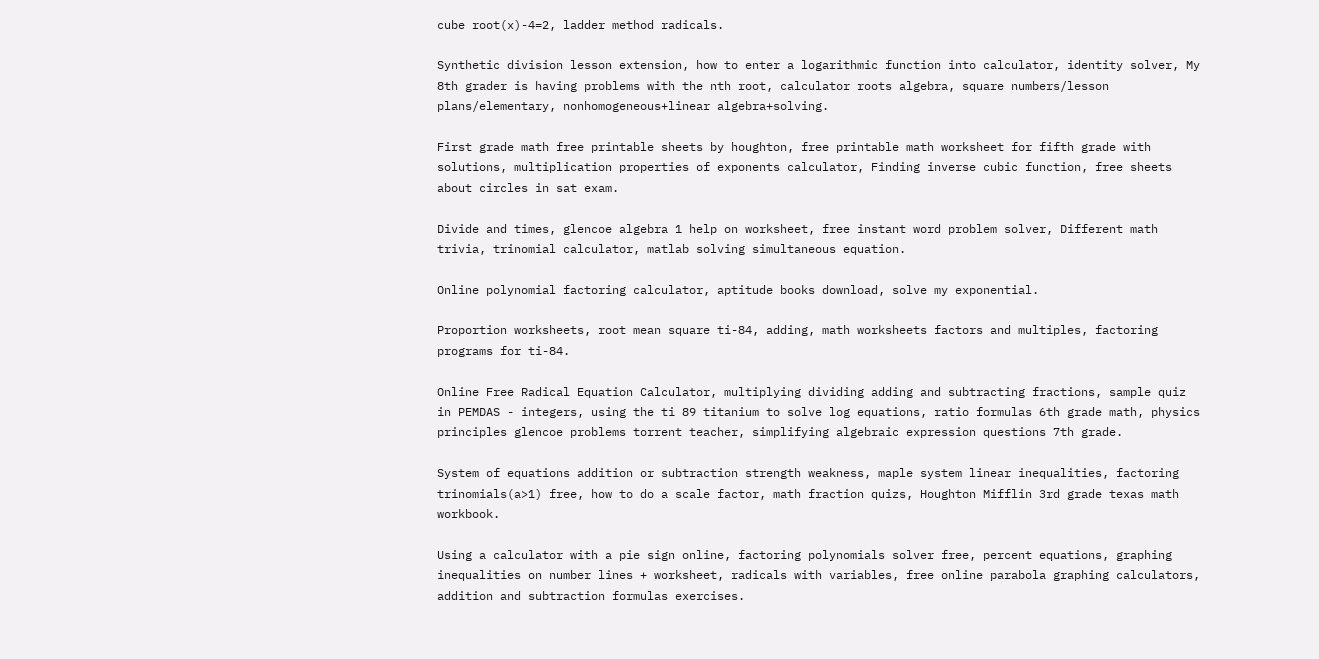cube root(x)-4=2, ladder method radicals.

Synthetic division lesson extension, how to enter a logarithmic function into calculator, identity solver, My 8th grader is having problems with the nth root, calculator roots algebra, square numbers/lesson plans/elementary, nonhomogeneous+linear algebra+solving.

First grade math free printable sheets by houghton, free printable math worksheet for fifth grade with solutions, multiplication properties of exponents calculator, Finding inverse cubic function, free sheets about circles in sat exam.

Divide and times, glencoe algebra 1 help on worksheet, free instant word problem solver, Different math trivia, trinomial calculator, matlab solving simultaneous equation.

Online polynomial factoring calculator, aptitude books download, solve my exponential.

Proportion worksheets, root mean square ti-84, adding, math worksheets factors and multiples, factoring programs for ti-84.

Online Free Radical Equation Calculator, multiplying dividing adding and subtracting fractions, sample quiz in PEMDAS - integers, using the ti 89 titanium to solve log equations, ratio formulas 6th grade math, physics principles glencoe problems torrent teacher, simplifying algebraic expression questions 7th grade.

System of equations addition or subtraction strength weakness, maple system linear inequalities, factoring trinomials(a>1) free, how to do a scale factor, math fraction quizs, Houghton Mifflin 3rd grade texas math workbook.

Using a calculator with a pie sign online, factoring polynomials solver free, percent equations, graphing inequalities on number lines + worksheet, radicals with variables, free online parabola graphing calculators, addition and subtraction formulas exercises.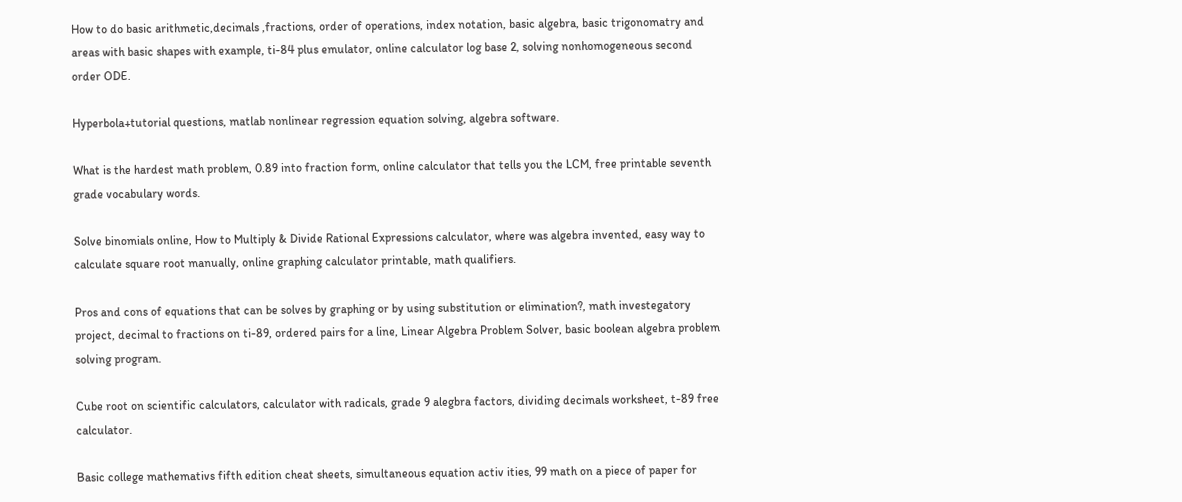How to do basic arithmetic,decimals ,fractions, order of operations, index notation, basic algebra, basic trigonomatry and areas with basic shapes with example, ti-84 plus emulator, online calculator log base 2, solving nonhomogeneous second order ODE.

Hyperbola+tutorial questions, matlab nonlinear regression equation solving, algebra software.

What is the hardest math problem, 0.89 into fraction form, online calculator that tells you the LCM, free printable seventh grade vocabulary words.

Solve binomials online, How to Multiply & Divide Rational Expressions calculator, where was algebra invented, easy way to calculate square root manually, online graphing calculator printable, math qualifiers.

Pros and cons of equations that can be solves by graphing or by using substitution or elimination?, math investegatory project, decimal to fractions on ti-89, ordered pairs for a line, Linear Algebra Problem Solver, basic boolean algebra problem solving program.

Cube root on scientific calculators, calculator with radicals, grade 9 alegbra factors, dividing decimals worksheet, t-89 free calculator.

Basic college mathemativs fifth edition cheat sheets, simultaneous equation activ ities, 99 math on a piece of paper for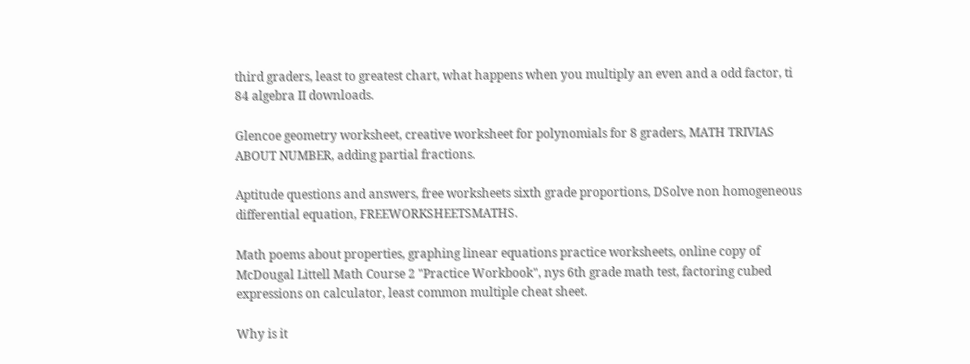third graders, least to greatest chart, what happens when you multiply an even and a odd factor, ti 84 algebra II downloads.

Glencoe geometry worksheet, creative worksheet for polynomials for 8 graders, MATH TRIVIAS ABOUT NUMBER, adding partial fractions.

Aptitude questions and answers, free worksheets sixth grade proportions, DSolve non homogeneous differential equation, FREEWORKSHEETSMATHS.

Math poems about properties, graphing linear equations practice worksheets, online copy of McDougal Littell Math Course 2 "Practice Workbook", nys 6th grade math test, factoring cubed expressions on calculator, least common multiple cheat sheet.

Why is it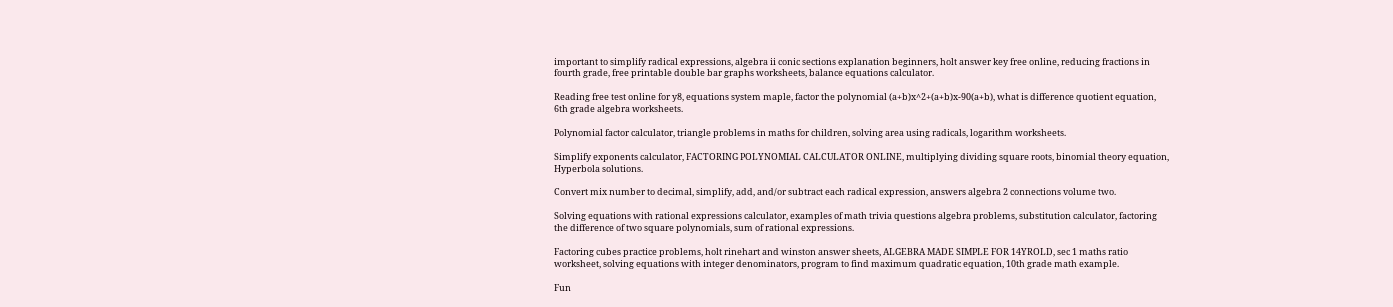important to simplify radical expressions, algebra ii conic sections explanation beginners, holt answer key free online, reducing fractions in fourth grade, free printable double bar graphs worksheets, balance equations calculator.

Reading free test online for y8, equations system maple, factor the polynomial (a+b)x^2+(a+b)x-90(a+b), what is difference quotient equation, 6th grade algebra worksheets.

Polynomial factor calculator, triangle problems in maths for children, solving area using radicals, logarithm worksheets.

Simplify exponents calculator, FACTORING POLYNOMIAL CALCULATOR ONLINE, multiplying dividing square roots, binomial theory equation, Hyperbola solutions.

Convert mix number to decimal, simplify, add, and/or subtract each radical expression, answers algebra 2 connections volume two.

Solving equations with rational expressions calculator, examples of math trivia questions algebra problems, substitution calculator, factoring the difference of two square polynomials, sum of rational expressions.

Factoring cubes practice problems, holt rinehart and winston answer sheets, ALGEBRA MADE SIMPLE FOR 14YROLD, sec 1 maths ratio worksheet, solving equations with integer denominators, program to find maximum quadratic equation, 10th grade math example.

Fun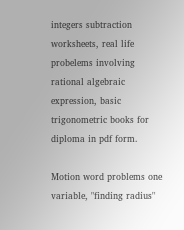integers subtraction worksheets, real life probelems involving rational algebraic expression, basic trigonometric books for diploma in pdf form.

Motion word problems one variable, "finding radius"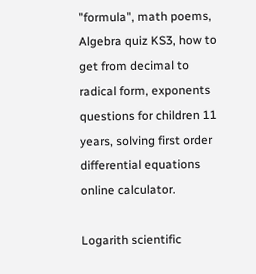"formula", math poems, Algebra quiz KS3, how to get from decimal to radical form, exponents questions for children 11 years, solving first order differential equations online calculator.

Logarith scientific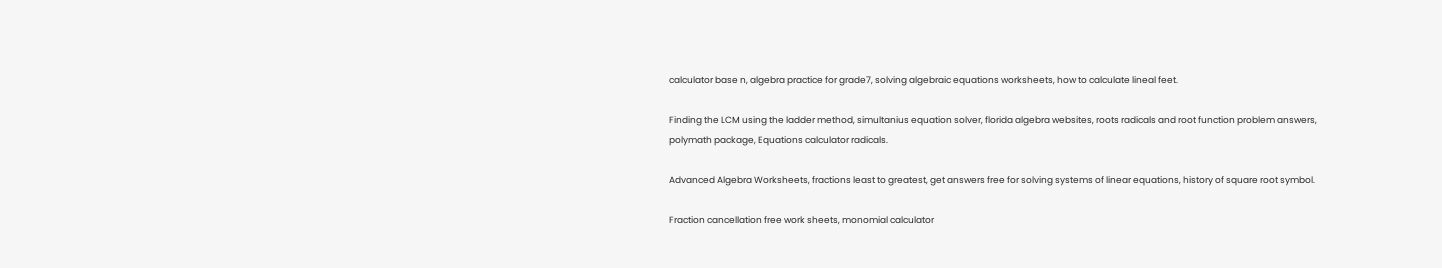calculator base n, algebra practice for grade7, solving algebraic equations worksheets, how to calculate lineal feet.

Finding the LCM using the ladder method, simultanius equation solver, florida algebra websites, roots radicals and root function problem answers, polymath package, Equations calculator radicals.

Advanced Algebra Worksheets, fractions least to greatest, get answers free for solving systems of linear equations, history of square root symbol.

Fraction cancellation free work sheets, monomial calculator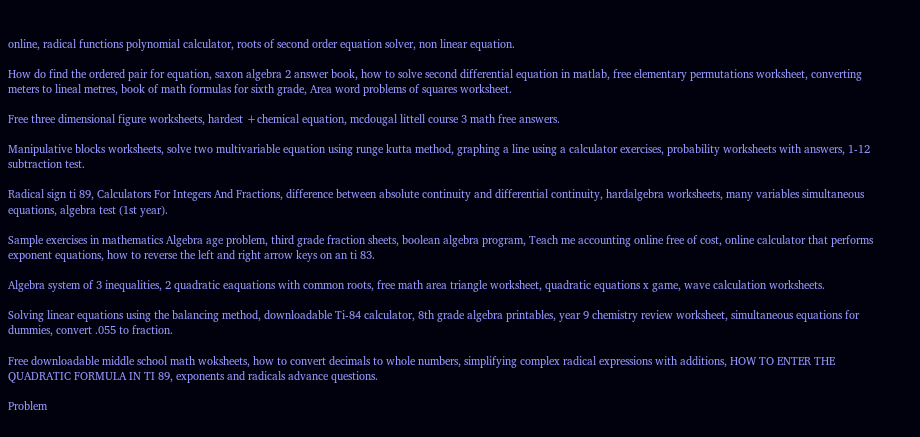online, radical functions polynomial calculator, roots of second order equation solver, non linear equation.

How do find the ordered pair for equation, saxon algebra 2 answer book, how to solve second differential equation in matlab, free elementary permutations worksheet, converting meters to lineal metres, book of math formulas for sixth grade, Area word problems of squares worksheet.

Free three dimensional figure worksheets, hardest +chemical equation, mcdougal littell course 3 math free answers.

Manipulative blocks worksheets, solve two multivariable equation using runge kutta method, graphing a line using a calculator exercises, probability worksheets with answers, 1-12 subtraction test.

Radical sign ti 89, Calculators For Integers And Fractions, difference between absolute continuity and differential continuity, hardalgebra worksheets, many variables simultaneous equations, algebra test (1st year).

Sample exercises in mathematics Algebra age problem, third grade fraction sheets, boolean algebra program, Teach me accounting online free of cost, online calculator that performs exponent equations, how to reverse the left and right arrow keys on an ti 83.

Algebra system of 3 inequalities, 2 quadratic eaquations with common roots, free math area triangle worksheet, quadratic equations x game, wave calculation worksheets.

Solving linear equations using the balancing method, downloadable Ti-84 calculator, 8th grade algebra printables, year 9 chemistry review worksheet, simultaneous equations for dummies, convert .055 to fraction.

Free downloadable middle school math woksheets, how to convert decimals to whole numbers, simplifying complex radical expressions with additions, HOW TO ENTER THE QUADRATIC FORMULA IN TI 89, exponents and radicals advance questions.

Problem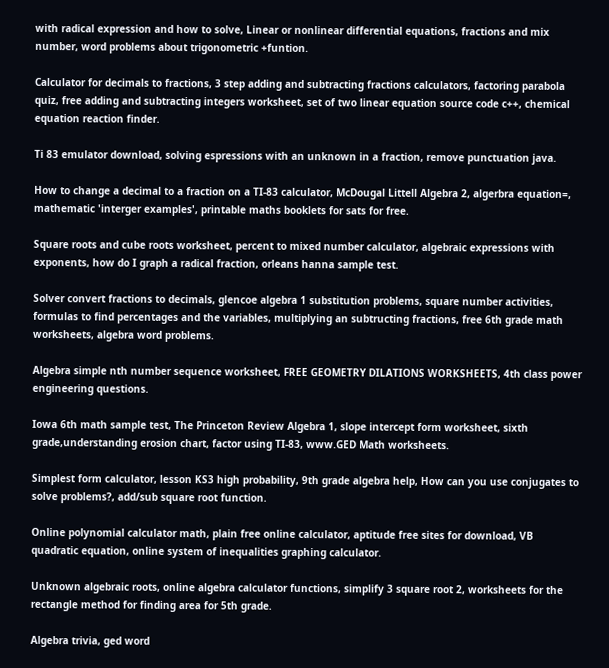with radical expression and how to solve, Linear or nonlinear differential equations, fractions and mix number, word problems about trigonometric +funtion.

Calculator for decimals to fractions, 3 step adding and subtracting fractions calculators, factoring parabola quiz, free adding and subtracting integers worksheet, set of two linear equation source code c++, chemical equation reaction finder.

Ti 83 emulator download, solving espressions with an unknown in a fraction, remove punctuation java.

How to change a decimal to a fraction on a TI-83 calculator, McDougal Littell Algebra 2, algerbra equation=, mathematic 'interger examples', printable maths booklets for sats for free.

Square roots and cube roots worksheet, percent to mixed number calculator, algebraic expressions with exponents, how do I graph a radical fraction, orleans hanna sample test.

Solver convert fractions to decimals, glencoe algebra 1 substitution problems, square number activities, formulas to find percentages and the variables, multiplying an subtructing fractions, free 6th grade math worksheets, algebra word problems.

Algebra simple nth number sequence worksheet, FREE GEOMETRY DILATIONS WORKSHEETS, 4th class power engineering questions.

Iowa 6th math sample test, The Princeton Review Algebra 1, slope intercept form worksheet, sixth grade,understanding erosion chart, factor using TI-83, www.GED Math worksheets.

Simplest form calculator, lesson KS3 high probability, 9th grade algebra help, How can you use conjugates to solve problems?, add/sub square root function.

Online polynomial calculator math, plain free online calculator, aptitude free sites for download, VB quadratic equation, online system of inequalities graphing calculator.

Unknown algebraic roots, online algebra calculator functions, simplify 3 square root 2, worksheets for the rectangle method for finding area for 5th grade.

Algebra trivia, ged word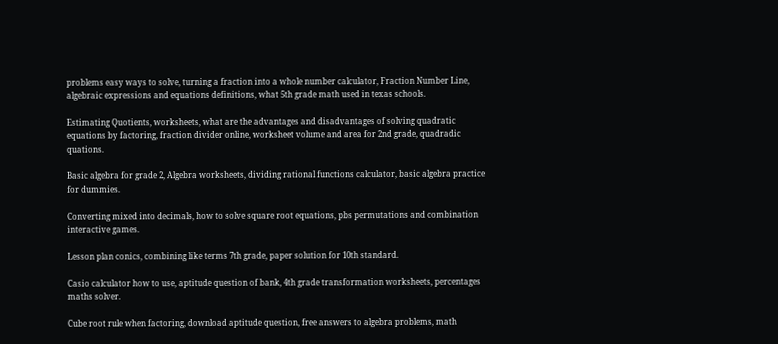problems easy ways to solve, turning a fraction into a whole number calculator, Fraction Number Line, algebraic expressions and equations definitions, what 5th grade math used in texas schools.

Estimating Quotients, worksheets, what are the advantages and disadvantages of solving quadratic equations by factoring, fraction divider online, worksheet volume and area for 2nd grade, quadradic quations.

Basic algebra for grade 2, Algebra worksheets, dividing rational functions calculator, basic algebra practice for dummies.

Converting mixed into decimals, how to solve square root equations, pbs permutations and combination interactive games.

Lesson plan conics, combining like terms 7th grade, paper solution for 10th standard.

Casio calculator how to use, aptitude question of bank, 4th grade transformation worksheets, percentages maths solver.

Cube root rule when factoring, download aptitude question, free answers to algebra problems, math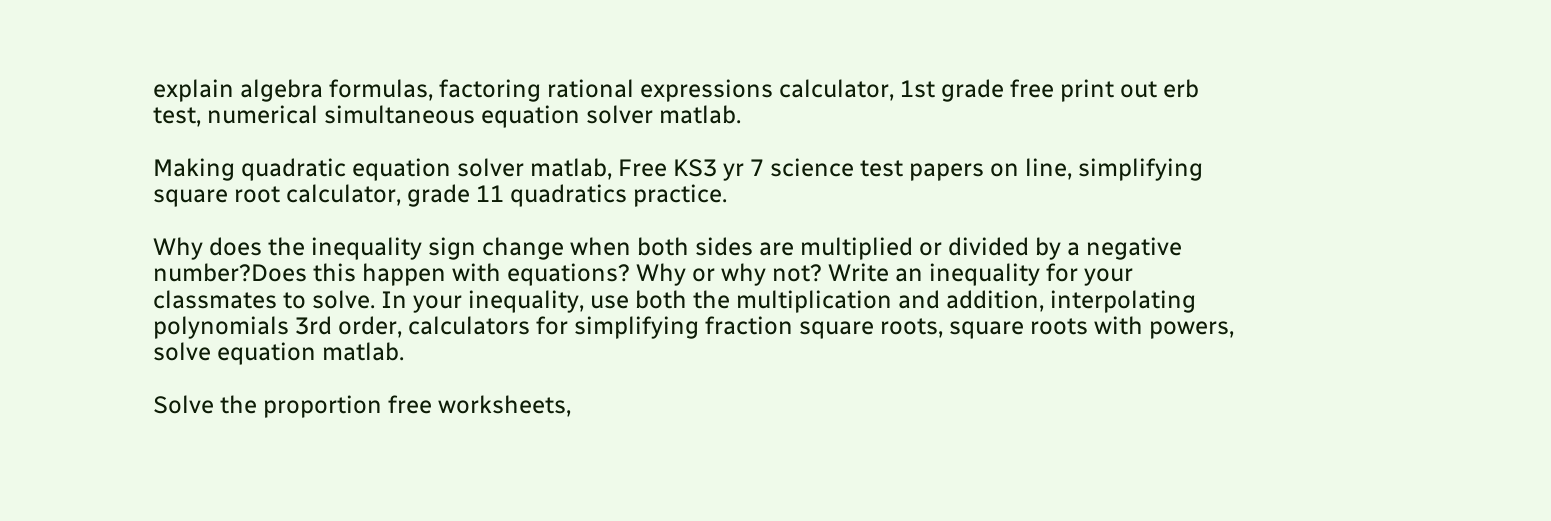explain algebra formulas, factoring rational expressions calculator, 1st grade free print out erb test, numerical simultaneous equation solver matlab.

Making quadratic equation solver matlab, Free KS3 yr 7 science test papers on line, simplifying square root calculator, grade 11 quadratics practice.

Why does the inequality sign change when both sides are multiplied or divided by a negative number?Does this happen with equations? Why or why not? Write an inequality for your classmates to solve. In your inequality, use both the multiplication and addition, interpolating polynomials 3rd order, calculators for simplifying fraction square roots, square roots with powers, solve equation matlab.

Solve the proportion free worksheets,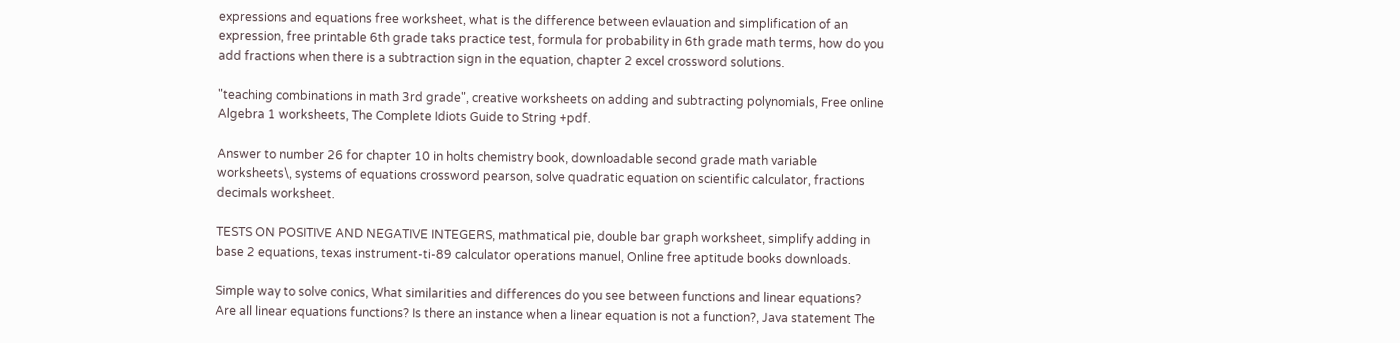expressions and equations free worksheet, what is the difference between evlauation and simplification of an expression, free printable 6th grade taks practice test, formula for probability in 6th grade math terms, how do you add fractions when there is a subtraction sign in the equation, chapter 2 excel crossword solutions.

"teaching combinations in math 3rd grade", creative worksheets on adding and subtracting polynomials, Free online Algebra 1 worksheets, The Complete Idiots Guide to String +pdf.

Answer to number 26 for chapter 10 in holts chemistry book, downloadable second grade math variable worksheets\, systems of equations crossword pearson, solve quadratic equation on scientific calculator, fractions decimals worksheet.

TESTS ON POSITIVE AND NEGATIVE INTEGERS, mathmatical pie, double bar graph worksheet, simplify adding in base 2 equations, texas instrument-ti-89 calculator operations manuel, Online free aptitude books downloads.

Simple way to solve conics, What similarities and differences do you see between functions and linear equations? Are all linear equations functions? Is there an instance when a linear equation is not a function?, Java statement The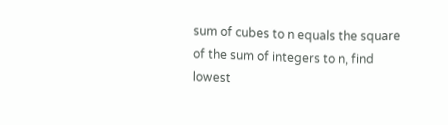sum of cubes to n equals the square of the sum of integers to n, find lowest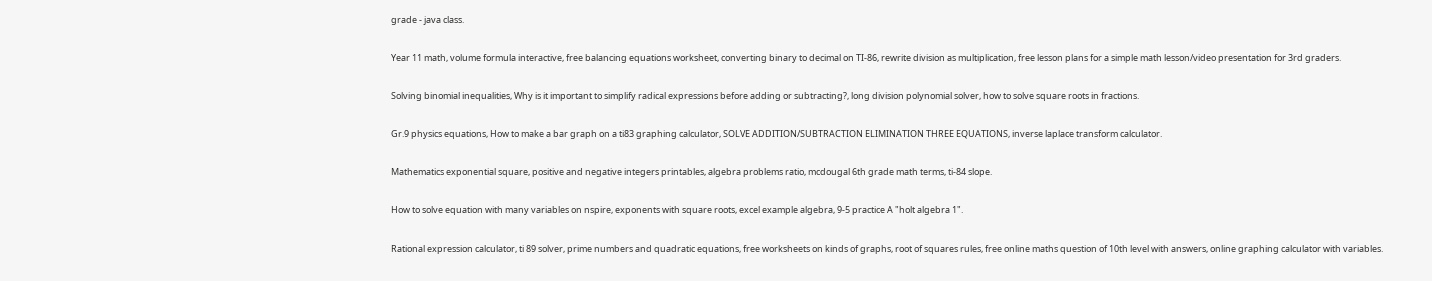grade - java class.

Year 11 math, volume formula interactive, free balancing equations worksheet, converting binary to decimal on TI-86, rewrite division as multiplication, free lesson plans for a simple math lesson/video presentation for 3rd graders.

Solving binomial inequalities, Why is it important to simplify radical expressions before adding or subtracting?, long division polynomial solver, how to solve square roots in fractions.

Gr.9 physics equations, How to make a bar graph on a ti83 graphing calculator, SOLVE ADDITION/SUBTRACTION ELIMINATION THREE EQUATIONS, inverse laplace transform calculator.

Mathematics exponential square, positive and negative integers printables, algebra problems ratio, mcdougal 6th grade math terms, ti-84 slope.

How to solve equation with many variables on nspire, exponents with square roots, excel example algebra, 9-5 practice A "holt algebra 1".

Rational expression calculator, ti 89 solver, prime numbers and quadratic equations, free worksheets on kinds of graphs, root of squares rules, free online maths question of 10th level with answers, online graphing calculator with variables.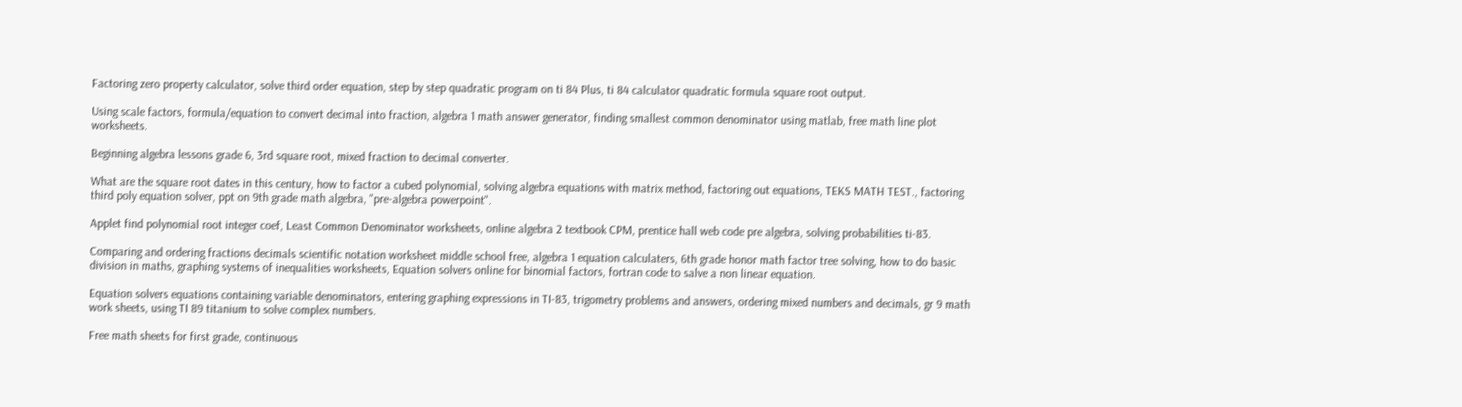Factoring zero property calculator, solve third order equation, step by step quadratic program on ti 84 Plus, ti 84 calculator quadratic formula square root output.

Using scale factors, formula/equation to convert decimal into fraction, algebra 1 math answer generator, finding smallest common denominator using matlab, free math line plot worksheets.

Beginning algebra lessons grade 6, 3rd square root, mixed fraction to decimal converter.

What are the square root dates in this century, how to factor a cubed polynomial, solving algebra equations with matrix method, factoring out equations, TEKS MATH TEST., factoring third poly equation solver, ppt on 9th grade math algebra, "pre-algebra powerpoint".

Applet find polynomial root integer coef, Least Common Denominator worksheets, online algebra 2 textbook CPM, prentice hall web code pre algebra, solving probabilities ti-83.

Comparing and ordering fractions decimals scientific notation worksheet middle school free, algebra 1 equation calculaters, 6th grade honor math factor tree solving, how to do basic division in maths, graphing systems of inequalities worksheets, Equation solvers online for binomial factors, fortran code to salve a non linear equation.

Equation solvers equations containing variable denominators, entering graphing expressions in TI-83, trigometry problems and answers, ordering mixed numbers and decimals, gr 9 math work sheets, using TI 89 titanium to solve complex numbers.

Free math sheets for first grade, continuous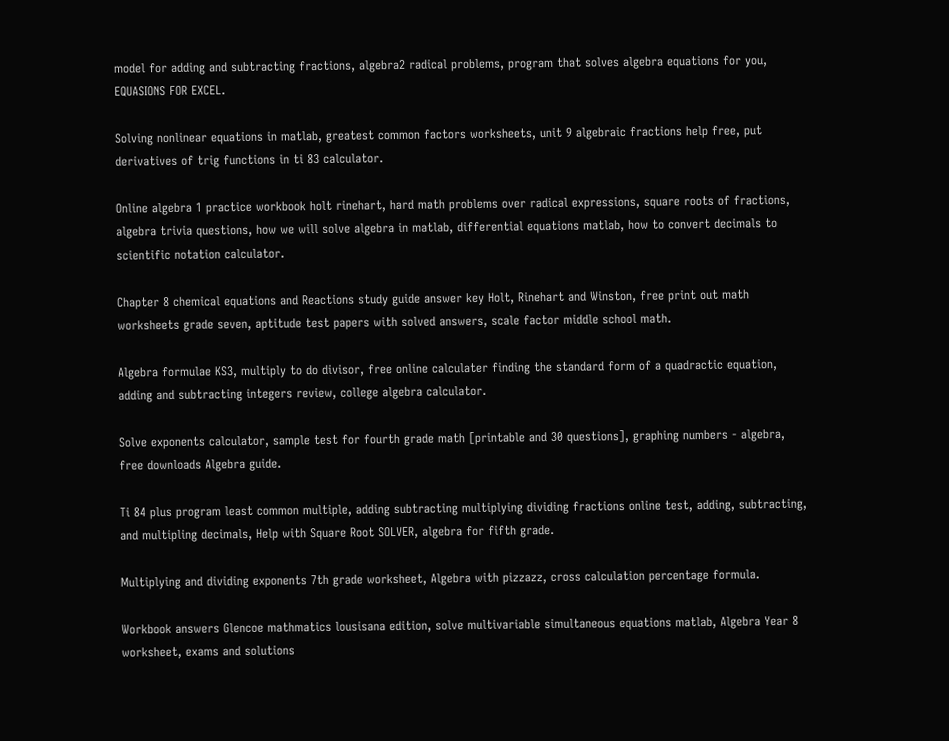model for adding and subtracting fractions, algebra2 radical problems, program that solves algebra equations for you, EQUASIONS FOR EXCEL.

Solving nonlinear equations in matlab, greatest common factors worksheets, unit 9 algebraic fractions help free, put derivatives of trig functions in ti 83 calculator.

Online algebra 1 practice workbook holt rinehart, hard math problems over radical expressions, square roots of fractions, algebra trivia questions, how we will solve algebra in matlab, differential equations matlab, how to convert decimals to scientific notation calculator.

Chapter 8 chemical equations and Reactions study guide answer key Holt, Rinehart and Winston, free print out math worksheets grade seven, aptitude test papers with solved answers, scale factor middle school math.

Algebra formulae KS3, multiply to do divisor, free online calculater finding the standard form of a quadractic equation, adding and subtracting integers review, college algebra calculator.

Solve exponents calculator, sample test for fourth grade math [printable and 30 questions], graphing numbers - algebra, free downloads Algebra guide.

Ti 84 plus program least common multiple, adding subtracting multiplying dividing fractions online test, adding, subtracting, and multipling decimals, Help with Square Root SOLVER, algebra for fifth grade.

Multiplying and dividing exponents 7th grade worksheet, Algebra with pizzazz, cross calculation percentage formula.

Workbook answers Glencoe mathmatics lousisana edition, solve multivariable simultaneous equations matlab, Algebra Year 8 worksheet, exams and solutions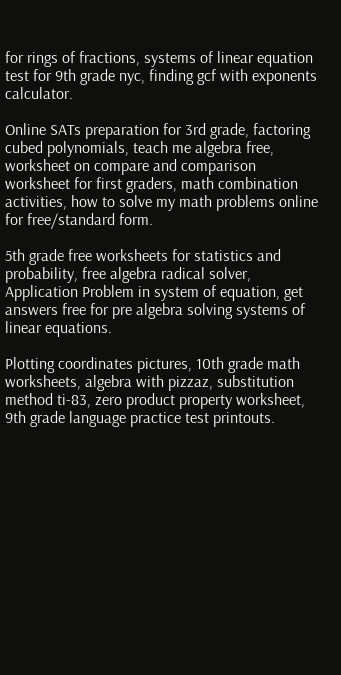for rings of fractions, systems of linear equation test for 9th grade nyc, finding gcf with exponents calculator.

Online SATs preparation for 3rd grade, factoring cubed polynomials, teach me algebra free, worksheet on compare and comparison worksheet for first graders, math combination activities, how to solve my math problems online for free/standard form.

5th grade free worksheets for statistics and probability, free algebra radical solver, Application Problem in system of equation, get answers free for pre algebra solving systems of linear equations.

Plotting coordinates pictures, 10th grade math worksheets, algebra with pizzaz, substitution method ti-83, zero product property worksheet, 9th grade language practice test printouts.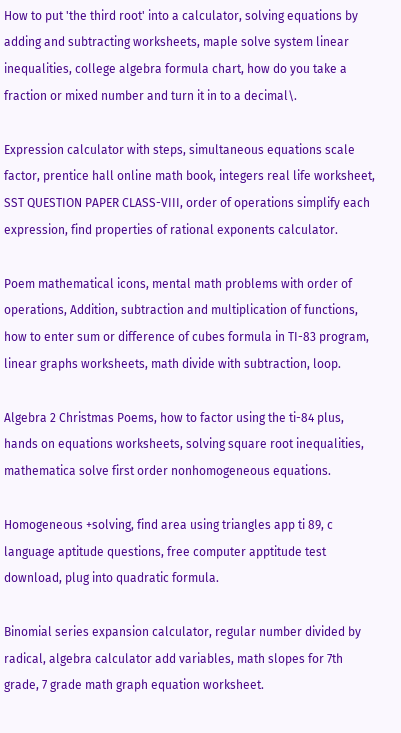How to put 'the third root' into a calculator, solving equations by adding and subtracting worksheets, maple solve system linear inequalities, college algebra formula chart, how do you take a fraction or mixed number and turn it in to a decimal\.

Expression calculator with steps, simultaneous equations scale factor, prentice hall online math book, integers real life worksheet, SST QUESTION PAPER CLASS-VIII, order of operations simplify each expression, find properties of rational exponents calculator.

Poem mathematical icons, mental math problems with order of operations, Addition, subtraction and multiplication of functions, how to enter sum or difference of cubes formula in TI-83 program, linear graphs worksheets, math divide with subtraction, loop.

Algebra 2 Christmas Poems, how to factor using the ti-84 plus, hands on equations worksheets, solving square root inequalities, mathematica solve first order nonhomogeneous equations.

Homogeneous +solving, find area using triangles app ti 89, c language aptitude questions, free computer apptitude test download, plug into quadratic formula.

Binomial series expansion calculator, regular number divided by radical, algebra calculator add variables, math slopes for 7th grade, 7 grade math graph equation worksheet.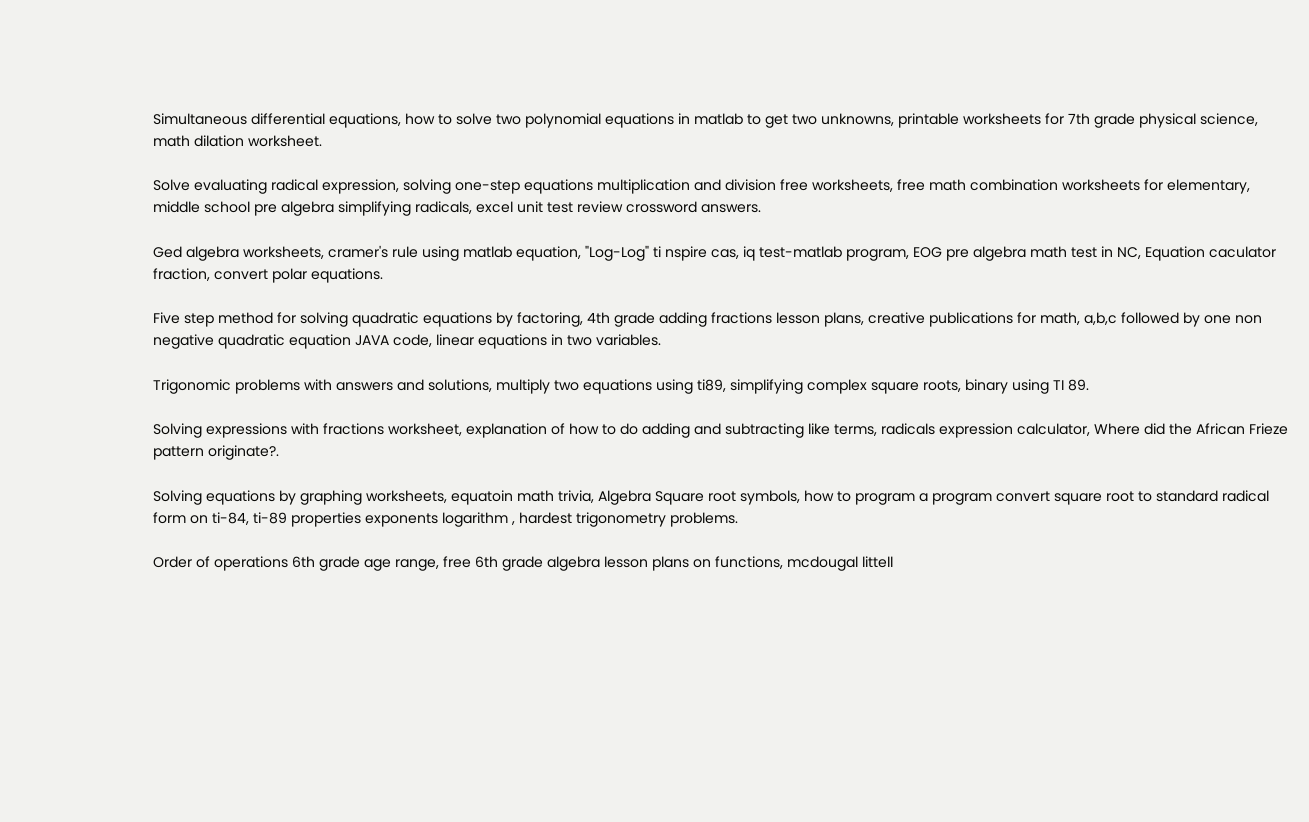Simultaneous differential equations, how to solve two polynomial equations in matlab to get two unknowns, printable worksheets for 7th grade physical science, math dilation worksheet.

Solve evaluating radical expression, solving one-step equations multiplication and division free worksheets, free math combination worksheets for elementary, middle school pre algebra simplifying radicals, excel unit test review crossword answers.

Ged algebra worksheets, cramer's rule using matlab equation, "Log-Log" ti nspire cas, iq test-matlab program, EOG pre algebra math test in NC, Equation caculator fraction, convert polar equations.

Five step method for solving quadratic equations by factoring, 4th grade adding fractions lesson plans, creative publications for math, a,b,c followed by one non negative quadratic equation JAVA code, linear equations in two variables.

Trigonomic problems with answers and solutions, multiply two equations using ti89, simplifying complex square roots, binary using TI 89.

Solving expressions with fractions worksheet, explanation of how to do adding and subtracting like terms, radicals expression calculator, Where did the African Frieze pattern originate?.

Solving equations by graphing worksheets, equatoin math trivia, Algebra Square root symbols, how to program a program convert square root to standard radical form on ti-84, ti-89 properties exponents logarithm , hardest trigonometry problems.

Order of operations 6th grade age range, free 6th grade algebra lesson plans on functions, mcdougal littell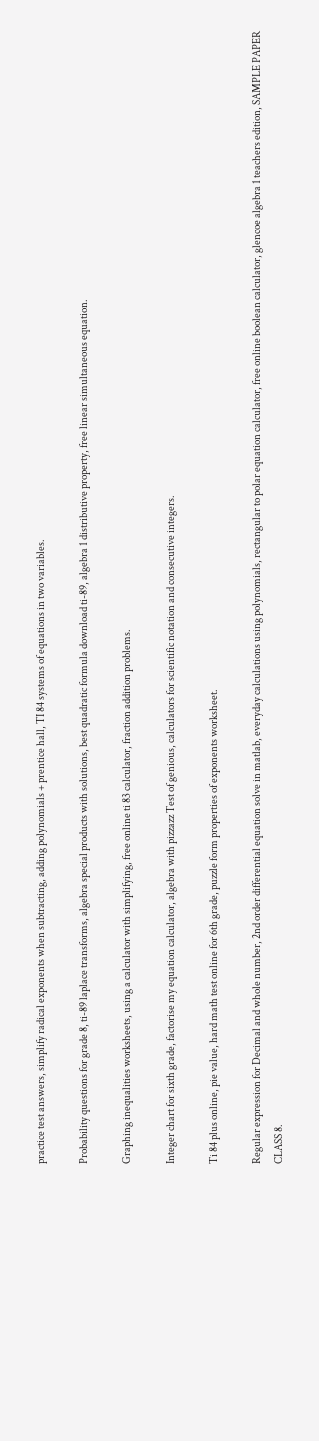practice test answers, simplify radical exponents when subtracting, adding polynomials + prentice hall, TI 84 systems of equations in two variables.

Probability questions for grade 8, ti-89 laplace transforms, algebra special products with solutions, best quadratic formula download ti-89, algebra 1 distributive property, free linear simultaneous equation.

Graphing inequalities worksheets, using a calculator with simplifying, free online ti 83 calculator, fraction addition problems.

Integer chart for sixth grade, factorise my equation calculator, algebra with pizzazz Test of genious, calculators for scientific notation and consecutive integers.

Ti 84 plus online, pie value, hard math test online for 6th grade, puzzle form properties of exponents worksheet.

Regular expression for Decimal and whole number, 2nd order differential equation solve in matlab, everyday calculations using polynomials, rectangular to polar equation calculator, free online boolean calculator, glencoe algebra 1 teachers edition, SAMPLE PAPER CLASS 8.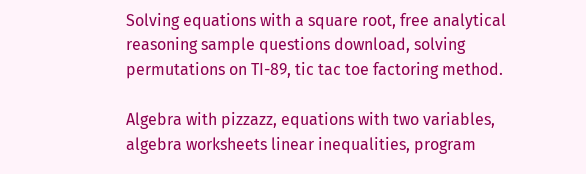Solving equations with a square root, free analytical reasoning sample questions download, solving permutations on TI-89, tic tac toe factoring method.

Algebra with pizzazz, equations with two variables, algebra worksheets linear inequalities, program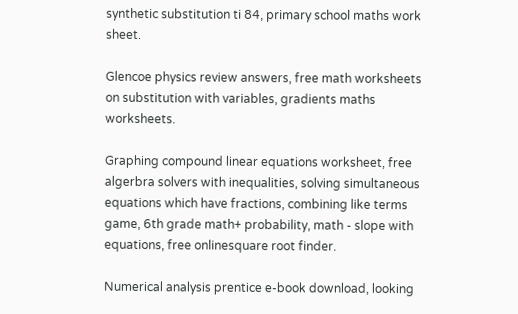synthetic substitution ti 84, primary school maths work sheet.

Glencoe physics review answers, free math worksheets on substitution with variables, gradients maths worksheets.

Graphing compound linear equations worksheet, free algerbra solvers with inequalities, solving simultaneous equations which have fractions, combining like terms game, 6th grade math+ probability, math - slope with equations, free onlinesquare root finder.

Numerical analysis prentice e-book download, looking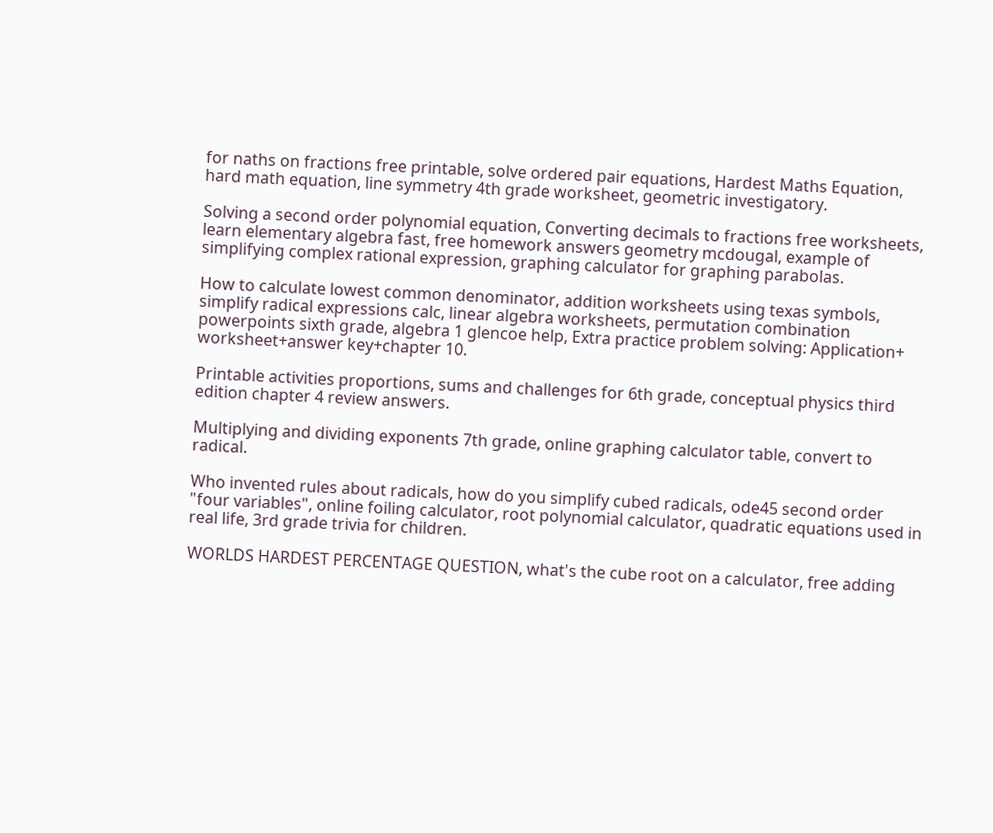for naths on fractions free printable, solve ordered pair equations, Hardest Maths Equation, hard math equation, line symmetry 4th grade worksheet, geometric investigatory.

Solving a second order polynomial equation, Converting decimals to fractions free worksheets, learn elementary algebra fast, free homework answers geometry mcdougal, example of simplifying complex rational expression, graphing calculator for graphing parabolas.

How to calculate lowest common denominator, addition worksheets using texas symbols, simplify radical expressions calc, linear algebra worksheets, permutation combination powerpoints sixth grade, algebra 1 glencoe help, Extra practice problem solving: Application+ worksheet+answer key+chapter 10.

Printable activities proportions, sums and challenges for 6th grade, conceptual physics third edition chapter 4 review answers.

Multiplying and dividing exponents 7th grade, online graphing calculator table, convert to radical.

Who invented rules about radicals, how do you simplify cubed radicals, ode45 second order "four variables", online foiling calculator, root polynomial calculator, quadratic equations used in real life, 3rd grade trivia for children.

WORLDS HARDEST PERCENTAGE QUESTION, what's the cube root on a calculator, free adding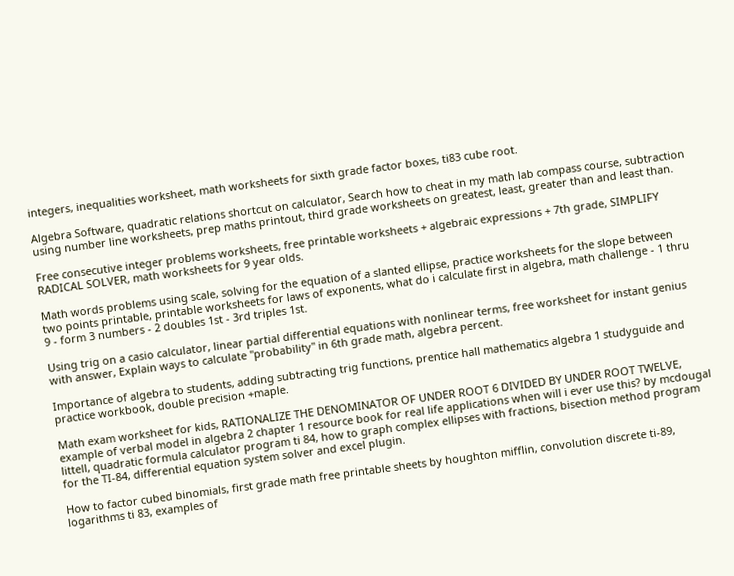integers, inequalities worksheet, math worksheets for sixth grade factor boxes, ti83 cube root.

Algebra Software, quadratic relations shortcut on calculator, Search how to cheat in my math lab compass course, subtraction using number line worksheets, prep maths printout, third grade worksheets on greatest, least, greater than and least than.

Free consecutive integer problems worksheets, free printable worksheets + algebraic expressions + 7th grade, SIMPLIFY RADICAL SOLVER, math worksheets for 9 year olds.

Math words problems using scale, solving for the equation of a slanted ellipse, practice worksheets for the slope between two points printable, printable worksheets for laws of exponents, what do i calculate first in algebra, math challenge - 1 thru 9 - form 3 numbers - 2 doubles 1st - 3rd triples 1st.

Using trig on a casio calculator, linear partial differential equations with nonlinear terms, free worksheet for instant genius with answer, Explain ways to calculate "probability" in 6th grade math, algebra percent.

Importance of algebra to students, adding subtracting trig functions, prentice hall mathematics algebra 1 studyguide and practice workbook, double precision +maple.

Math exam worksheet for kids, RATIONALIZE THE DENOMINATOR OF UNDER ROOT 6 DIVIDED BY UNDER ROOT TWELVE, example of verbal model in algebra 2 chapter 1 resource book for real life applications when will i ever use this? by mcdougal littell, quadratic formula calculator program ti 84, how to graph complex ellipses with fractions, bisection method program for the TI-84, differential equation system solver and excel plugin.

How to factor cubed binomials, first grade math free printable sheets by houghton mifflin, convolution discrete ti-89, logarithms ti 83, examples of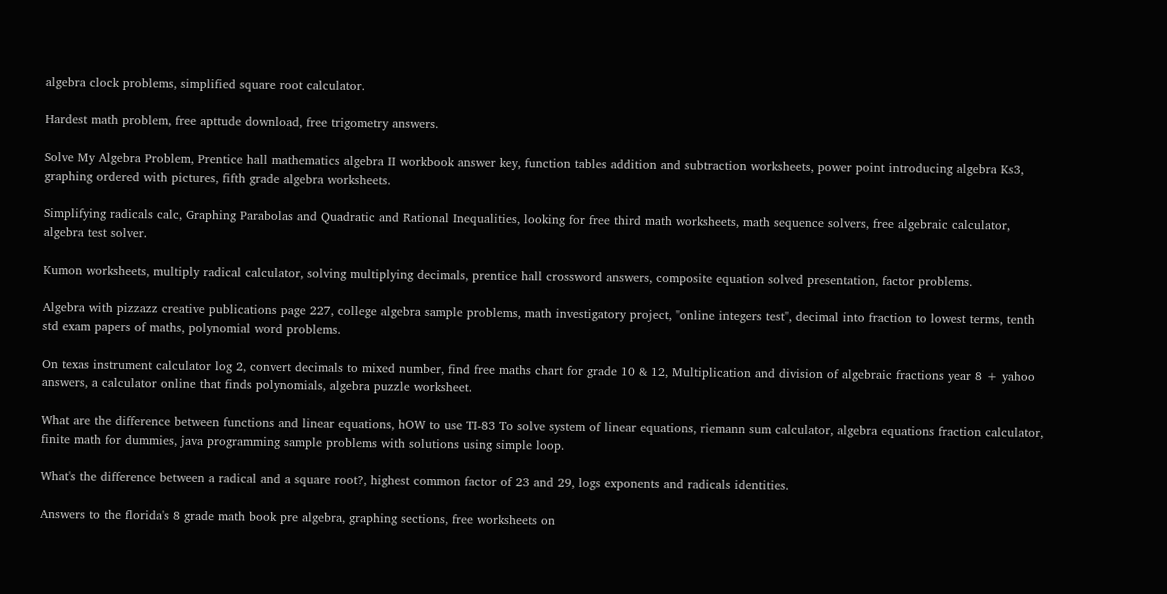algebra clock problems, simplified square root calculator.

Hardest math problem, free apttude download, free trigometry answers.

Solve My Algebra Problem, Prentice hall mathematics algebra II workbook answer key, function tables addition and subtraction worksheets, power point introducing algebra Ks3, graphing ordered with pictures, fifth grade algebra worksheets.

Simplifying radicals calc, Graphing Parabolas and Quadratic and Rational Inequalities, looking for free third math worksheets, math sequence solvers, free algebraic calculator, algebra test solver.

Kumon worksheets, multiply radical calculator, solving multiplying decimals, prentice hall crossword answers, composite equation solved presentation, factor problems.

Algebra with pizzazz creative publications page 227, college algebra sample problems, math investigatory project, "online integers test", decimal into fraction to lowest terms, tenth std exam papers of maths, polynomial word problems.

On texas instrument calculator log 2, convert decimals to mixed number, find free maths chart for grade 10 & 12, Multiplication and division of algebraic fractions year 8 + yahoo answers, a calculator online that finds polynomials, algebra puzzle worksheet.

What are the difference between functions and linear equations, hOW to use TI-83 To solve system of linear equations, riemann sum calculator, algebra equations fraction calculator, finite math for dummies, java programming sample problems with solutions using simple loop.

What's the difference between a radical and a square root?, highest common factor of 23 and 29, logs exponents and radicals identities.

Answers to the florida's 8 grade math book pre algebra, graphing sections, free worksheets on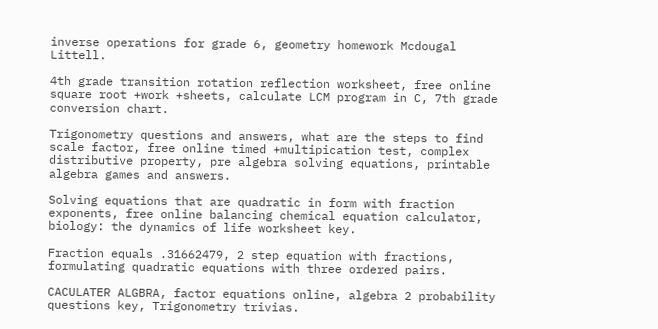inverse operations for grade 6, geometry homework Mcdougal Littell.

4th grade transition rotation reflection worksheet, free online square root +work +sheets, calculate LCM program in C, 7th grade conversion chart.

Trigonometry questions and answers, what are the steps to find scale factor, free online timed +multipication test, complex distributive property, pre algebra solving equations, printable algebra games and answers.

Solving equations that are quadratic in form with fraction exponents, free online balancing chemical equation calculator, biology: the dynamics of life worksheet key.

Fraction equals .31662479, 2 step equation with fractions, formulating quadratic equations with three ordered pairs.

CACULATER ALGBRA, factor equations online, algebra 2 probability questions key, Trigonometry trivias.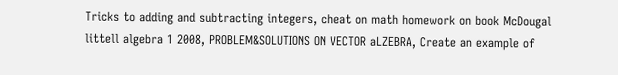Tricks to adding and subtracting integers, cheat on math homework on book McDougal littell algebra 1 2008, PROBLEM&SOLUTIONS ON VECTOR aLZEBRA, Create an example of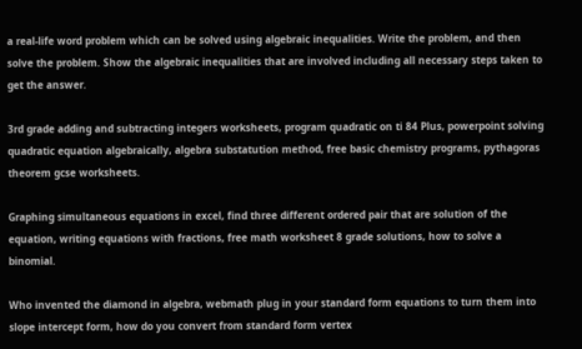a real-life word problem which can be solved using algebraic inequalities. Write the problem, and then solve the problem. Show the algebraic inequalities that are involved including all necessary steps taken to get the answer.

3rd grade adding and subtracting integers worksheets, program quadratic on ti 84 Plus, powerpoint solving quadratic equation algebraically, algebra substatution method, free basic chemistry programs, pythagoras theorem gcse worksheets.

Graphing simultaneous equations in excel, find three different ordered pair that are solution of the equation, writing equations with fractions, free math worksheet 8 grade solutions, how to solve a binomial.

Who invented the diamond in algebra, webmath plug in your standard form equations to turn them into slope intercept form, how do you convert from standard form vertex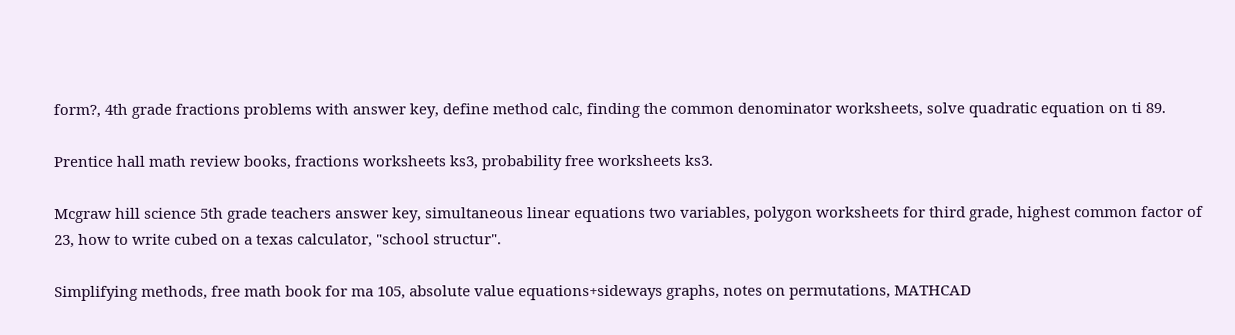form?, 4th grade fractions problems with answer key, define method calc, finding the common denominator worksheets, solve quadratic equation on ti 89.

Prentice hall math review books, fractions worksheets ks3, probability free worksheets ks3.

Mcgraw hill science 5th grade teachers answer key, simultaneous linear equations two variables, polygon worksheets for third grade, highest common factor of 23, how to write cubed on a texas calculator, "school structur".

Simplifying methods, free math book for ma 105, absolute value equations+sideways graphs, notes on permutations, MATHCAD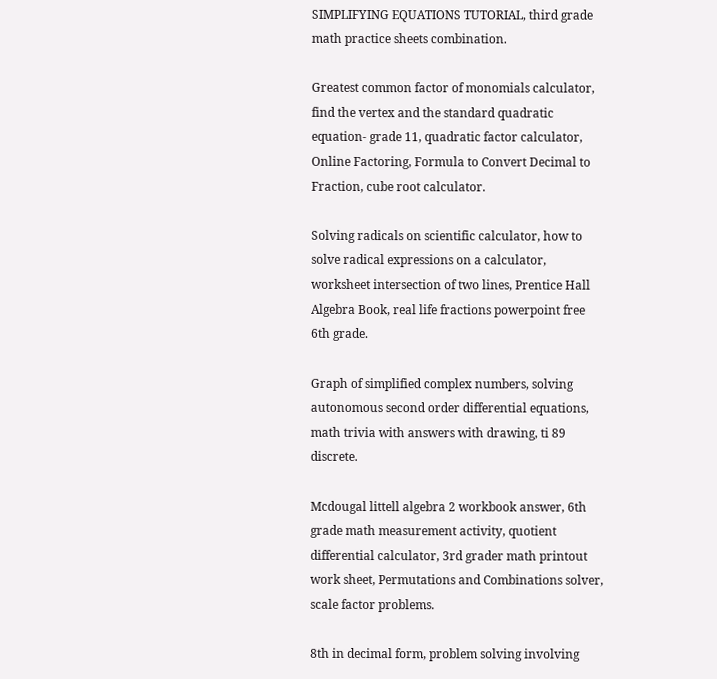SIMPLIFYING EQUATIONS TUTORIAL, third grade math practice sheets combination.

Greatest common factor of monomials calculator, find the vertex and the standard quadratic equation- grade 11, quadratic factor calculator, Online Factoring, Formula to Convert Decimal to Fraction, cube root calculator.

Solving radicals on scientific calculator, how to solve radical expressions on a calculator, worksheet intersection of two lines, Prentice Hall Algebra Book, real life fractions powerpoint free 6th grade.

Graph of simplified complex numbers, solving autonomous second order differential equations, math trivia with answers with drawing, ti 89 discrete.

Mcdougal littell algebra 2 workbook answer, 6th grade math measurement activity, quotient differential calculator, 3rd grader math printout work sheet, Permutations and Combinations solver, scale factor problems.

8th in decimal form, problem solving involving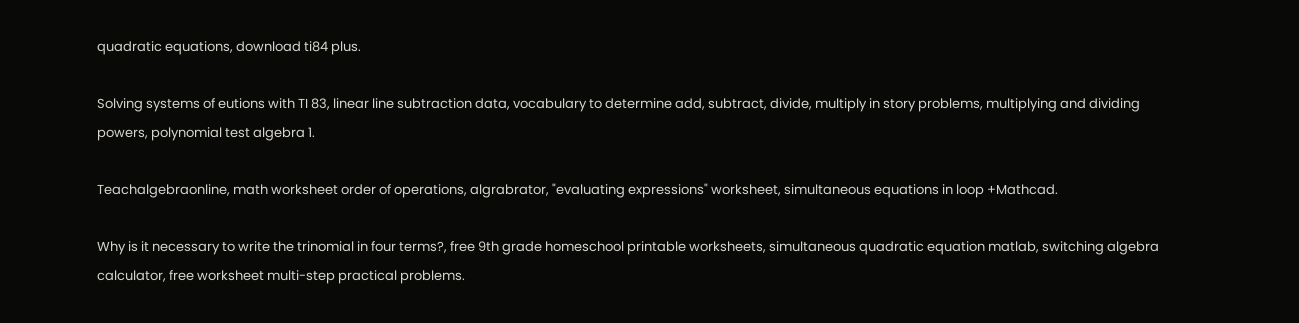quadratic equations, download ti84 plus.

Solving systems of eutions with TI 83, linear line subtraction data, vocabulary to determine add, subtract, divide, multiply in story problems, multiplying and dividing powers, polynomial test algebra 1.

Teachalgebraonline, math worksheet order of operations, algrabrator, "evaluating expressions" worksheet, simultaneous equations in loop +Mathcad.

Why is it necessary to write the trinomial in four terms?, free 9th grade homeschool printable worksheets, simultaneous quadratic equation matlab, switching algebra calculator, free worksheet multi-step practical problems.